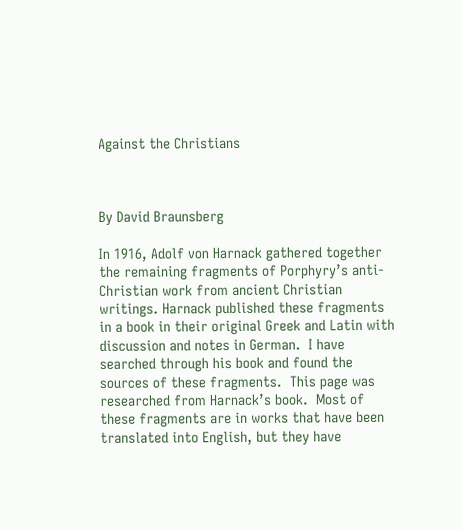Against the Christians



By David Braunsberg

In 1916, Adolf von Harnack gathered together the remaining fragments of Porphyry’s anti-Christian work from ancient Christian writings. Harnack published these fragments in a book in their original Greek and Latin with discussion and notes in German.  I have searched through his book and found the sources of these fragments.  This page was researched from Harnack’s book.  Most of these fragments are in works that have been translated into English, but they have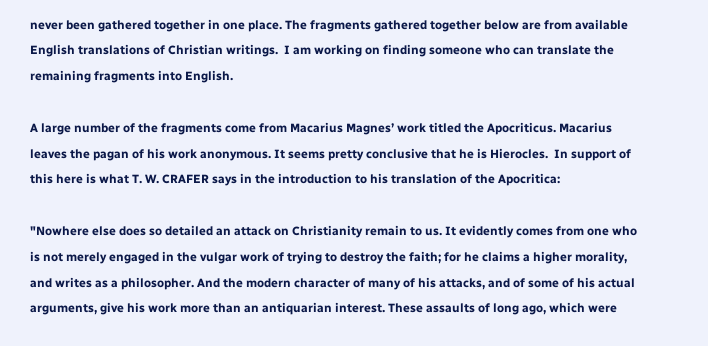never been gathered together in one place. The fragments gathered together below are from available English translations of Christian writings.  I am working on finding someone who can translate the remaining fragments into English.

A large number of the fragments come from Macarius Magnes’ work titled the Apocriticus. Macarius leaves the pagan of his work anonymous. It seems pretty conclusive that he is Hierocles.  In support of this here is what T. W. CRAFER says in the introduction to his translation of the Apocritica:

"Nowhere else does so detailed an attack on Christianity remain to us. It evidently comes from one who is not merely engaged in the vulgar work of trying to destroy the faith; for he claims a higher morality, and writes as a philosopher. And the modern character of many of his attacks, and of some of his actual arguments, give his work more than an antiquarian interest. These assaults of long ago, which were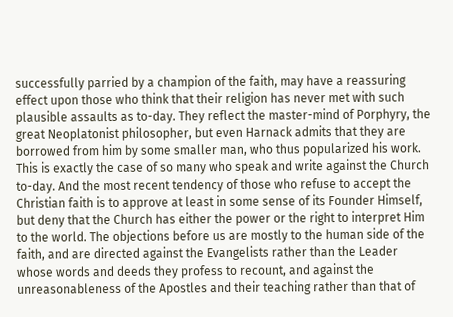successfully parried by a champion of the faith, may have a reassuring effect upon those who think that their religion has never met with such plausible assaults as to-day. They reflect the master-mind of Porphyry, the great Neoplatonist philosopher, but even Harnack admits that they are borrowed from him by some smaller man, who thus popularized his work. This is exactly the case of so many who speak and write against the Church to-day. And the most recent tendency of those who refuse to accept the Christian faith is to approve at least in some sense of its Founder Himself, but deny that the Church has either the power or the right to interpret Him to the world. The objections before us are mostly to the human side of the faith, and are directed against the Evangelists rather than the Leader whose words and deeds they profess to recount, and against the unreasonableness of the Apostles and their teaching rather than that of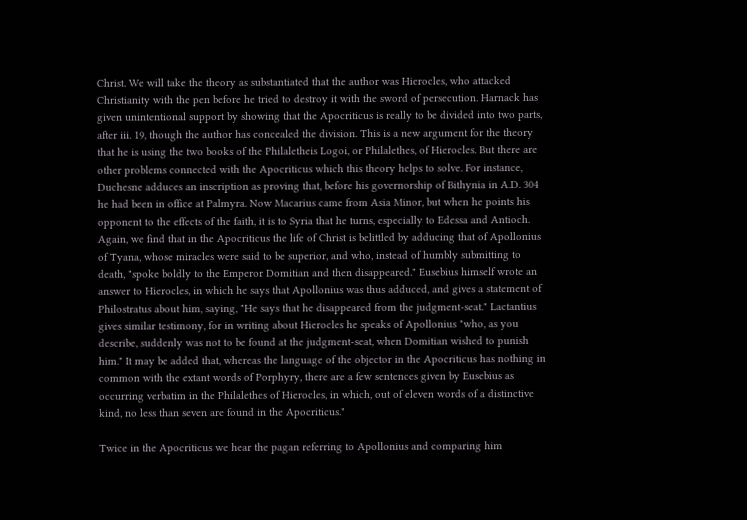Christ. We will take the theory as substantiated that the author was Hierocles, who attacked Christianity with the pen before he tried to destroy it with the sword of persecution. Harnack has given unintentional support by showing that the Apocriticus is really to be divided into two parts, after iii. 19, though the author has concealed the division. This is a new argument for the theory that he is using the two books of the Philaletheis Logoi, or Philalethes, of Hierocles. But there are other problems connected with the Apocriticus which this theory helps to solve. For instance, Duchesne adduces an inscription as proving that, before his governorship of Bithynia in A.D. 304 he had been in office at Palmyra. Now Macarius came from Asia Minor, but when he points his opponent to the effects of the faith, it is to Syria that he turns, especially to Edessa and Antioch. Again, we find that in the Apocriticus the life of Christ is belittled by adducing that of Apollonius of Tyana, whose miracles were said to be superior, and who, instead of humbly submitting to death, "spoke boldly to the Emperor Domitian and then disappeared." Eusebius himself wrote an answer to Hierocles, in which he says that Apollonius was thus adduced, and gives a statement of Philostratus about him, saying, "He says that he disappeared from the judgment-seat." Lactantius gives similar testimony, for in writing about Hierocles he speaks of Apollonius "who, as you describe, suddenly was not to be found at the judgment-seat, when Domitian wished to punish him." It may be added that, whereas the language of the objector in the Apocriticus has nothing in common with the extant words of Porphyry, there are a few sentences given by Eusebius as occurring verbatim in the Philalethes of Hierocles, in which, out of eleven words of a distinctive kind, no less than seven are found in the Apocriticus."

Twice in the Apocriticus we hear the pagan referring to Apollonius and comparing him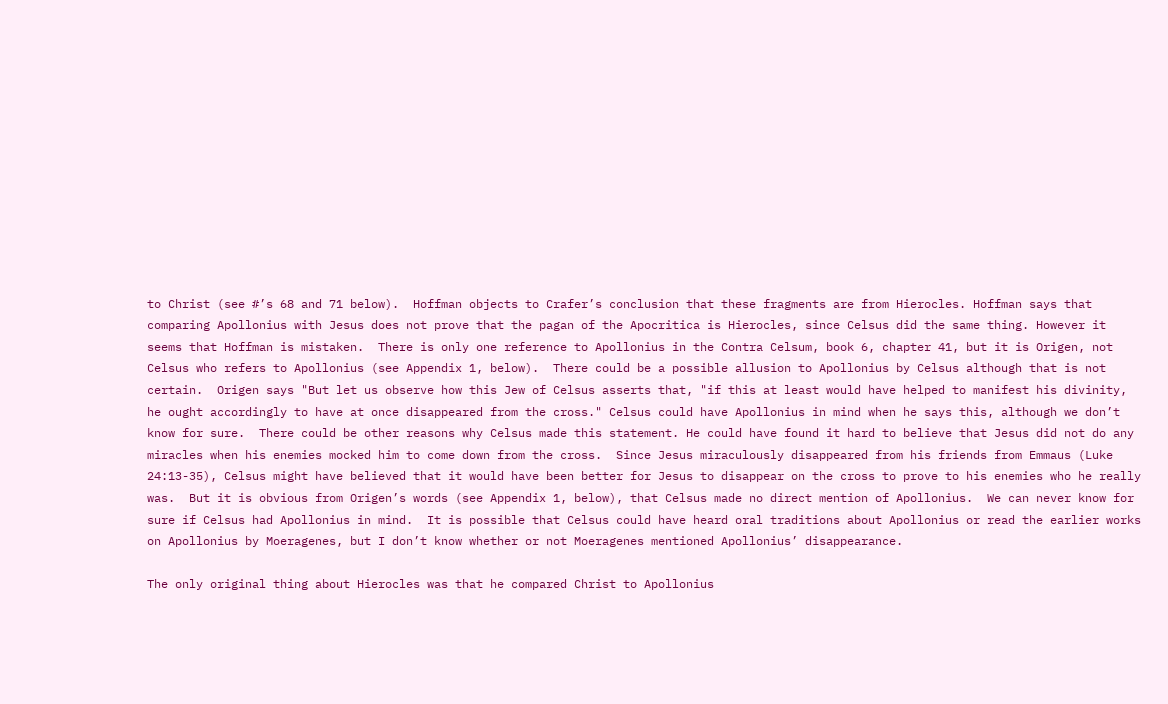to Christ (see #’s 68 and 71 below).  Hoffman objects to Crafer’s conclusion that these fragments are from Hierocles. Hoffman says that comparing Apollonius with Jesus does not prove that the pagan of the Apocritica is Hierocles, since Celsus did the same thing. However it seems that Hoffman is mistaken.  There is only one reference to Apollonius in the Contra Celsum, book 6, chapter 41, but it is Origen, not Celsus who refers to Apollonius (see Appendix 1, below).  There could be a possible allusion to Apollonius by Celsus although that is not certain.  Origen says "But let us observe how this Jew of Celsus asserts that, "if this at least would have helped to manifest his divinity, he ought accordingly to have at once disappeared from the cross." Celsus could have Apollonius in mind when he says this, although we don’t know for sure.  There could be other reasons why Celsus made this statement. He could have found it hard to believe that Jesus did not do any miracles when his enemies mocked him to come down from the cross.  Since Jesus miraculously disappeared from his friends from Emmaus (Luke 24:13-35), Celsus might have believed that it would have been better for Jesus to disappear on the cross to prove to his enemies who he really was.  But it is obvious from Origen’s words (see Appendix 1, below), that Celsus made no direct mention of Apollonius.  We can never know for sure if Celsus had Apollonius in mind.  It is possible that Celsus could have heard oral traditions about Apollonius or read the earlier works on Apollonius by Moeragenes, but I don’t know whether or not Moeragenes mentioned Apollonius’ disappearance.

The only original thing about Hierocles was that he compared Christ to Apollonius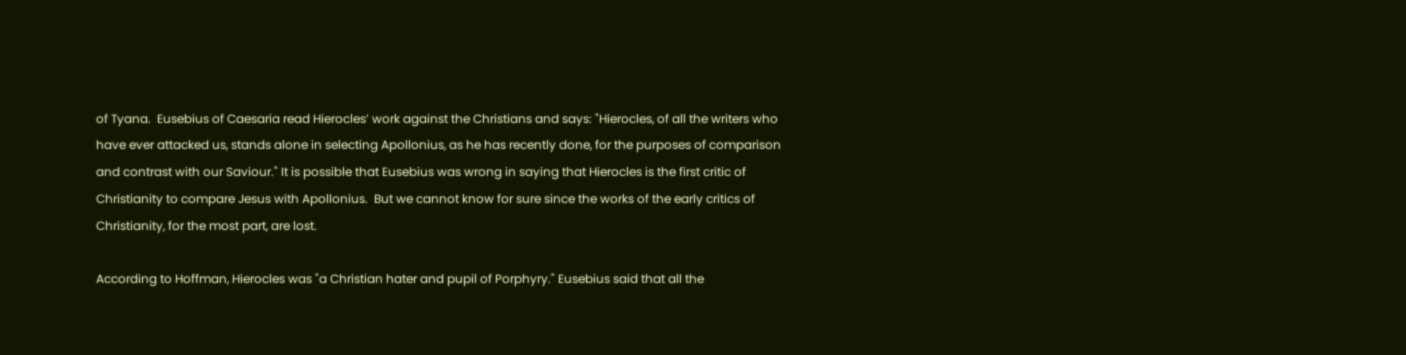of Tyana.  Eusebius of Caesaria read Hierocles’ work against the Christians and says: "Hierocles, of all the writers who have ever attacked us, stands alone in selecting Apollonius, as he has recently done, for the purposes of comparison and contrast with our Saviour." It is possible that Eusebius was wrong in saying that Hierocles is the first critic of Christianity to compare Jesus with Apollonius.  But we cannot know for sure since the works of the early critics of Christianity, for the most part, are lost.

According to Hoffman, Hierocles was "a Christian hater and pupil of Porphyry." Eusebius said that all the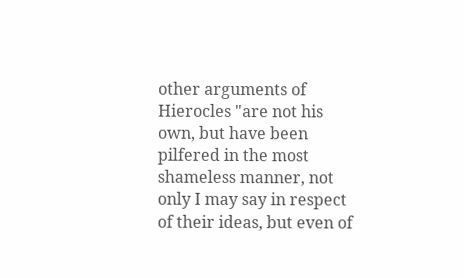other arguments of Hierocles "are not his own, but have been pilfered in the most shameless manner, not only I may say in respect of their ideas, but even of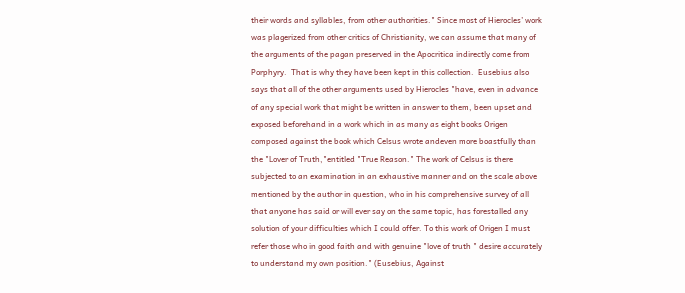their words and syllables, from other authorities." Since most of Hierocles’ work was plagerized from other critics of Christianity, we can assume that many of the arguments of the pagan preserved in the Apocritica indirectly come from Porphyry.  That is why they have been kept in this collection.  Eusebius also says that all of the other arguments used by Hierocles "have, even in advance of any special work that might be written in answer to them, been upset and exposed beforehand in a work which in as many as eight books Origen composed against the book which Celsus wrote andeven more boastfully than the "Lover of Truth,"entitled "True Reason." The work of Celsus is there subjected to an examination in an exhaustive manner and on the scale above mentioned by the author in question, who in his comprehensive survey of all that anyone has said or will ever say on the same topic, has forestalled any solution of your difficulties which I could offer. To this work of Origen I must refer those who in good faith and with genuine "love of truth " desire accurately to understand my own position." (Eusebius, Against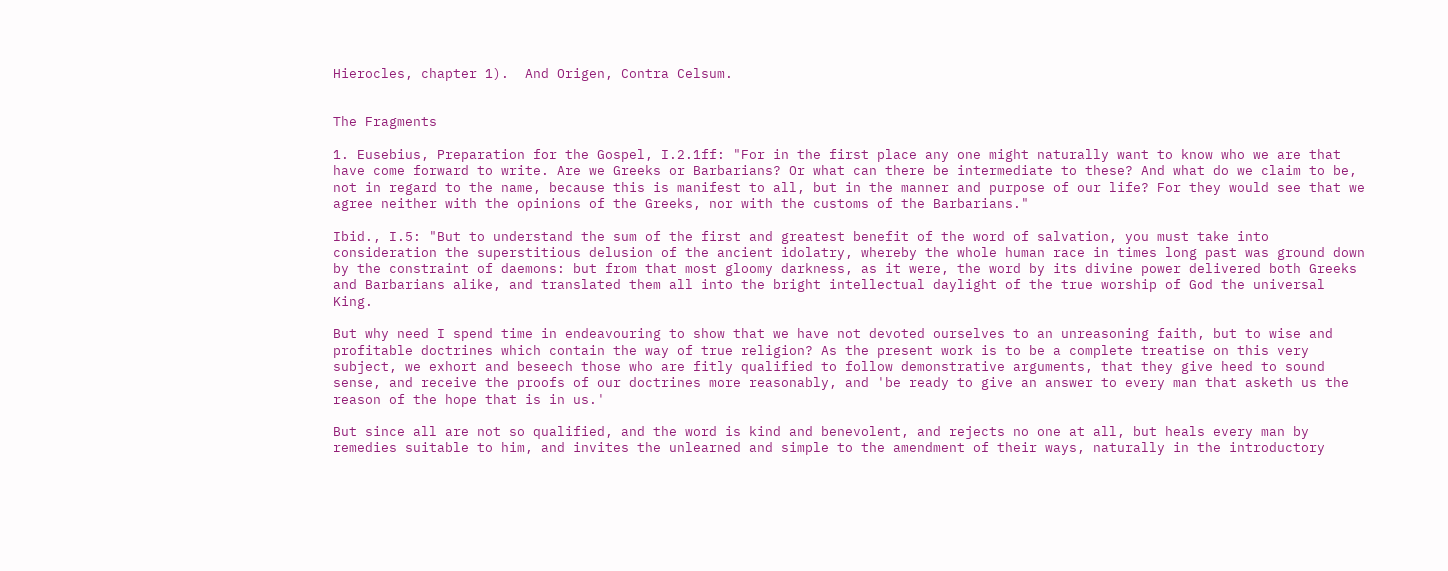Hierocles, chapter 1).  And Origen, Contra Celsum.


The Fragments

1. Eusebius, Preparation for the Gospel, I.2.1ff: "For in the first place any one might naturally want to know who we are that have come forward to write. Are we Greeks or Barbarians? Or what can there be intermediate to these? And what do we claim to be, not in regard to the name, because this is manifest to all, but in the manner and purpose of our life? For they would see that we agree neither with the opinions of the Greeks, nor with the customs of the Barbarians."

Ibid., I.5: "But to understand the sum of the first and greatest benefit of the word of salvation, you must take into consideration the superstitious delusion of the ancient idolatry, whereby the whole human race in times long past was ground down by the constraint of daemons: but from that most gloomy darkness, as it were, the word by its divine power delivered both Greeks and Barbarians alike, and translated them all into the bright intellectual daylight of the true worship of God the universal King.

But why need I spend time in endeavouring to show that we have not devoted ourselves to an unreasoning faith, but to wise and profitable doctrines which contain the way of true religion? As the present work is to be a complete treatise on this very subject, we exhort and beseech those who are fitly qualified to follow demonstrative arguments, that they give heed to sound sense, and receive the proofs of our doctrines more reasonably, and 'be ready to give an answer to every man that asketh us the reason of the hope that is in us.'

But since all are not so qualified, and the word is kind and benevolent, and rejects no one at all, but heals every man by remedies suitable to him, and invites the unlearned and simple to the amendment of their ways, naturally in the introductory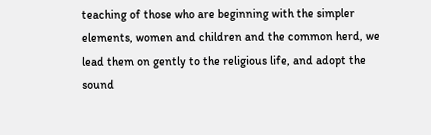teaching of those who are beginning with the simpler elements, women and children and the common herd, we lead them on gently to the religious life, and adopt the sound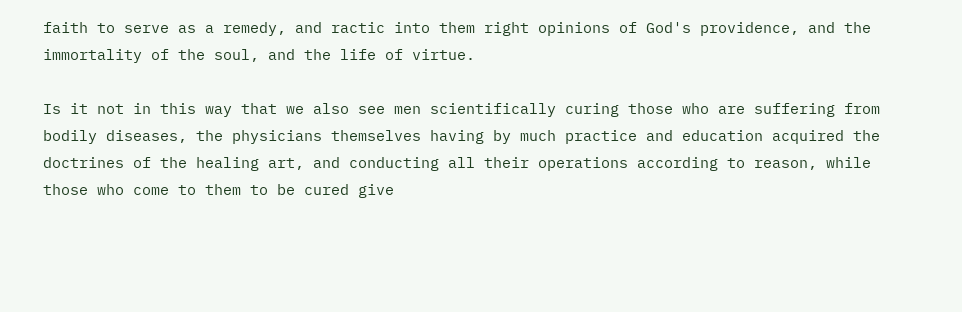faith to serve as a remedy, and ractic into them right opinions of God's providence, and the immortality of the soul, and the life of virtue.

Is it not in this way that we also see men scientifically curing those who are suffering from bodily diseases, the physicians themselves having by much practice and education acquired the doctrines of the healing art, and conducting all their operations according to reason, while those who come to them to be cured give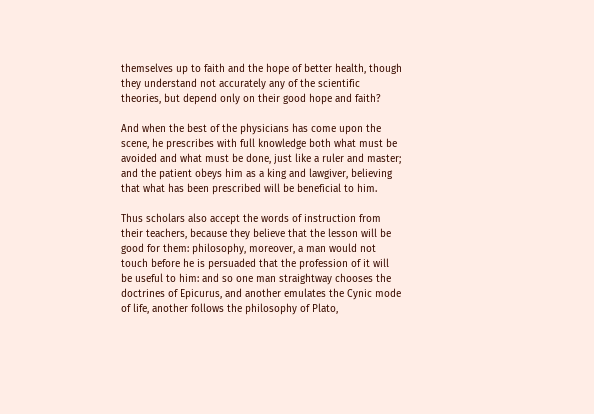themselves up to faith and the hope of better health, though they understand not accurately any of the scientific theories, but depend only on their good hope and faith?

And when the best of the physicians has come upon the scene, he prescribes with full knowledge both what must be avoided and what must be done, just like a ruler and master; and the patient obeys him as a king and lawgiver, believing that what has been prescribed will be beneficial to him.

Thus scholars also accept the words of instruction from their teachers, because they believe that the lesson will be good for them: philosophy, moreover, a man would not touch before he is persuaded that the profession of it will be useful to him: and so one man straightway chooses the doctrines of Epicurus, and another emulates the Cynic mode of life, another follows the philosophy of Plato,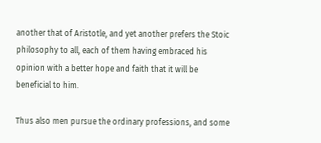another that of Aristotle, and yet another prefers the Stoic philosophy to all, each of them having embraced his opinion with a better hope and faith that it will be beneficial to him.

Thus also men pursue the ordinary professions, and some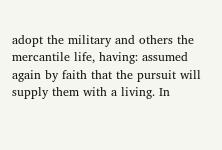adopt the military and others the mercantile life, having: assumed again by faith that the pursuit will supply them with a living. In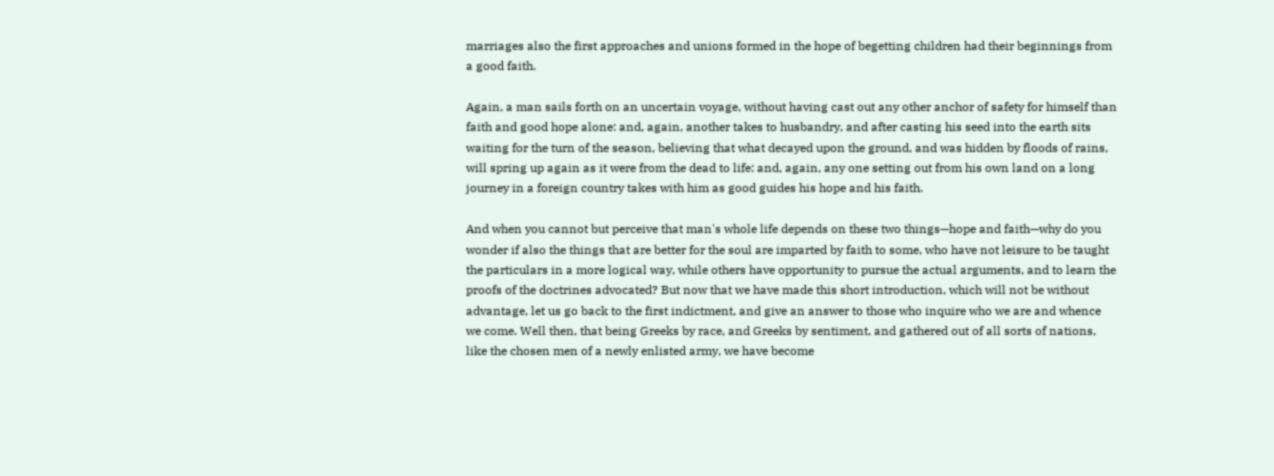marriages also the first approaches and unions formed in the hope of begetting children had their beginnings from a good faith.

Again, a man sails forth on an uncertain voyage, without having cast out any other anchor of safety for himself than faith and good hope alone: and, again, another takes to husbandry, and after casting his seed into the earth sits waiting for the turn of the season, believing that what decayed upon the ground, and was hidden by floods of rains, will spring up again as it were from the dead to life: and, again, any one setting out from his own land on a long journey in a foreign country takes with him as good guides his hope and his faith.

And when you cannot but perceive that man's whole life depends on these two things—hope and faith—why do you wonder if also the things that are better for the soul are imparted by faith to some, who have not leisure to be taught the particulars in a more logical way, while others have opportunity to pursue the actual arguments, and to learn the proofs of the doctrines advocated? But now that we have made this short introduction, which will not be without advantage, let us go back to the first indictment, and give an answer to those who inquire who we are and whence we come. Well then, that being Greeks by race, and Greeks by sentiment, and gathered out of all sorts of nations, like the chosen men of a newly enlisted army, we have become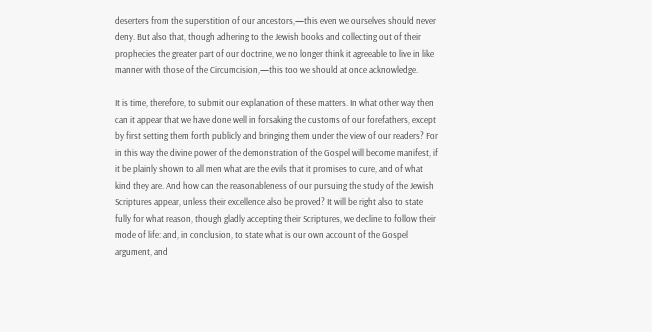deserters from the superstition of our ancestors,—this even we ourselves should never deny. But also that, though adhering to the Jewish books and collecting out of their prophecies the greater part of our doctrine, we no longer think it agreeable to live in like manner with those of the Circumcision,—this too we should at once acknowledge.

It is time, therefore, to submit our explanation of these matters. In what other way then can it appear that we have done well in forsaking the customs of our forefathers, except by first setting them forth publicly and bringing them under the view of our readers? For in this way the divine power of the demonstration of the Gospel will become manifest, if it be plainly shown to all men what are the evils that it promises to cure, and of what kind they are. And how can the reasonableness of our pursuing the study of the Jewish Scriptures appear, unless their excellence also be proved? It will be right also to state fully for what reason, though gladly accepting their Scriptures, we decline to follow their mode of life: and, in conclusion, to state what is our own account of the Gospel argument, and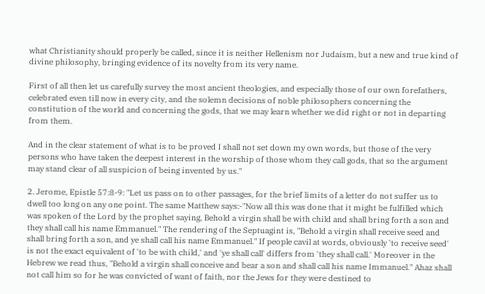what Christianity should properly be called, since it is neither Hellenism nor Judaism, but a new and true kind of divine philosophy, bringing evidence of its novelty from its very name.

First of all then let us carefully survey the most ancient theologies, and especially those of our own forefathers, celebrated even till now in every city, and the solemn decisions of noble philosophers concerning the constitution of the world and concerning the gods, that we may learn whether we did right or not in departing from them.

And in the clear statement of what is to be proved I shall not set down my own words, but those of the very persons who have taken the deepest interest in the worship of those whom they call gods, that so the argument may stand clear of all suspicion of being invented by us."

2. Jerome, Epistle 57:8-9: "Let us pass on to other passages, for the brief limits of a letter do not suffer us to dwell too long on any one point. The same Matthew says:-"Now all this was done that it might be fulfilled which was spoken of the Lord by the prophet saying, Behold a virgin shall be with child and shall bring forth a son and they shall call his name Emmanuel." The rendering of the Septuagint is, "Behold a virgin shall receive seed and shall bring forth a son, and ye shall call his name Emmanuel." If people cavil at words, obviously 'to receive seed' is not the exact equivalent of 'to be with child,' and 'ye shall call' differs from 'they shall call.' Moreover in the Hebrew we read thus, "Behold a virgin shall conceive and bear a son and shall call his name Immanuel." Ahaz shall not call him so for he was convicted of want of faith, nor the Jews for they were destined to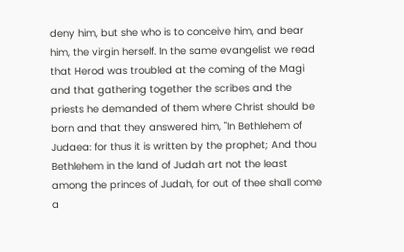deny him, but she who is to conceive him, and bear him, the virgin herself. In the same evangelist we read that Herod was troubled at the coming of the Magi and that gathering together the scribes and the priests he demanded of them where Christ should be born and that they answered him, "In Bethlehem of Judaea: for thus it is written by the prophet; And thou Bethlehem in the land of Judah art not the least among the princes of Judah, for out of thee shall come a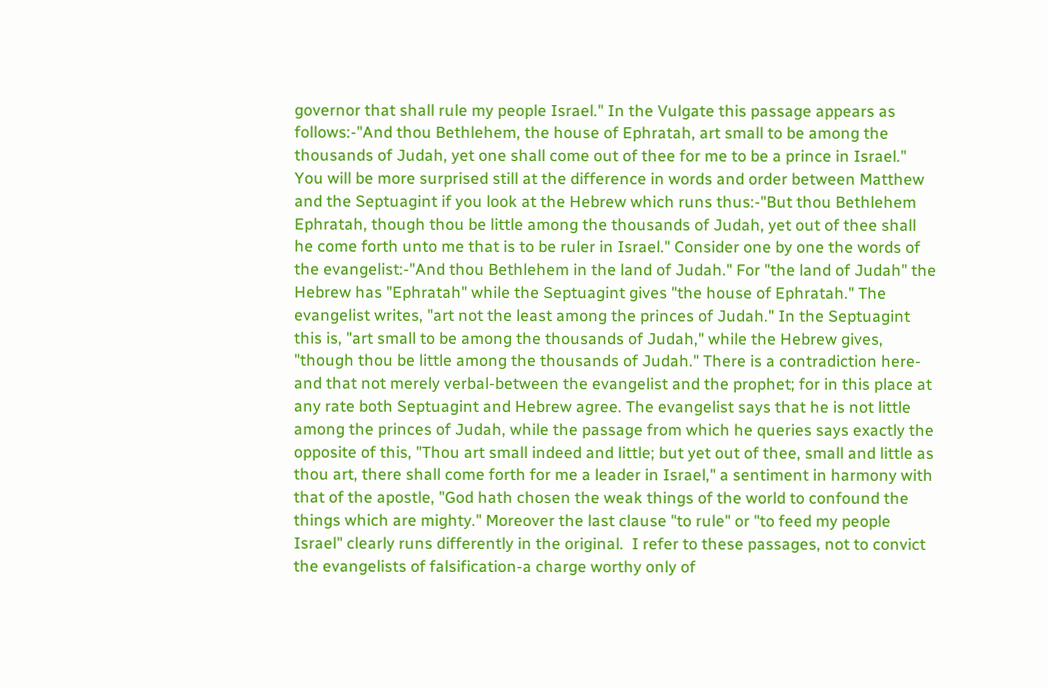governor that shall rule my people Israel." In the Vulgate this passage appears as follows:-"And thou Bethlehem, the house of Ephratah, art small to be among the thousands of Judah, yet one shall come out of thee for me to be a prince in Israel." You will be more surprised still at the difference in words and order between Matthew and the Septuagint if you look at the Hebrew which runs thus:-"But thou Bethlehem Ephratah, though thou be little among the thousands of Judah, yet out of thee shall he come forth unto me that is to be ruler in Israel." Consider one by one the words of the evangelist:-"And thou Bethlehem in the land of Judah." For "the land of Judah" the Hebrew has "Ephratah" while the Septuagint gives "the house of Ephratah." The evangelist writes, "art not the least among the princes of Judah." In the Septuagint this is, "art small to be among the thousands of Judah," while the Hebrew gives, "though thou be little among the thousands of Judah." There is a contradiction here-and that not merely verbal-between the evangelist and the prophet; for in this place at any rate both Septuagint and Hebrew agree. The evangelist says that he is not little among the princes of Judah, while the passage from which he queries says exactly the opposite of this, "Thou art small indeed and little; but yet out of thee, small and little as thou art, there shall come forth for me a leader in Israel," a sentiment in harmony with that of the apostle, "God hath chosen the weak things of the world to confound the things which are mighty." Moreover the last clause "to rule" or "to feed my people Israel" clearly runs differently in the original.  I refer to these passages, not to convict the evangelists of falsification-a charge worthy only of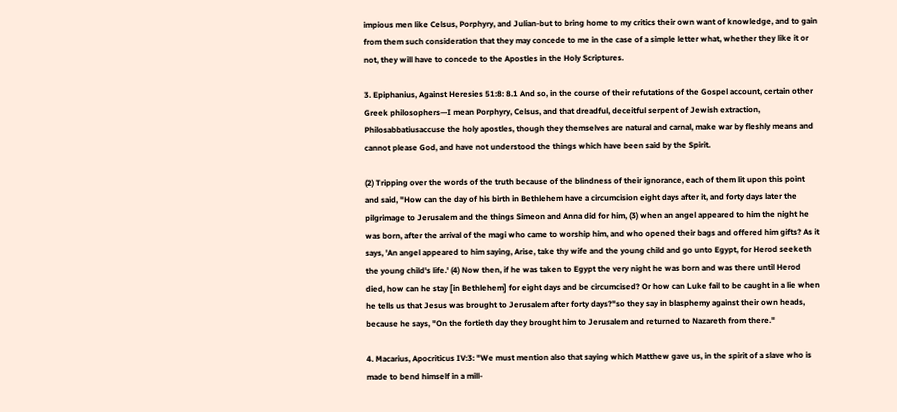impious men like Celsus, Porphyry, and Julian-but to bring home to my critics their own want of knowledge, and to gain from them such consideration that they may concede to me in the case of a simple letter what, whether they like it or not, they will have to concede to the Apostles in the Holy Scriptures.

3. Epiphanius, Against Heresies 51:8: 8.1 And so, in the course of their refutations of the Gospel account, certain other Greek philosophers—I mean Porphyry, Celsus, and that dreadful, deceitful serpent of Jewish extraction, Philosabbatiusaccuse the holy apostles, though they themselves are natural and carnal, make war by fleshly means and cannot please God, and have not understood the things which have been said by the Spirit.

(2) Tripping over the words of the truth because of the blindness of their ignorance, each of them lit upon this point and said, "How can the day of his birth in Bethlehem have a circumcision eight days after it, and forty days later the pilgrimage to Jerusalem and the things Simeon and Anna did for him, (3) when an angel appeared to him the night he was born, after the arrival of the magi who came to worship him, and who opened their bags and offered him gifts? As it says, 'An angel appeared to him saying, Arise, take thy wife and the young child and go unto Egypt, for Herod seeketh the young child's life.' (4) Now then, if he was taken to Egypt the very night he was born and was there until Herod died, how can he stay [in Bethlehem] for eight days and be circumcised? Or how can Luke fail to be caught in a lie when he tells us that Jesus was brought to Jerusalem after forty days?"so they say in blasphemy against their own heads, because he says, "On the fortieth day they brought him to Jerusalem and returned to Nazareth from there."

4. Macarius, Apocriticus IV:3: "We must mention also that saying which Matthew gave us, in the spirit of a slave who is made to bend himself in a mill-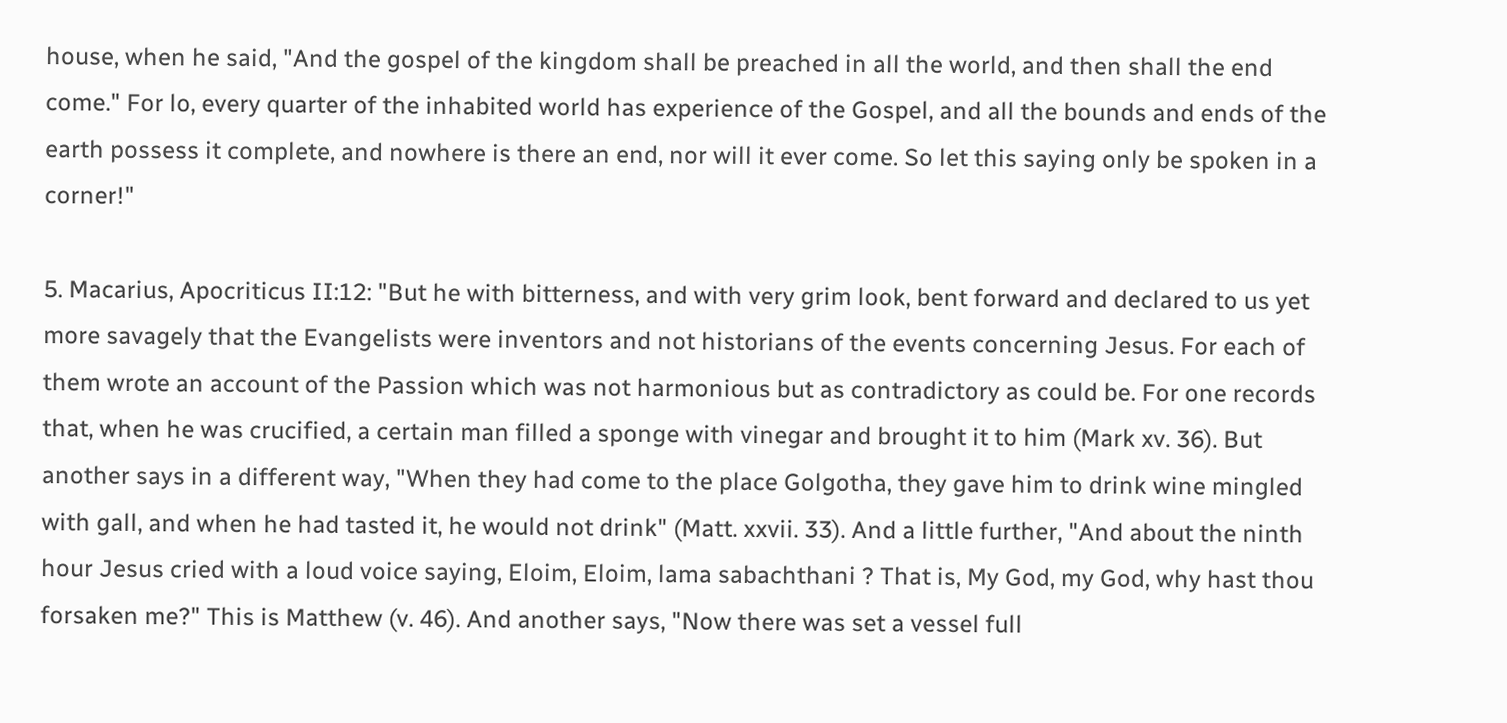house, when he said, "And the gospel of the kingdom shall be preached in all the world, and then shall the end come." For lo, every quarter of the inhabited world has experience of the Gospel, and all the bounds and ends of the earth possess it complete, and nowhere is there an end, nor will it ever come. So let this saying only be spoken in a corner!"

5. Macarius, Apocriticus II:12: "But he with bitterness, and with very grim look, bent forward and declared to us yet more savagely that the Evangelists were inventors and not historians of the events concerning Jesus. For each of them wrote an account of the Passion which was not harmonious but as contradictory as could be. For one records that, when he was crucified, a certain man filled a sponge with vinegar and brought it to him (Mark xv. 36). But another says in a different way, "When they had come to the place Golgotha, they gave him to drink wine mingled with gall, and when he had tasted it, he would not drink" (Matt. xxvii. 33). And a little further, "And about the ninth hour Jesus cried with a loud voice saying, Eloim, Eloim, lama sabachthani ? That is, My God, my God, why hast thou forsaken me?" This is Matthew (v. 46). And another says, "Now there was set a vessel full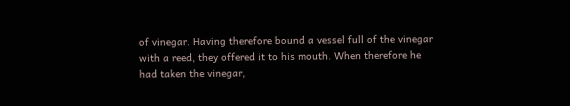of vinegar. Having therefore bound a vessel full of the vinegar with a reed, they offered it to his mouth. When therefore he had taken the vinegar,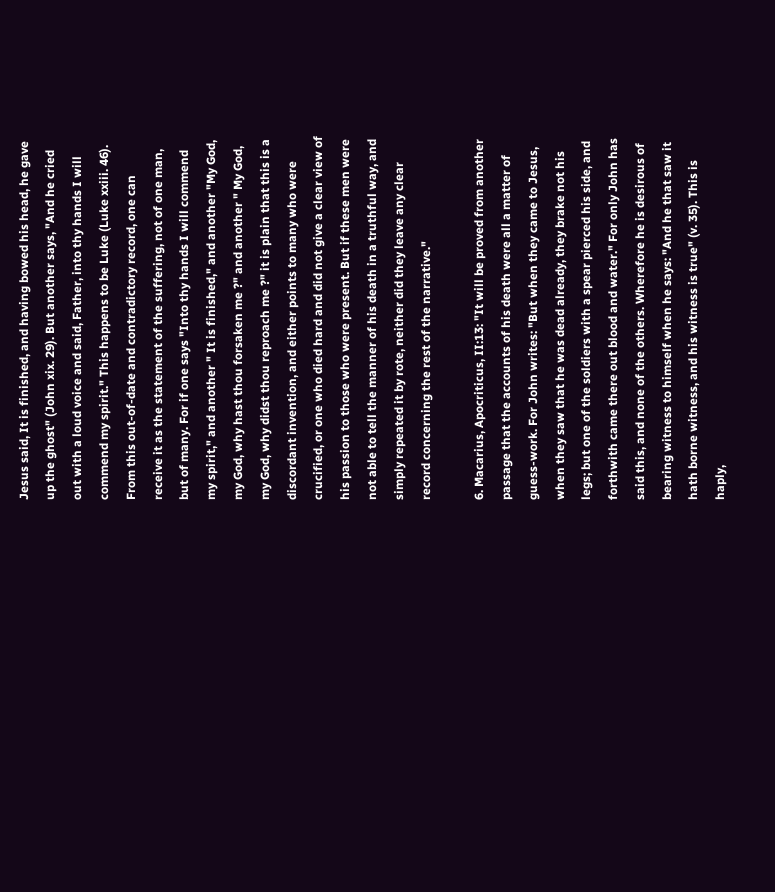Jesus said, It is finished, and having bowed his head, he gave up the ghost" (John xix. 29). But another says, "And he cried out with a loud voice and said, Father, into thy hands I will commend my spirit." This happens to be Luke (Luke xxiii. 46). From this out-of-date and contradictory record, one can receive it as the statement of the suffering, not of one man, but of many. For if one says "Into thy hands I will commend my spirit," and another " It is finished," and another "My God, my God, why hast thou forsaken me ?" and another " My God, my God, why didst thou reproach me ?" it is plain that this is a discordant invention, and either points to many who were crucified, or one who died hard and did not give a clear view of his passion to those who were present. But if these men were not able to tell the manner of his death in a truthful way, and simply repeated it by rote, neither did they leave any clear record concerning the rest of the narrative."

6. Macarius, Apocriticus, II:13: "It will be proved from another passage that the accounts of his death were all a matter of guess-work. For John writes: "But when they came to Jesus, when they saw that he was dead already, they brake not his legs; but one of the soldiers with a spear pierced his side, and forthwith came there out blood and water." For only John has said this, and none of the others. Wherefore he is desirous of bearing witness to himself when he says: "And he that saw it hath borne witness, and his witness is true" (v. 35). This is haply,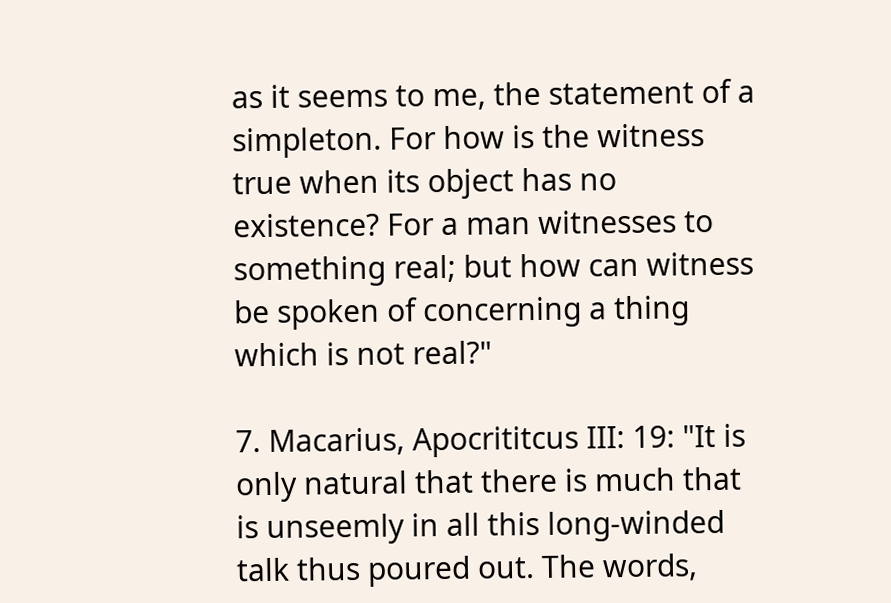as it seems to me, the statement of a simpleton. For how is the witness true when its object has no existence? For a man witnesses to something real; but how can witness be spoken of concerning a thing which is not real?"

7. Macarius, Apocrititcus III: 19: "It is only natural that there is much that is unseemly in all this long-winded talk thus poured out. The words,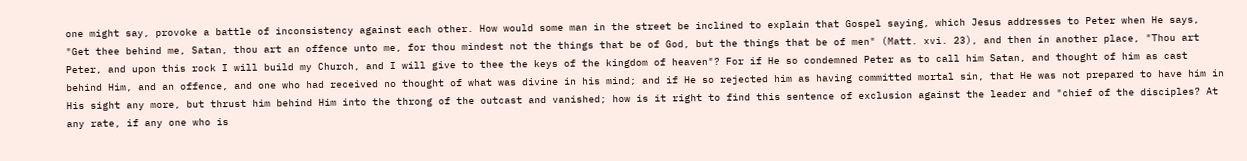one might say, provoke a battle of inconsistency against each other. How would some man in the street be inclined to explain that Gospel saying, which Jesus addresses to Peter when He says, "Get thee behind me, Satan, thou art an offence unto me, for thou mindest not the things that be of God, but the things that be of men" (Matt. xvi. 23), and then in another place, "Thou art Peter, and upon this rock I will build my Church, and I will give to thee the keys of the kingdom of heaven"? For if He so condemned Peter as to call him Satan, and thought of him as cast behind Him, and an offence, and one who had received no thought of what was divine in his mind; and if He so rejected him as having committed mortal sin, that He was not prepared to have him in His sight any more, but thrust him behind Him into the throng of the outcast and vanished; how is it right to find this sentence of exclusion against the leader and "chief of the disciples? At any rate, if any one who is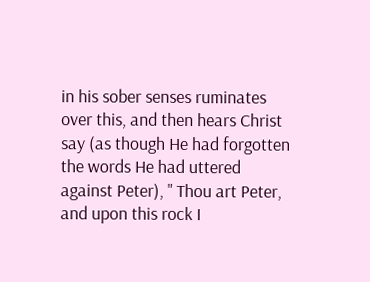in his sober senses ruminates over this, and then hears Christ say (as though He had forgotten the words He had uttered against Peter), " Thou art Peter, and upon this rock I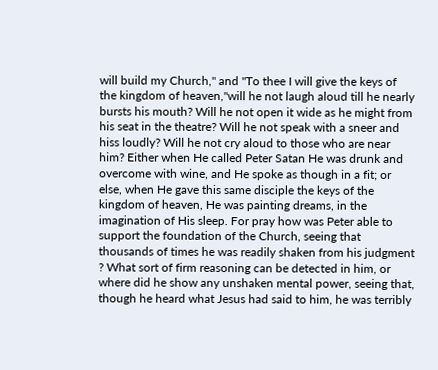will build my Church," and "To thee I will give the keys of the kingdom of heaven,"will he not laugh aloud till he nearly bursts his mouth? Will he not open it wide as he might from his seat in the theatre? Will he not speak with a sneer and hiss loudly? Will he not cry aloud to those who are near him? Either when He called Peter Satan He was drunk and overcome with wine, and He spoke as though in a fit; or else, when He gave this same disciple the keys of the kingdom of heaven, He was painting dreams, in the imagination of His sleep. For pray how was Peter able to support the foundation of the Church, seeing that thousands of times he was readily shaken from his judgment ? What sort of firm reasoning can be detected in him, or where did he show any unshaken mental power, seeing that, though he heard what Jesus had said to him, he was terribly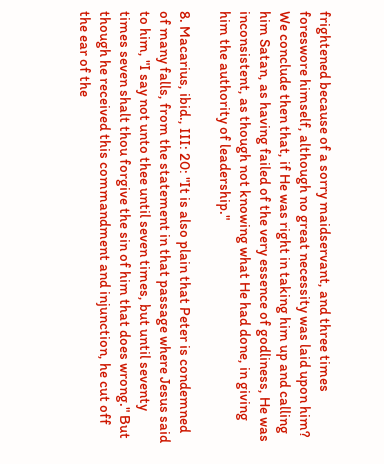frightened because of a sorry maidservant, and three times foreswore himself, although no great necessity was laid upon him? We conclude then that, if He was right in taking him up and calling him Satan, as having failed of the very essence of godliness, He was inconsistent, as though not knowing what He had done, in giving him the authority of leadership."

8. Macarius, ibid., III: 20: "It is also plain that Peter is condemned of many falls, from the statement in that passage where Jesus said to him, "I say not unto thee until seven times, but until seventy times seven shalt thou forgive the sin of him that does wrong." But though he received this commandment and injunction, he cut off the ear of the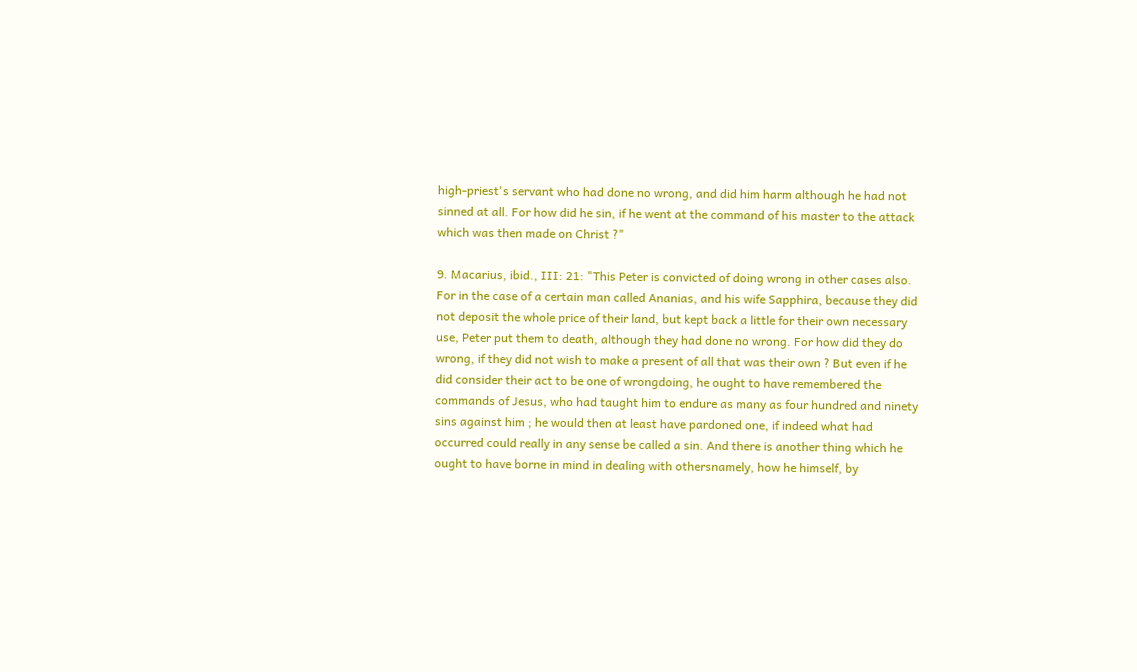high-priest's servant who had done no wrong, and did him harm although he had not sinned at all. For how did he sin, if he went at the command of his master to the attack which was then made on Christ ?"

9. Macarius, ibid., III: 21: "This Peter is convicted of doing wrong in other cases also. For in the case of a certain man called Ananias, and his wife Sapphira, because they did not deposit the whole price of their land, but kept back a little for their own necessary use, Peter put them to death, although they had done no wrong. For how did they do wrong, if they did not wish to make a present of all that was their own ? But even if he did consider their act to be one of wrongdoing, he ought to have remembered the commands of Jesus, who had taught him to endure as many as four hundred and ninety sins against him ; he would then at least have pardoned one, if indeed what had occurred could really in any sense be called a sin. And there is another thing which he ought to have borne in mind in dealing with othersnamely, how he himself, by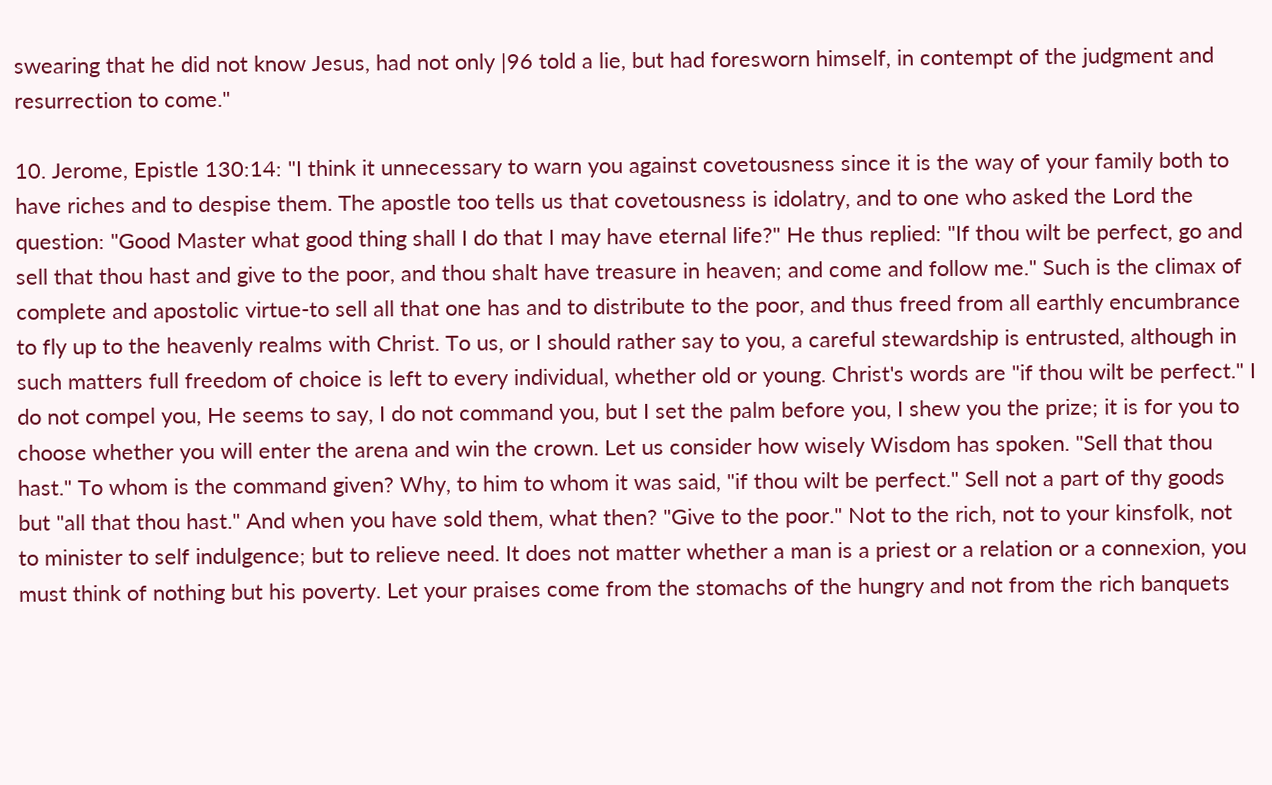swearing that he did not know Jesus, had not only |96 told a lie, but had foresworn himself, in contempt of the judgment and resurrection to come."

10. Jerome, Epistle 130:14: "I think it unnecessary to warn you against covetousness since it is the way of your family both to have riches and to despise them. The apostle too tells us that covetousness is idolatry, and to one who asked the Lord the question: "Good Master what good thing shall I do that I may have eternal life?" He thus replied: "If thou wilt be perfect, go and sell that thou hast and give to the poor, and thou shalt have treasure in heaven; and come and follow me." Such is the climax of complete and apostolic virtue-to sell all that one has and to distribute to the poor, and thus freed from all earthly encumbrance to fly up to the heavenly realms with Christ. To us, or I should rather say to you, a careful stewardship is entrusted, although in such matters full freedom of choice is left to every individual, whether old or young. Christ's words are "if thou wilt be perfect." I do not compel you, He seems to say, I do not command you, but I set the palm before you, I shew you the prize; it is for you to choose whether you will enter the arena and win the crown. Let us consider how wisely Wisdom has spoken. "Sell that thou hast." To whom is the command given? Why, to him to whom it was said, "if thou wilt be perfect." Sell not a part of thy goods but "all that thou hast." And when you have sold them, what then? "Give to the poor." Not to the rich, not to your kinsfolk, not to minister to self indulgence; but to relieve need. It does not matter whether a man is a priest or a relation or a connexion, you must think of nothing but his poverty. Let your praises come from the stomachs of the hungry and not from the rich banquets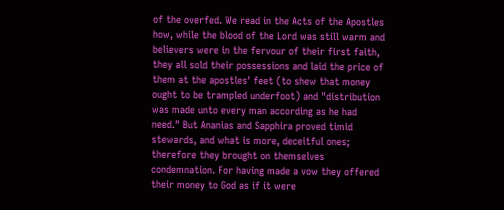of the overfed. We read in the Acts of the Apostles how, while the blood of the Lord was still warm and believers were in the fervour of their first faith, they all sold their possessions and laid the price of them at the apostles' feet (to shew that money ought to be trampled underfoot) and "distribution was made unto every man according as he had need." But Ananias and Sapphira proved timid stewards, and what is more, deceitful ones; therefore they brought on themselves condemnation. For having made a vow they offered their money to God as if it were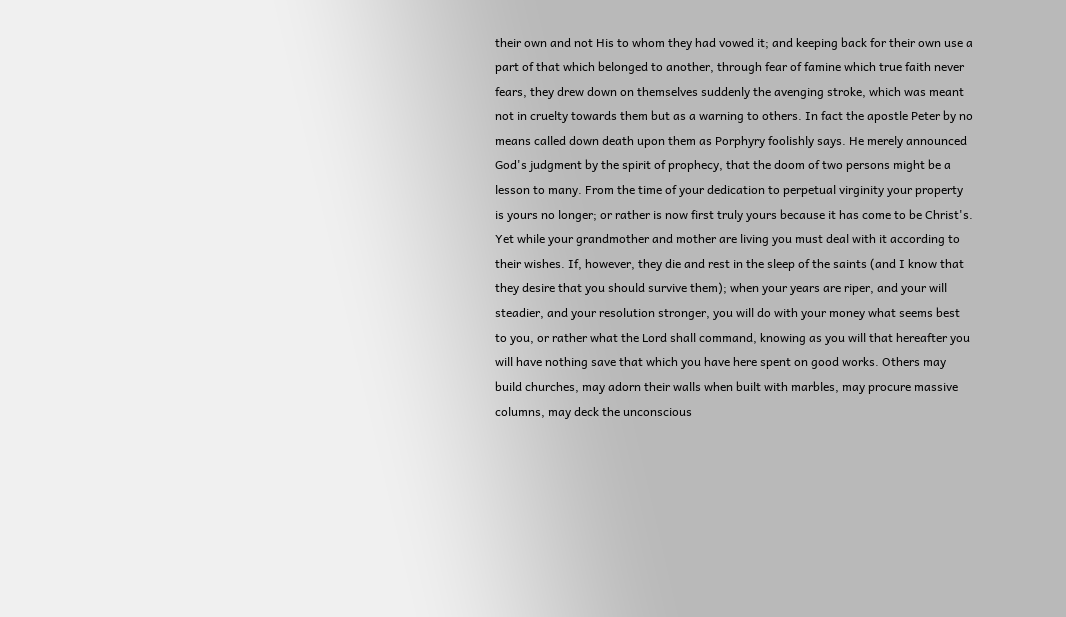their own and not His to whom they had vowed it; and keeping back for their own use a part of that which belonged to another, through fear of famine which true faith never fears, they drew down on themselves suddenly the avenging stroke, which was meant not in cruelty towards them but as a warning to others. In fact the apostle Peter by no means called down death upon them as Porphyry foolishly says. He merely announced God's judgment by the spirit of prophecy, that the doom of two persons might be a lesson to many. From the time of your dedication to perpetual virginity your property is yours no longer; or rather is now first truly yours because it has come to be Christ's. Yet while your grandmother and mother are living you must deal with it according to their wishes. If, however, they die and rest in the sleep of the saints (and I know that they desire that you should survive them); when your years are riper, and your will steadier, and your resolution stronger, you will do with your money what seems best to you, or rather what the Lord shall command, knowing as you will that hereafter you will have nothing save that which you have here spent on good works. Others may build churches, may adorn their walls when built with marbles, may procure massive columns, may deck the unconscious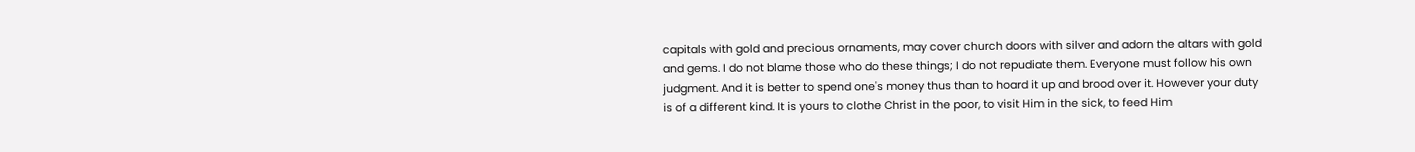capitals with gold and precious ornaments, may cover church doors with silver and adorn the altars with gold and gems. I do not blame those who do these things; I do not repudiate them. Everyone must follow his own judgment. And it is better to spend one's money thus than to hoard it up and brood over it. However your duty is of a different kind. It is yours to clothe Christ in the poor, to visit Him in the sick, to feed Him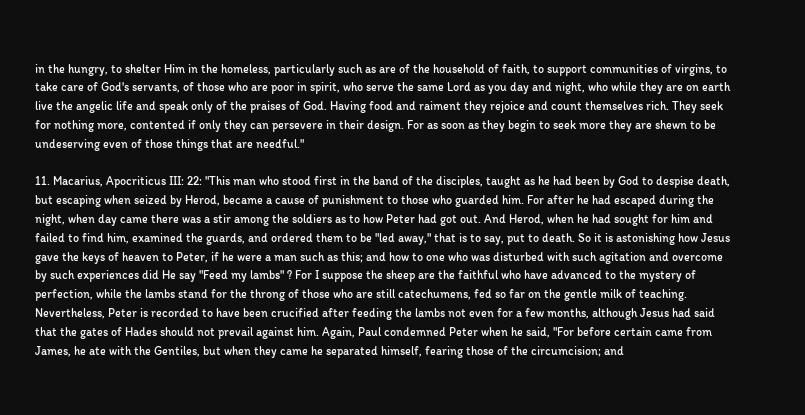in the hungry, to shelter Him in the homeless, particularly such as are of the household of faith, to support communities of virgins, to take care of God's servants, of those who are poor in spirit, who serve the same Lord as you day and night, who while they are on earth live the angelic life and speak only of the praises of God. Having food and raiment they rejoice and count themselves rich. They seek for nothing more, contented if only they can persevere in their design. For as soon as they begin to seek more they are shewn to be undeserving even of those things that are needful."

11. Macarius, Apocriticus III: 22: "This man who stood first in the band of the disciples, taught as he had been by God to despise death, but escaping when seized by Herod, became a cause of punishment to those who guarded him. For after he had escaped during the night, when day came there was a stir among the soldiers as to how Peter had got out. And Herod, when he had sought for him and failed to find him, examined the guards, and ordered them to be "led away," that is to say, put to death. So it is astonishing how Jesus gave the keys of heaven to Peter, if he were a man such as this; and how to one who was disturbed with such agitation and overcome by such experiences did He say "Feed my lambs" ? For I suppose the sheep are the faithful who have advanced to the mystery of perfection, while the lambs stand for the throng of those who are still catechumens, fed so far on the gentle milk of teaching. Nevertheless, Peter is recorded to have been crucified after feeding the lambs not even for a few months, although Jesus had said that the gates of Hades should not prevail against him. Again, Paul condemned Peter when he said, "For before certain came from James, he ate with the Gentiles, but when they came he separated himself, fearing those of the circumcision; and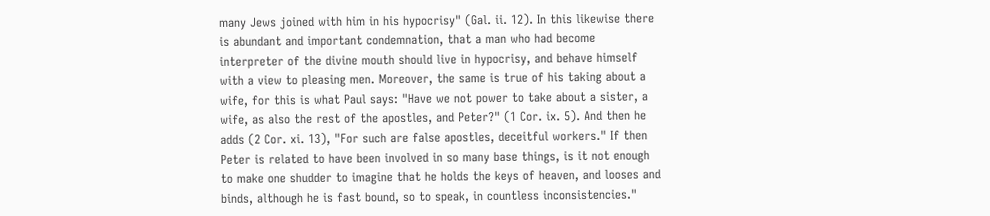many Jews joined with him in his hypocrisy" (Gal. ii. 12). In this likewise there is abundant and important condemnation, that a man who had become interpreter of the divine mouth should live in hypocrisy, and behave himself with a view to pleasing men. Moreover, the same is true of his taking about a wife, for this is what Paul says: "Have we not power to take about a sister, a wife, as also the rest of the apostles, and Peter?" (1 Cor. ix. 5). And then he adds (2 Cor. xi. 13), "For such are false apostles, deceitful workers." If then Peter is related to have been involved in so many base things, is it not enough to make one shudder to imagine that he holds the keys of heaven, and looses and binds, although he is fast bound, so to speak, in countless inconsistencies."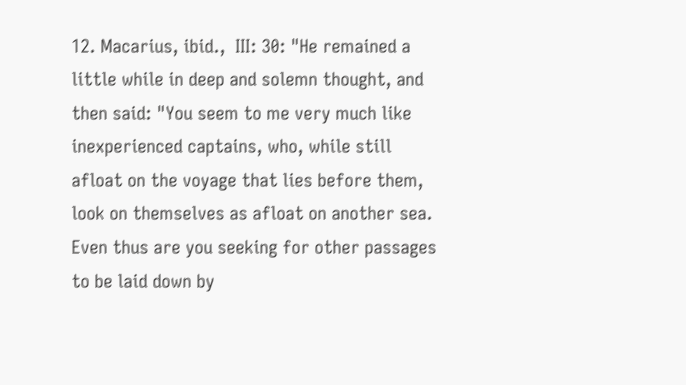12. Macarius, ibid.,  III: 30: "He remained a little while in deep and solemn thought, and then said: "You seem to me very much like inexperienced captains, who, while still afloat on the voyage that lies before them, look on themselves as afloat on another sea. Even thus are you seeking for other passages to be laid down by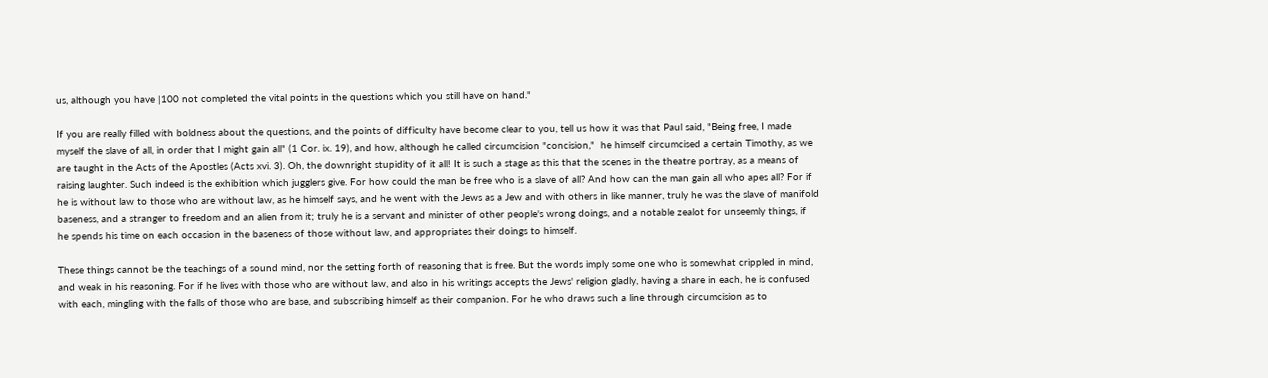us, although you have |100 not completed the vital points in the questions which you still have on hand."

If you are really filled with boldness about the questions, and the points of difficulty have become clear to you, tell us how it was that Paul said, "Being free, I made myself the slave of all, in order that I might gain all" (1 Cor. ix. 19), and how, although he called circumcision "concision,"  he himself circumcised a certain Timothy, as we are taught in the Acts of the Apostles (Acts xvi. 3). Oh, the downright stupidity of it all! It is such a stage as this that the scenes in the theatre portray, as a means of raising laughter. Such indeed is the exhibition which jugglers give. For how could the man be free who is a slave of all? And how can the man gain all who apes all? For if he is without law to those who are without law, as he himself says, and he went with the Jews as a Jew and with others in like manner, truly he was the slave of manifold baseness, and a stranger to freedom and an alien from it; truly he is a servant and minister of other people's wrong doings, and a notable zealot for unseemly things, if he spends his time on each occasion in the baseness of those without law, and appropriates their doings to himself.

These things cannot be the teachings of a sound mind, nor the setting forth of reasoning that is free. But the words imply some one who is somewhat crippled in mind, and weak in his reasoning. For if he lives with those who are without law, and also in his writings accepts the Jews' religion gladly, having a share in each, he is confused with each, mingling with the falls of those who are base, and subscribing himself as their companion. For he who draws such a line through circumcision as to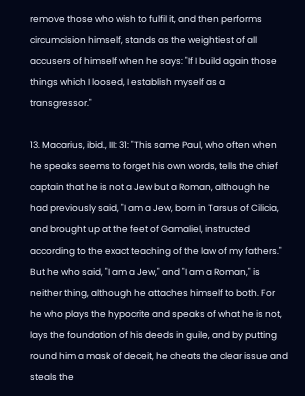remove those who wish to fulfil it, and then performs circumcision himself, stands as the weightiest of all accusers of himself when he says: "If I build again those things which I loosed, I establish myself as a transgressor."

13. Macarius, ibid., III: 31: "This same Paul, who often when he speaks seems to forget his own words, tells the chief captain that he is not a Jew but a Roman, although he had previously said, "I am a Jew, born in Tarsus of Cilicia, and brought up at the feet of Gamaliel, instructed according to the exact teaching of the law of my fathers." But he who said, "I am a Jew," and "I am a Roman," is neither thing, although he attaches himself to both. For he who plays the hypocrite and speaks of what he is not, lays the foundation of his deeds in guile, and by putting round him a mask of deceit, he cheats the clear issue and steals the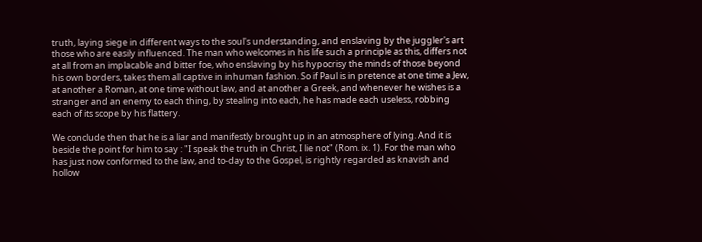truth, laying siege in different ways to the soul's understanding, and enslaving by the juggler's art those who are easily influenced. The man who welcomes in his life such a principle as this, differs not at all from an implacable and bitter foe, who enslaving by his hypocrisy the minds of those beyond his own borders, takes them all captive in inhuman fashion. So if Paul is in pretence at one time a Jew, at another a Roman, at one time without law, and at another a Greek, and whenever he wishes is a stranger and an enemy to each thing, by stealing into each, he has made each useless, robbing each of its scope by his flattery.

We conclude then that he is a liar and manifestly brought up in an atmosphere of lying. And it is beside the point for him to say : "I speak the truth in Christ, I lie not" (Rom. ix. 1). For the man who has just now conformed to the law, and to-day to the Gospel, is rightly regarded as knavish and hollow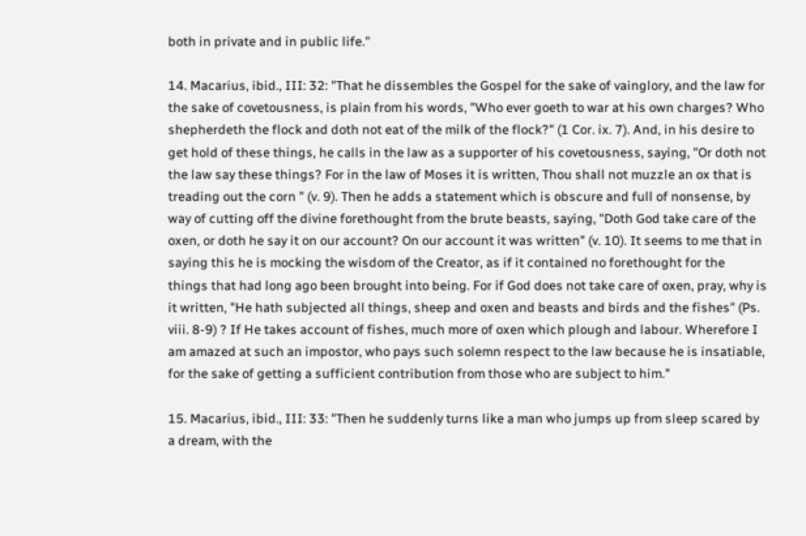both in private and in public life."

14. Macarius, ibid., III: 32: "That he dissembles the Gospel for the sake of vainglory, and the law for the sake of covetousness, is plain from his words, "Who ever goeth to war at his own charges? Who shepherdeth the flock and doth not eat of the milk of the flock?" (1 Cor. ix. 7). And, in his desire to get hold of these things, he calls in the law as a supporter of his covetousness, saying, "Or doth not the law say these things? For in the law of Moses it is written, Thou shall not muzzle an ox that is treading out the corn " (v. 9). Then he adds a statement which is obscure and full of nonsense, by way of cutting off the divine forethought from the brute beasts, saying, "Doth God take care of the oxen, or doth he say it on our account? On our account it was written" (v. 10). It seems to me that in saying this he is mocking the wisdom of the Creator, as if it contained no forethought for the things that had long ago been brought into being. For if God does not take care of oxen, pray, why is it written, "He hath subjected all things, sheep and oxen and beasts and birds and the fishes" (Ps. viii. 8-9) ? If He takes account of fishes, much more of oxen which plough and labour. Wherefore I am amazed at such an impostor, who pays such solemn respect to the law because he is insatiable, for the sake of getting a sufficient contribution from those who are subject to him."

15. Macarius, ibid., III: 33: "Then he suddenly turns like a man who jumps up from sleep scared by a dream, with the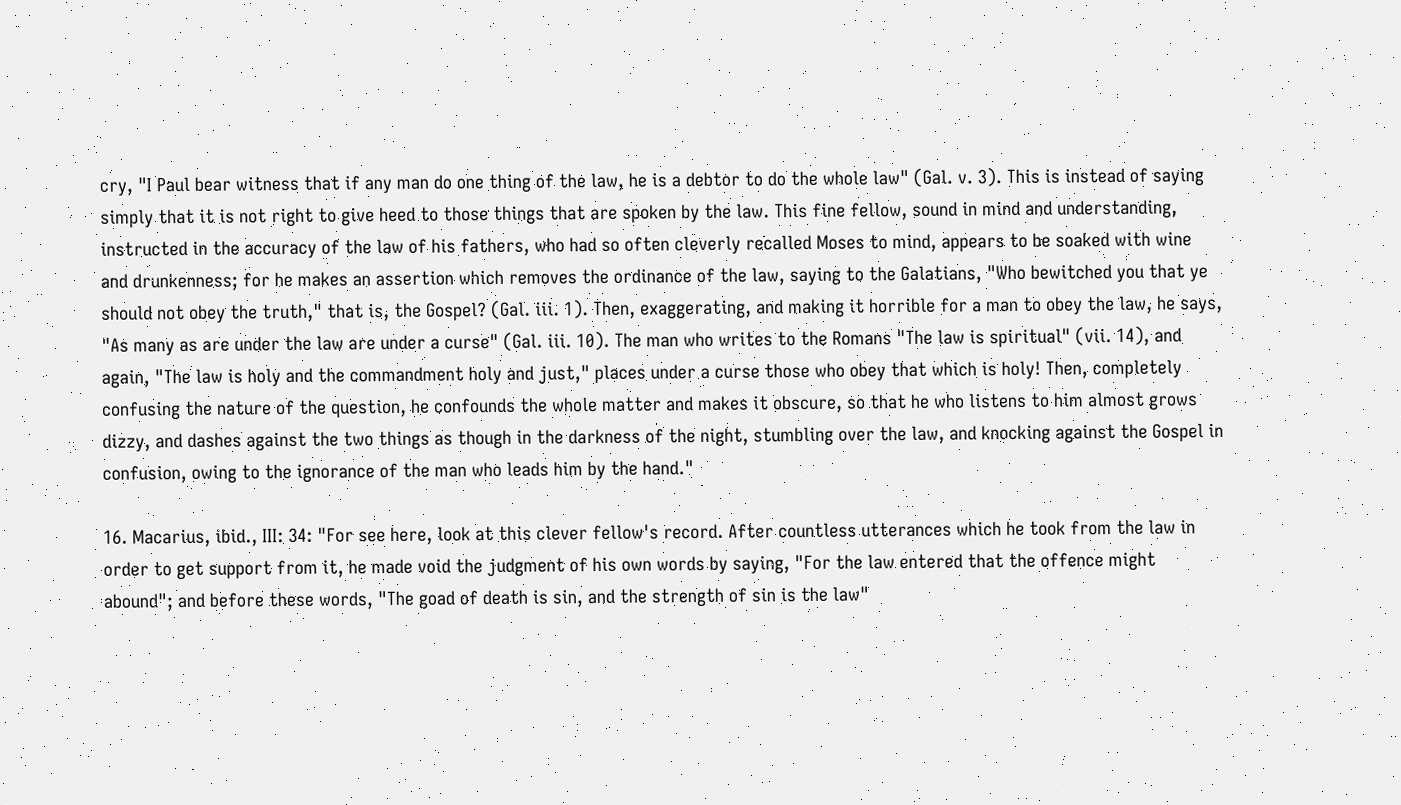cry, "I Paul bear witness that if any man do one thing of the law, he is a debtor to do the whole law" (Gal. v. 3). This is instead of saying simply that it is not right to give heed to those things that are spoken by the law. This fine fellow, sound in mind and understanding, instructed in the accuracy of the law of his fathers, who had so often cleverly recalled Moses to mind, appears to be soaked with wine and drunkenness; for he makes an assertion which removes the ordinance of the law, saying to the Galatians, "Who bewitched you that ye should not obey the truth," that is, the Gospel? (Gal. iii. 1). Then, exaggerating, and making it horrible for a man to obey the law, he says, "As many as are under the law are under a curse" (Gal. iii. 10). The man who writes to the Romans "The law is spiritual" (vii. 14), and again, "The law is holy and the commandment holy and just," places under a curse those who obey that which is holy! Then, completely confusing the nature of the question, he confounds the whole matter and makes it obscure, so that he who listens to him almost grows dizzy, and dashes against the two things as though in the darkness of the night, stumbling over the law, and knocking against the Gospel in confusion, owing to the ignorance of the man who leads him by the hand."

16. Macarius, ibid., III: 34: "For see here, look at this clever fellow's record. After countless utterances which he took from the law in order to get support from it, he made void the judgment of his own words by saying, "For the law entered that the offence might abound"; and before these words, "The goad of death is sin, and the strength of sin is the law"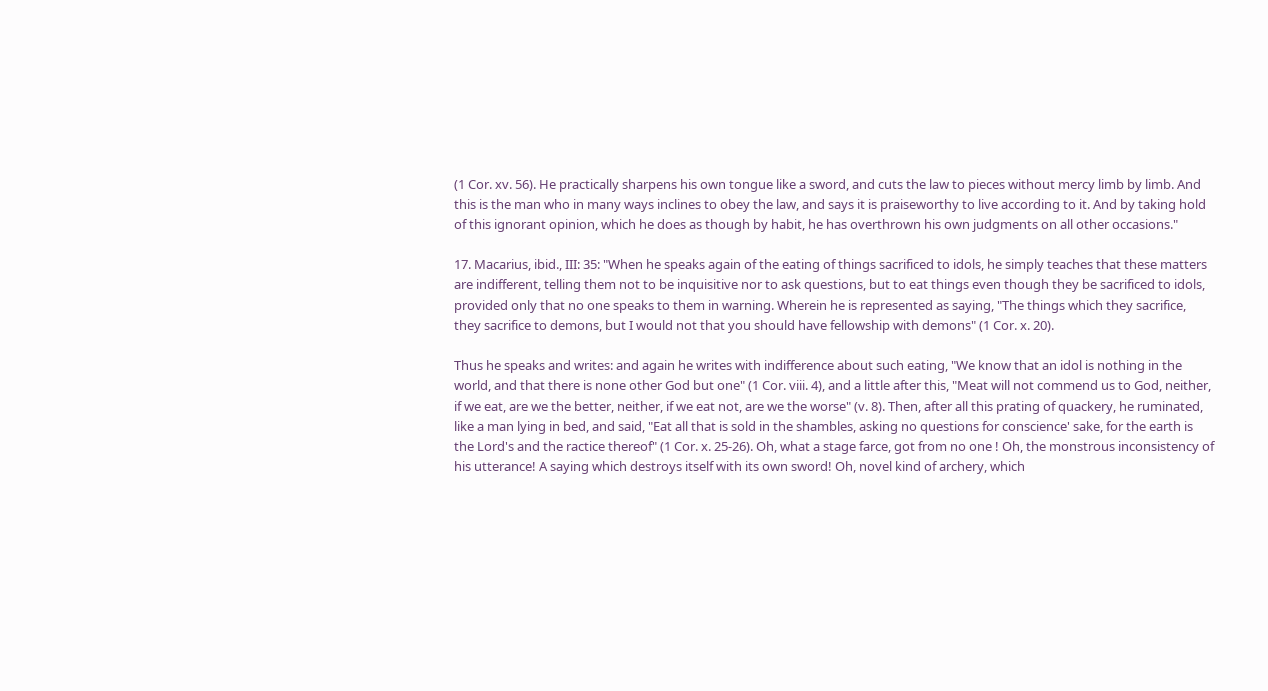(1 Cor. xv. 56). He practically sharpens his own tongue like a sword, and cuts the law to pieces without mercy limb by limb. And this is the man who in many ways inclines to obey the law, and says it is praiseworthy to live according to it. And by taking hold of this ignorant opinion, which he does as though by habit, he has overthrown his own judgments on all other occasions."

17. Macarius, ibid., III: 35: "When he speaks again of the eating of things sacrificed to idols, he simply teaches that these matters are indifferent, telling them not to be inquisitive nor to ask questions, but to eat things even though they be sacrificed to idols, provided only that no one speaks to them in warning. Wherein he is represented as saying, "The things which they sacrifice, they sacrifice to demons, but I would not that you should have fellowship with demons" (1 Cor. x. 20).

Thus he speaks and writes: and again he writes with indifference about such eating, "We know that an idol is nothing in the world, and that there is none other God but one" (1 Cor. viii. 4), and a little after this, "Meat will not commend us to God, neither, if we eat, are we the better, neither, if we eat not, are we the worse" (v. 8). Then, after all this prating of quackery, he ruminated, like a man lying in bed, and said, "Eat all that is sold in the shambles, asking no questions for conscience' sake, for the earth is the Lord's and the ractice thereof" (1 Cor. x. 25-26). Oh, what a stage farce, got from no one ! Oh, the monstrous inconsistency of his utterance! A saying which destroys itself with its own sword! Oh, novel kind of archery, which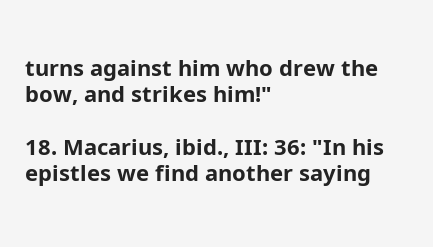turns against him who drew the bow, and strikes him!"

18. Macarius, ibid., III: 36: "In his epistles we find another saying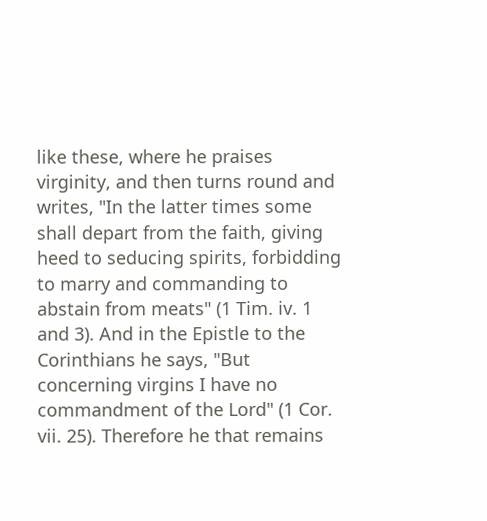like these, where he praises virginity, and then turns round and writes, "In the latter times some shall depart from the faith, giving heed to seducing spirits, forbidding to marry and commanding to abstain from meats" (1 Tim. iv. 1 and 3). And in the Epistle to the Corinthians he says, "But concerning virgins I have no commandment of the Lord" (1 Cor. vii. 25). Therefore he that remains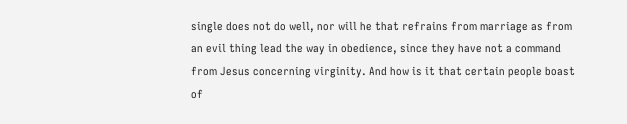single does not do well, nor will he that refrains from marriage as from an evil thing lead the way in obedience, since they have not a command from Jesus concerning virginity. And how is it that certain people boast of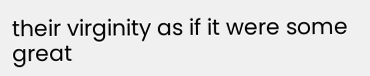their virginity as if it were some great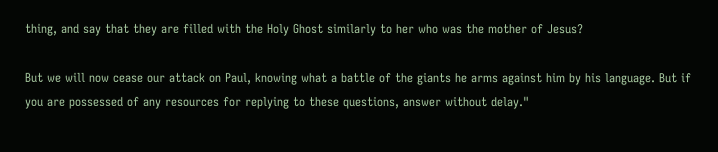thing, and say that they are filled with the Holy Ghost similarly to her who was the mother of Jesus?

But we will now cease our attack on Paul, knowing what a battle of the giants he arms against him by his language. But if you are possessed of any resources for replying to these questions, answer without delay."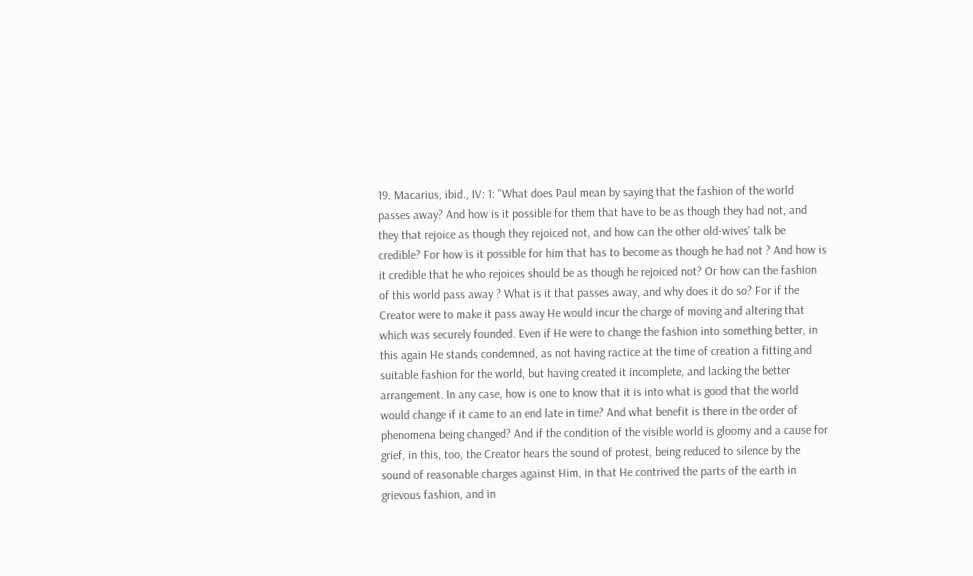19. Macarius, ibid., IV: 1: "What does Paul mean by saying that the fashion of the world passes away? And how is it possible for them that have to be as though they had not, and they that rejoice as though they rejoiced not, and how can the other old-wives' talk be credible? For how is it possible for him that has to become as though he had not ? And how is it credible that he who rejoices should be as though he rejoiced not? Or how can the fashion of this world pass away ? What is it that passes away, and why does it do so? For if the Creator were to make it pass away He would incur the charge of moving and altering that which was securely founded. Even if He were to change the fashion into something better, in this again He stands condemned, as not having ractice at the time of creation a fitting and suitable fashion for the world, but having created it incomplete, and lacking the better arrangement. In any case, how is one to know that it is into what is good that the world would change if it came to an end late in time? And what benefit is there in the order of phenomena being changed? And if the condition of the visible world is gloomy and a cause for grief, in this, too, the Creator hears the sound of protest, being reduced to silence by the sound of reasonable charges against Him, in that He contrived the parts of the earth in grievous fashion, and in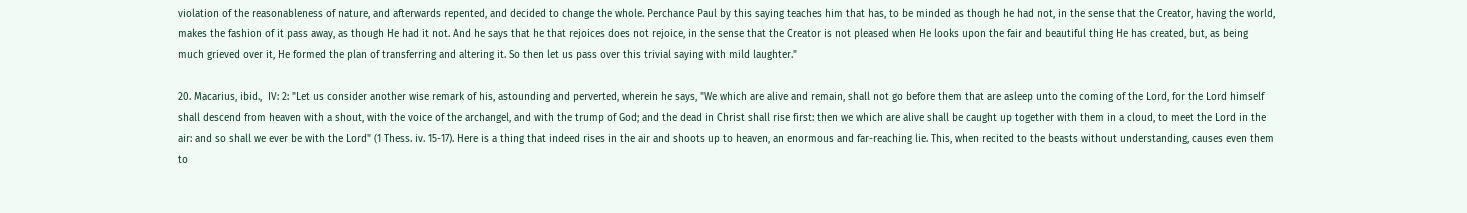violation of the reasonableness of nature, and afterwards repented, and decided to change the whole. Perchance Paul by this saying teaches him that has, to be minded as though he had not, in the sense that the Creator, having the world, makes the fashion of it pass away, as though He had it not. And he says that he that rejoices does not rejoice, in the sense that the Creator is not pleased when He looks upon the fair and beautiful thing He has created, but, as being much grieved over it, He formed the plan of transferring and altering it. So then let us pass over this trivial saying with mild laughter."

20. Macarius, ibid.,  IV: 2: "Let us consider another wise remark of his, astounding and perverted, wherein he says, "We which are alive and remain, shall not go before them that are asleep unto the coming of the Lord, for the Lord himself shall descend from heaven with a shout, with the voice of the archangel, and with the trump of God; and the dead in Christ shall rise first: then we which are alive shall be caught up together with them in a cloud, to meet the Lord in the air: and so shall we ever be with the Lord" (1 Thess. iv. 15-17). Here is a thing that indeed rises in the air and shoots up to heaven, an enormous and far-reaching lie. This, when recited to the beasts without understanding, causes even them to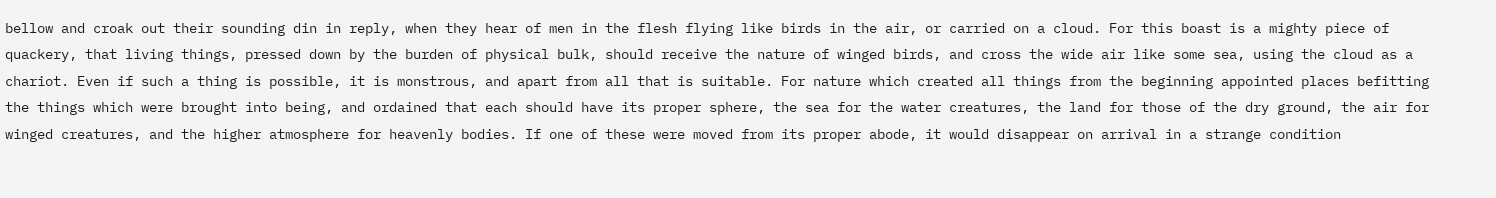bellow and croak out their sounding din in reply, when they hear of men in the flesh flying like birds in the air, or carried on a cloud. For this boast is a mighty piece of quackery, that living things, pressed down by the burden of physical bulk, should receive the nature of winged birds, and cross the wide air like some sea, using the cloud as a chariot. Even if such a thing is possible, it is monstrous, and apart from all that is suitable. For nature which created all things from the beginning appointed places befitting the things which were brought into being, and ordained that each should have its proper sphere, the sea for the water creatures, the land for those of the dry ground, the air for winged creatures, and the higher atmosphere for heavenly bodies. If one of these were moved from its proper abode, it would disappear on arrival in a strange condition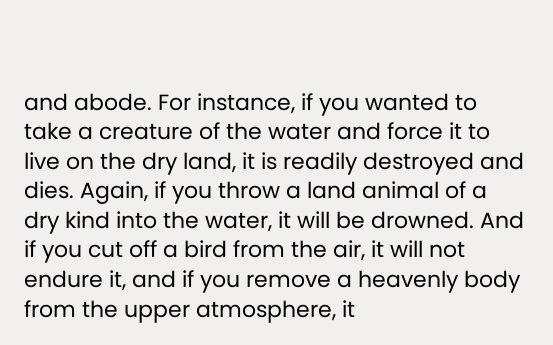and abode. For instance, if you wanted to take a creature of the water and force it to live on the dry land, it is readily destroyed and dies. Again, if you throw a land animal of a dry kind into the water, it will be drowned. And if you cut off a bird from the air, it will not endure it, and if you remove a heavenly body from the upper atmosphere, it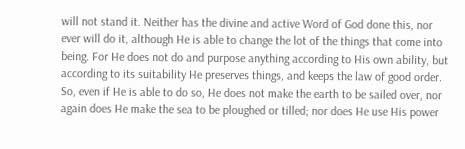will not stand it. Neither has the divine and active Word of God done this, nor ever will do it, although He is able to change the lot of the things that come into being. For He does not do and purpose anything according to His own ability, but according to its suitability He preserves things, and keeps the law of good order. So, even if He is able to do so, He does not make the earth to be sailed over, nor again does He make the sea to be ploughed or tilled; nor does He use His power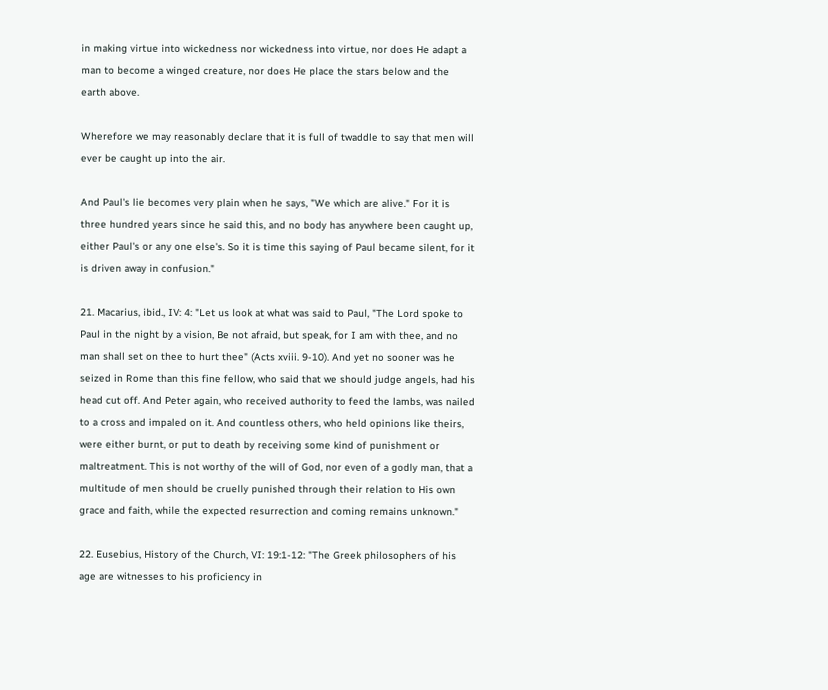in making virtue into wickedness nor wickedness into virtue, nor does He adapt a man to become a winged creature, nor does He place the stars below and the earth above.

Wherefore we may reasonably declare that it is full of twaddle to say that men will ever be caught up into the air.

And Paul's lie becomes very plain when he says, "We which are alive." For it is three hundred years since he said this, and no body has anywhere been caught up, either Paul's or any one else's. So it is time this saying of Paul became silent, for it is driven away in confusion."

21. Macarius, ibid., IV: 4: "Let us look at what was said to Paul, "The Lord spoke to Paul in the night by a vision, Be not afraid, but speak, for I am with thee, and no man shall set on thee to hurt thee" (Acts xviii. 9-10). And yet no sooner was he seized in Rome than this fine fellow, who said that we should judge angels, had his head cut off. And Peter again, who received authority to feed the lambs, was nailed to a cross and impaled on it. And countless others, who held opinions like theirs, were either burnt, or put to death by receiving some kind of punishment or maltreatment. This is not worthy of the will of God, nor even of a godly man, that a multitude of men should be cruelly punished through their relation to His own grace and faith, while the expected resurrection and coming remains unknown."

22. Eusebius, History of the Church, VI: 19:1-12: "The Greek philosophers of his age are witnesses to his proficiency in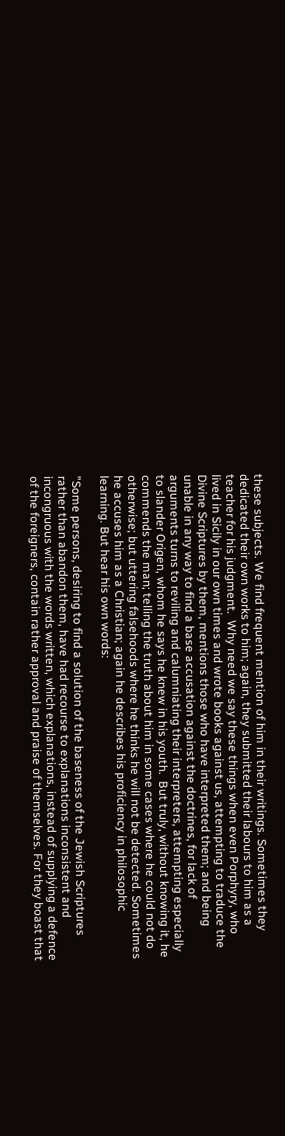these subjects. We find frequent mention of him in their writings. Sometimes they dedicated their own works to him; again, they submitted their labours to him as a teacher for his judgment.  Why need we say these things when even Porphyry, who lived in Sicily in our own times and wrote books against us, attempting to traduce the Divine Scriptures by them, mentions those who have interpreted them; and being unable in any way to find a base accusation against the doctrines, for lack of arguments turns to reviling and calumniating their interpreters, attempting especially to slander Origen, whom he says he knew in his youth.  But truly, without knowing it, he commends the man; telling the truth about him in some cases where he could not do otherwise; but uttering falsehoods where he thinks he will not be detected. Sometimes he accuses him as a Christian; again he describes his proficiency in philosophic learning. But hear his own words:

"Some persons, desiring to find a solution of the baseness of the Jewish Scriptures rather than abandon them, have had recourse to explanations inconsistent and incongruous with the words written, which explanations, instead of supplying a defence of the foreigners, contain rather approval and praise of themselves. For they boast that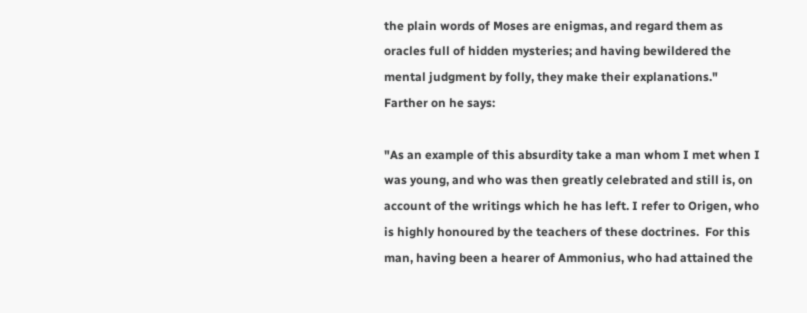the plain words of Moses are enigmas, and regard them as oracles full of hidden mysteries; and having bewildered the mental judgment by folly, they make their explanations." Farther on he says:

"As an example of this absurdity take a man whom I met when I was young, and who was then greatly celebrated and still is, on account of the writings which he has left. I refer to Origen, who is highly honoured by the teachers of these doctrines.  For this man, having been a hearer of Ammonius, who had attained the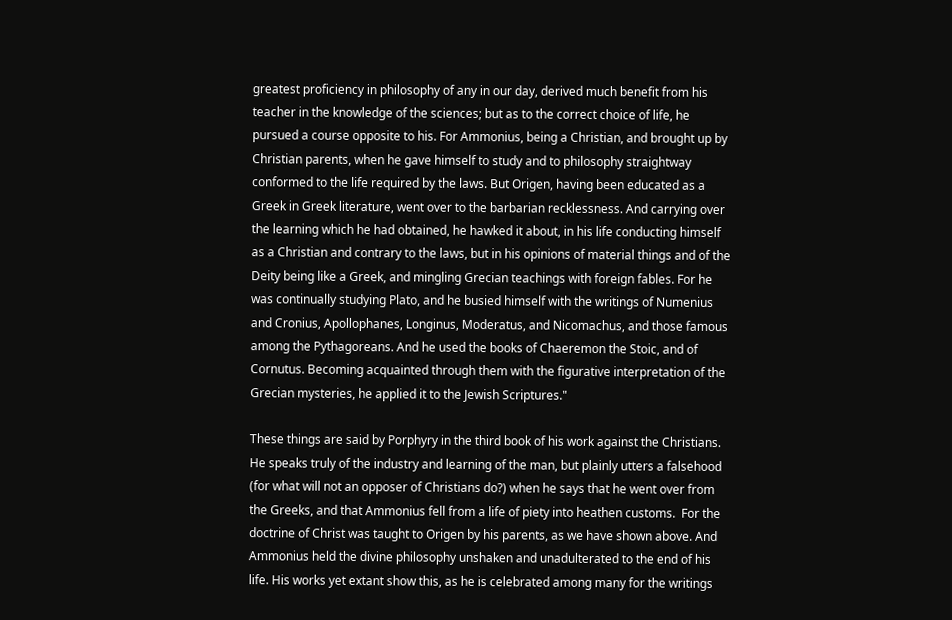greatest proficiency in philosophy of any in our day, derived much benefit from his teacher in the knowledge of the sciences; but as to the correct choice of life, he pursued a course opposite to his. For Ammonius, being a Christian, and brought up by Christian parents, when he gave himself to study and to philosophy straightway conformed to the life required by the laws. But Origen, having been educated as a Greek in Greek literature, went over to the barbarian recklessness. And carrying over the learning which he had obtained, he hawked it about, in his life conducting himself as a Christian and contrary to the laws, but in his opinions of material things and of the Deity being like a Greek, and mingling Grecian teachings with foreign fables. For he was continually studying Plato, and he busied himself with the writings of Numenius and Cronius, Apollophanes, Longinus, Moderatus, and Nicomachus, and those famous among the Pythagoreans. And he used the books of Chaeremon the Stoic, and of Cornutus. Becoming acquainted through them with the figurative interpretation of the Grecian mysteries, he applied it to the Jewish Scriptures."

These things are said by Porphyry in the third book of his work against the Christians. He speaks truly of the industry and learning of the man, but plainly utters a falsehood (for what will not an opposer of Christians do?) when he says that he went over from the Greeks, and that Ammonius fell from a life of piety into heathen customs.  For the doctrine of Christ was taught to Origen by his parents, as we have shown above. And Ammonius held the divine philosophy unshaken and unadulterated to the end of his life. His works yet extant show this, as he is celebrated among many for the writings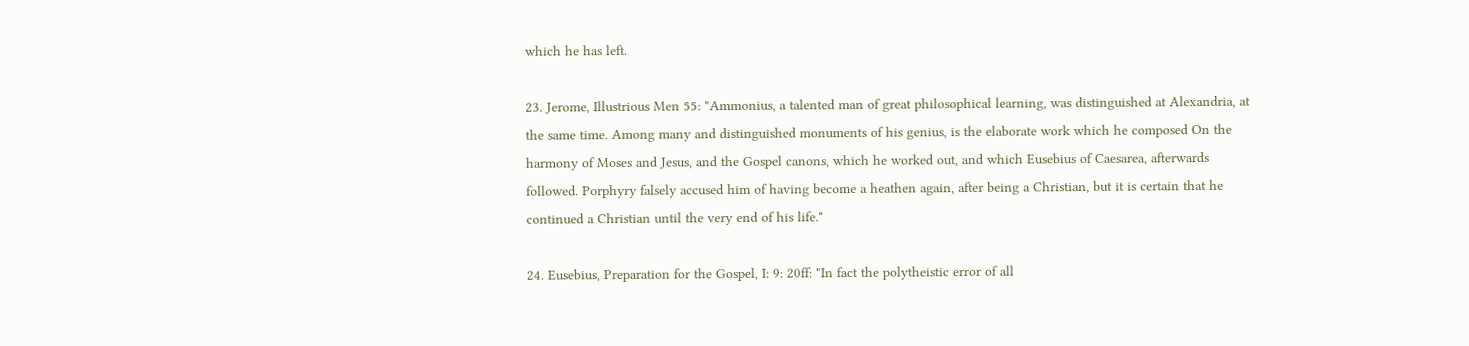which he has left.

23. Jerome, Illustrious Men 55: "Ammonius, a talented man of great philosophical learning, was distinguished at Alexandria, at the same time. Among many and distinguished monuments of his genius, is the elaborate work which he composed On the harmony of Moses and Jesus, and the Gospel canons, which he worked out, and which Eusebius of Caesarea, afterwards followed. Porphyry falsely accused him of having become a heathen again, after being a Christian, but it is certain that he continued a Christian until the very end of his life."

24. Eusebius, Preparation for the Gospel, I: 9: 20ff: "In fact the polytheistic error of all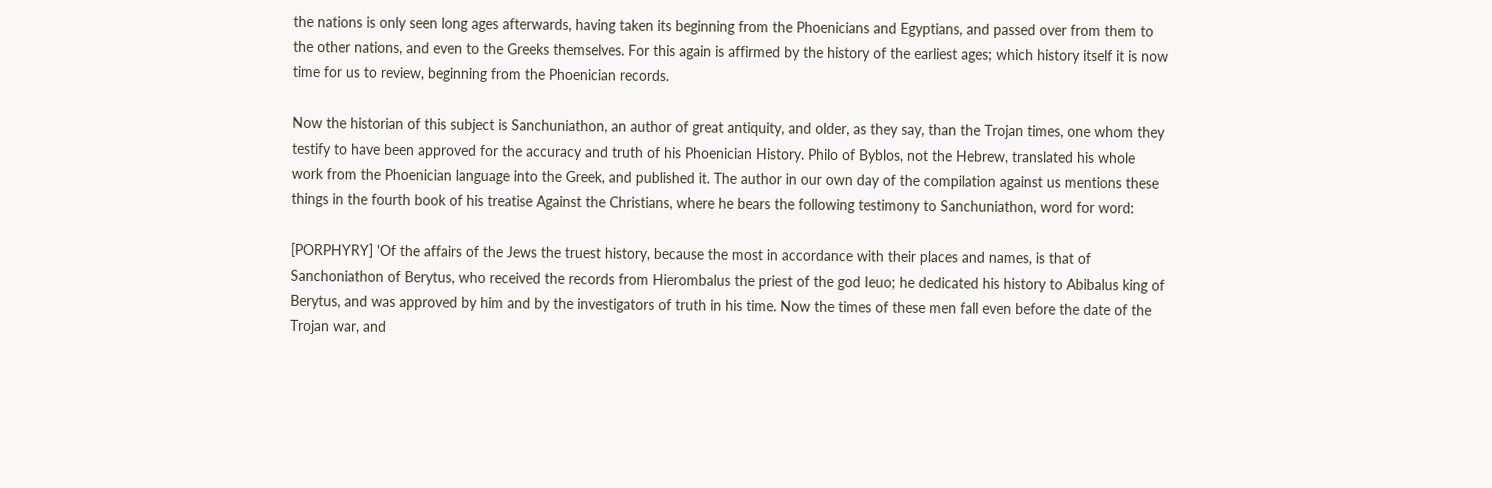the nations is only seen long ages afterwards, having taken its beginning from the Phoenicians and Egyptians, and passed over from them to the other nations, and even to the Greeks themselves. For this again is affirmed by the history of the earliest ages; which history itself it is now time for us to review, beginning from the Phoenician records.

Now the historian of this subject is Sanchuniathon, an author of great antiquity, and older, as they say, than the Trojan times, one whom they testify to have been approved for the accuracy and truth of his Phoenician History. Philo of Byblos, not the Hebrew, translated his whole work from the Phoenician language into the Greek, and published it. The author in our own day of the compilation against us mentions these things in the fourth book of his treatise Against the Christians, where he bears the following testimony to Sanchuniathon, word for word:

[PORPHYRY] 'Of the affairs of the Jews the truest history, because the most in accordance with their places and names, is that of Sanchoniathon of Berytus, who received the records from Hierombalus the priest of the god Ieuo; he dedicated his history to Abibalus king of Berytus, and was approved by him and by the investigators of truth in his time. Now the times of these men fall even before the date of the Trojan war, and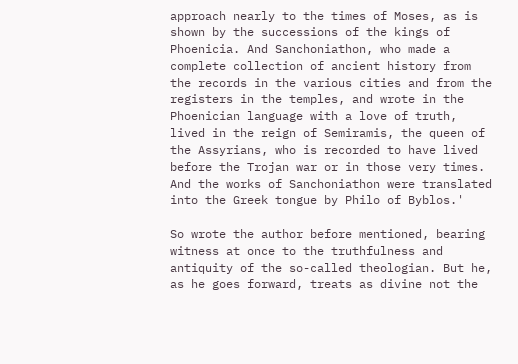approach nearly to the times of Moses, as is shown by the successions of the kings of Phoenicia. And Sanchoniathon, who made a complete collection of ancient history from the records in the various cities and from the registers in the temples, and wrote in the Phoenician language with a love of truth, lived in the reign of Semiramis, the queen of the Assyrians, who is recorded to have lived before the Trojan war or in those very times. And the works of Sanchoniathon were translated into the Greek tongue by Philo of Byblos.'

So wrote the author before mentioned, bearing witness at once to the truthfulness and antiquity of the so-called theologian. But he, as he goes forward, treats as divine not the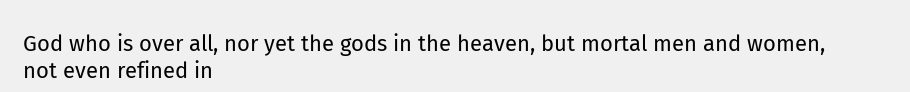God who is over all, nor yet the gods in the heaven, but mortal men and women, not even refined in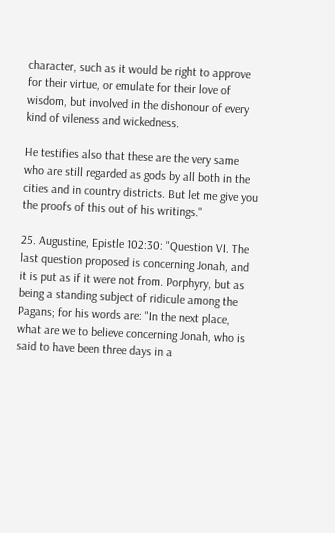character, such as it would be right to approve for their virtue, or emulate for their love of wisdom, but involved in the dishonour of every kind of vileness and wickedness.

He testifies also that these are the very same who are still regarded as gods by all both in the cities and in country districts. But let me give you the proofs of this out of his writings."

25. Augustine, Epistle 102:30: "Question VI. The last question proposed is concerning Jonah, and it is put as if it were not from. Porphyry, but as being a standing subject of ridicule among the Pagans; for his words are: "In the next place, what are we to believe concerning Jonah, who is said to have been three days in a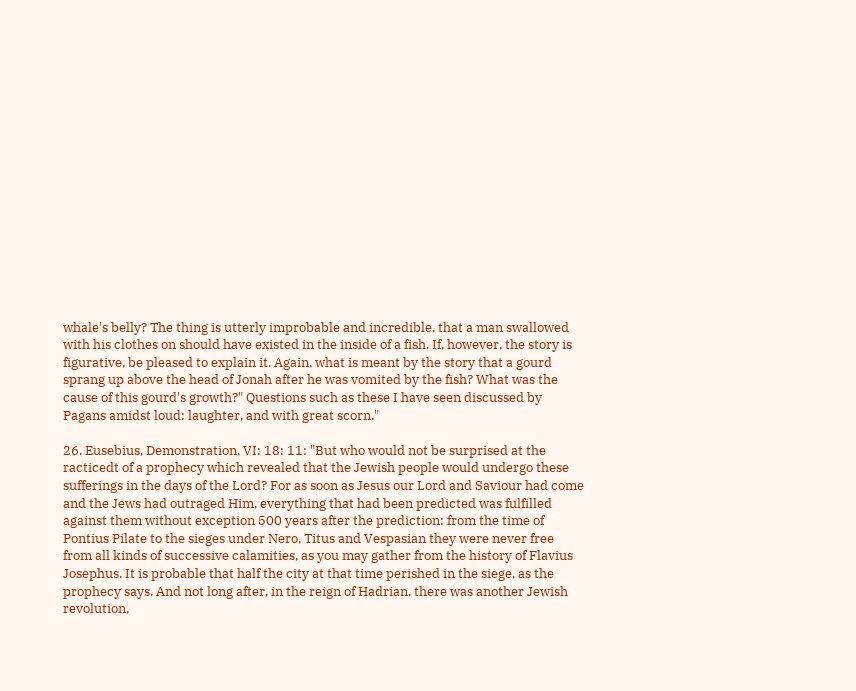whale's belly? The thing is utterly improbable and incredible, that a man swallowed with his clothes on should have existed in the inside of a fish. If, however, the story is figurative, be pleased to explain it. Again, what is meant by the story that a gourd sprang up above the head of Jonah after he was vomited by the fish? What was the cause of this gourd's growth?" Questions such as these I have seen discussed by Pagans amidst loud: laughter, and with great scorn."

26. Eusebius, Demonstration, VI: 18: 11: "But who would not be surprised at the racticedt of a prophecy which revealed that the Jewish people would undergo these sufferings in the days of the Lord? For as soon as Jesus our Lord and Saviour had come and the Jews had outraged Him, everything that had been predicted was fulfilled against them without exception 500 years after the prediction: from the time of Pontius Pilate to the sieges under Nero, Titus and Vespasian they were never free from all kinds of successive calamities, as you may gather from the history of Flavius Josephus. It is probable that half the city at that time perished in the siege, as the prophecy says. And not long after, in the reign of Hadrian, there was another Jewish revolution,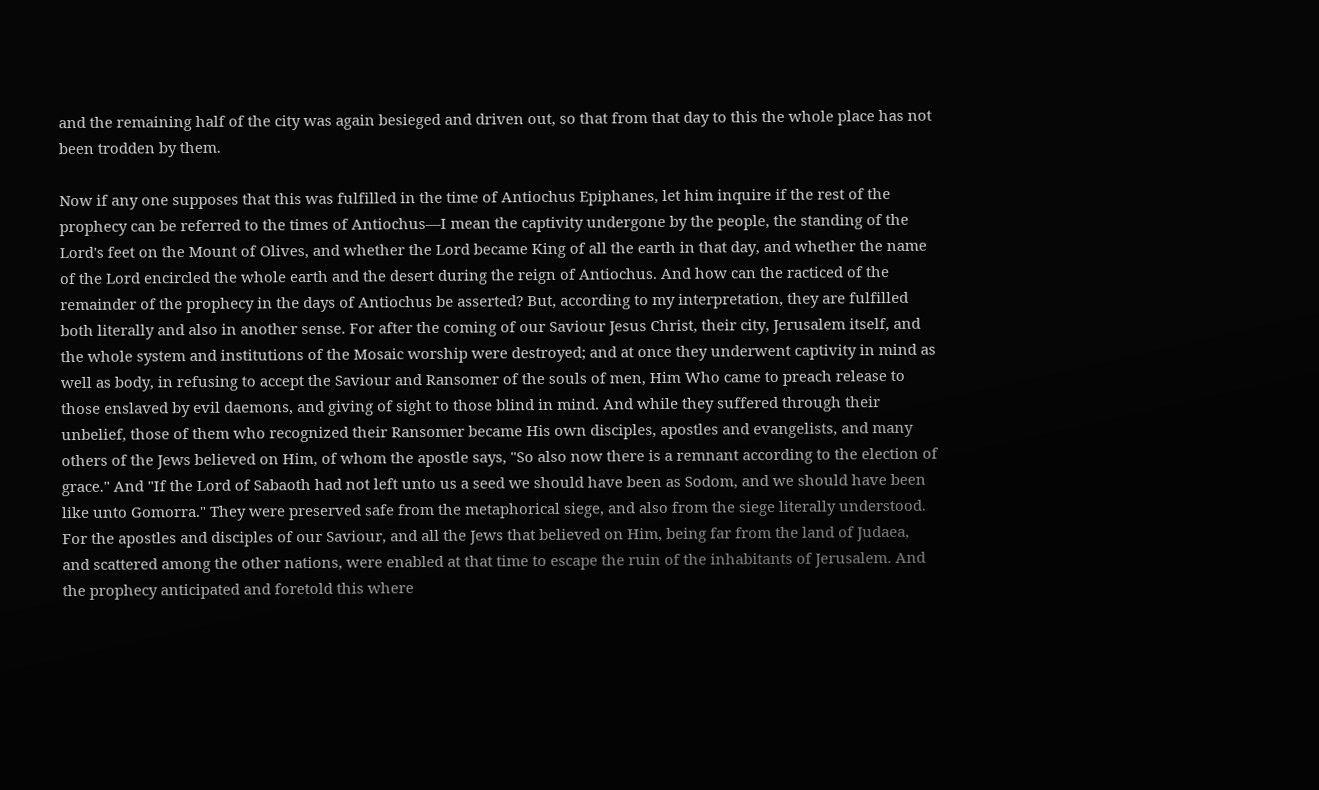and the remaining half of the city was again besieged and driven out, so that from that day to this the whole place has not been trodden by them.

Now if any one supposes that this was fulfilled in the time of Antiochus Epiphanes, let him inquire if the rest of the prophecy can be referred to the times of Antiochus—I mean the captivity undergone by the people, the standing of the Lord's feet on the Mount of Olives, and whether the Lord became King of all the earth in that day, and whether the name of the Lord encircled the whole earth and the desert during the reign of Antiochus. And how can the racticed of the remainder of the prophecy in the days of Antiochus be asserted? But, according to my interpretation, they are fulfilled both literally and also in another sense. For after the coming of our Saviour Jesus Christ, their city, Jerusalem itself, and the whole system and institutions of the Mosaic worship were destroyed; and at once they underwent captivity in mind as well as body, in refusing to accept the Saviour and Ransomer of the souls of men, Him Who came to preach release to those enslaved by evil daemons, and giving of sight to those blind in mind. And while they suffered through their unbelief, those of them who recognized their Ransomer became His own disciples, apostles and evangelists, and many others of the Jews believed on Him, of whom the apostle says, "So also now there is a remnant according to the election of grace." And "If the Lord of Sabaoth had not left unto us a seed we should have been as Sodom, and we should have been like unto Gomorra." They were preserved safe from the metaphorical siege, and also from the siege literally understood. For the apostles and disciples of our Saviour, and all the Jews that believed on Him, being far from the land of Judaea, and scattered among the other nations, were enabled at that time to escape the ruin of the inhabitants of Jerusalem. And the prophecy anticipated and foretold this where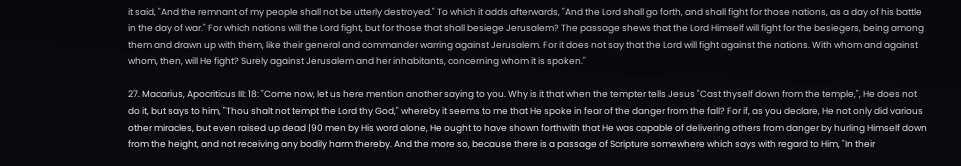it said, "And the remnant of my people shall not be utterly destroyed." To which it adds afterwards, "And the Lord shall go forth, and shall fight for those nations, as a day of his battle in the day of war." For which nations will the Lord fight, but for those that shall besiege Jerusalem? The passage shews that the Lord Himself will fight for the besiegers, being among them and drawn up with them, like their general and commander warring against Jerusalem. For it does not say that the Lord will fight against the nations. With whom and against whom, then, will He fight? Surely against Jerusalem and her inhabitants, concerning whom it is spoken."

27. Macarius, Apocriticus III: 18: "Come now, let us here mention another saying to you. Why is it that when the tempter tells Jesus "Cast thyself down from the temple,", He does not do it, but says to him, "Thou shalt not tempt the Lord thy God," whereby it seems to me that He spoke in fear of the danger from the fall? For if, as you declare, He not only did various other miracles, but even raised up dead |90 men by His word alone, He ought to have shown forthwith that He was capable of delivering others from danger by hurling Himself down from the height, and not receiving any bodily harm thereby. And the more so, because there is a passage of Scripture somewhere which says with regard to Him, "In their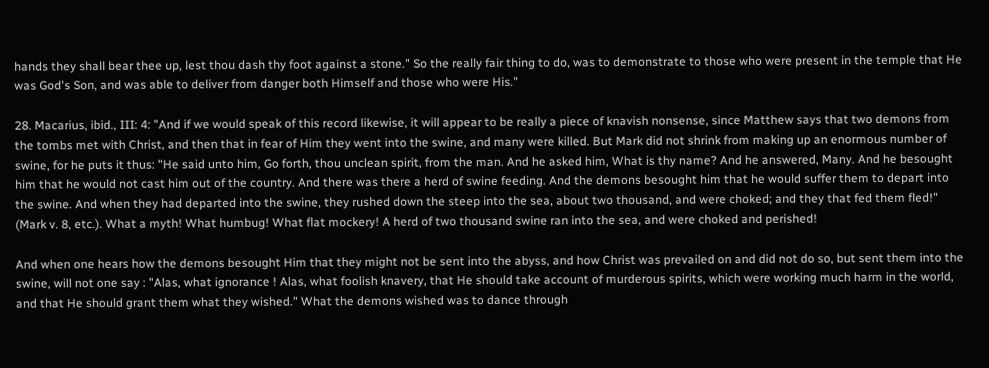hands they shall bear thee up, lest thou dash thy foot against a stone." So the really fair thing to do, was to demonstrate to those who were present in the temple that He was God's Son, and was able to deliver from danger both Himself and those who were His."

28. Macarius, ibid., III: 4: "And if we would speak of this record likewise, it will appear to be really a piece of knavish nonsense, since Matthew says that two demons from the tombs met with Christ, and then that in fear of Him they went into the swine, and many were killed. But Mark did not shrink from making up an enormous number of swine, for he puts it thus: "He said unto him, Go forth, thou unclean spirit, from the man. And he asked him, What is thy name? And he answered, Many. And he besought him that he would not cast him out of the country. And there was there a herd of swine feeding. And the demons besought him that he would suffer them to depart into the swine. And when they had departed into the swine, they rushed down the steep into the sea, about two thousand, and were choked; and they that fed them fled!" (Mark v. 8, etc.). What a myth! What humbug! What flat mockery! A herd of two thousand swine ran into the sea, and were choked and perished!

And when one hears how the demons besought Him that they might not be sent into the abyss, and how Christ was prevailed on and did not do so, but sent them into the swine, will not one say : "Alas, what ignorance ! Alas, what foolish knavery, that He should take account of murderous spirits, which were working much harm in the world, and that He should grant them what they wished." What the demons wished was to dance through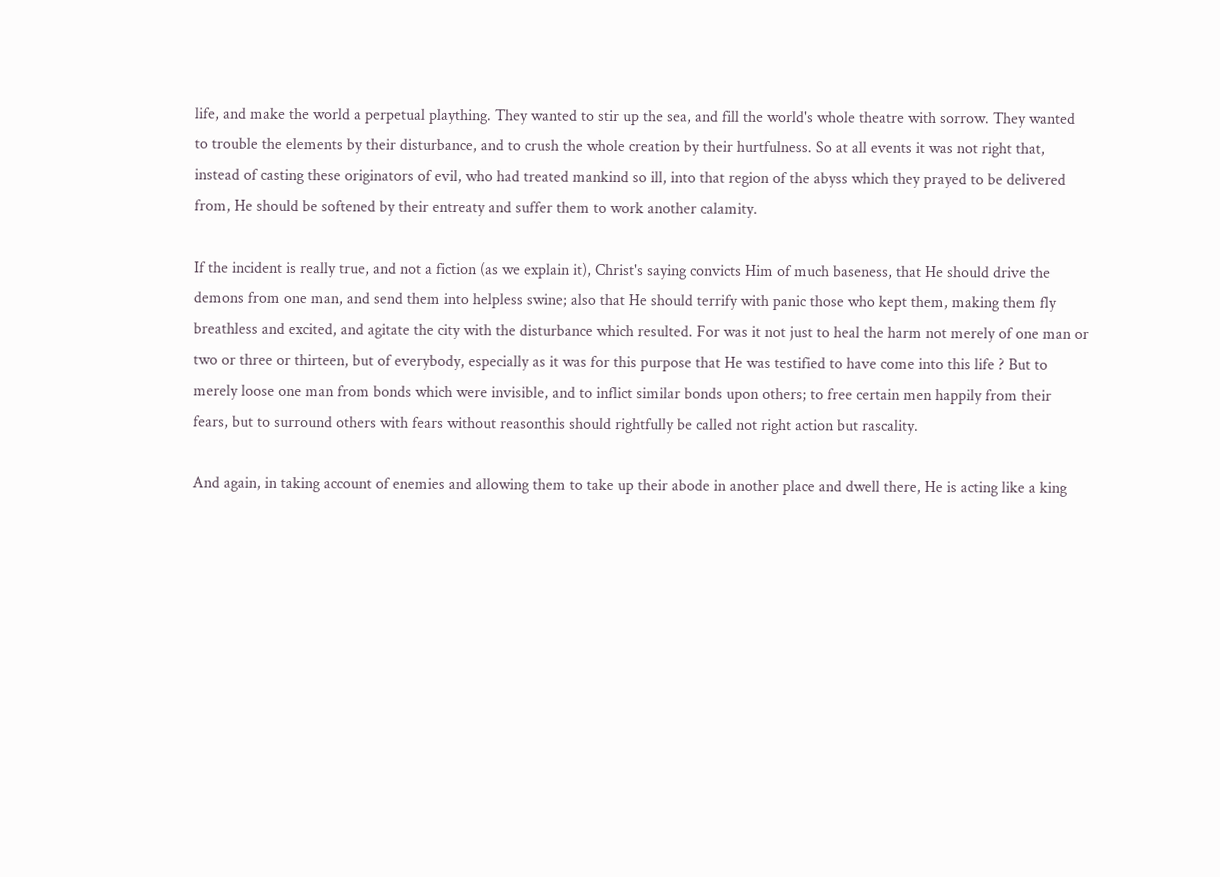life, and make the world a perpetual plaything. They wanted to stir up the sea, and fill the world's whole theatre with sorrow. They wanted to trouble the elements by their disturbance, and to crush the whole creation by their hurtfulness. So at all events it was not right that, instead of casting these originators of evil, who had treated mankind so ill, into that region of the abyss which they prayed to be delivered from, He should be softened by their entreaty and suffer them to work another calamity.

If the incident is really true, and not a fiction (as we explain it), Christ's saying convicts Him of much baseness, that He should drive the demons from one man, and send them into helpless swine; also that He should terrify with panic those who kept them, making them fly breathless and excited, and agitate the city with the disturbance which resulted. For was it not just to heal the harm not merely of one man or two or three or thirteen, but of everybody, especially as it was for this purpose that He was testified to have come into this life ? But to merely loose one man from bonds which were invisible, and to inflict similar bonds upon others; to free certain men happily from their fears, but to surround others with fears without reasonthis should rightfully be called not right action but rascality.

And again, in taking account of enemies and allowing them to take up their abode in another place and dwell there, He is acting like a king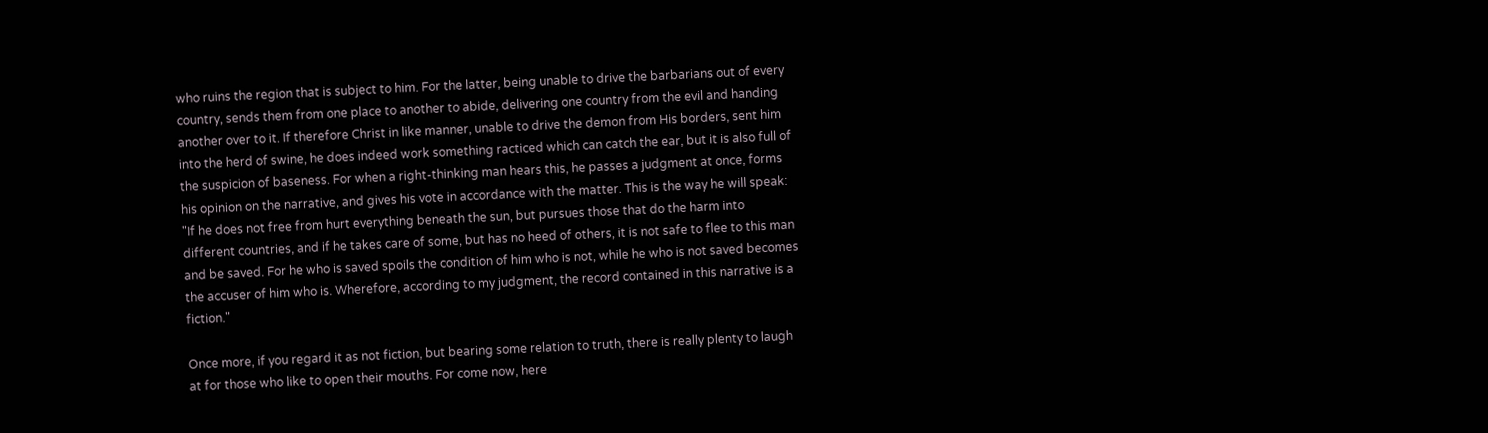who ruins the region that is subject to him. For the latter, being unable to drive the barbarians out of every country, sends them from one place to another to abide, delivering one country from the evil and handing another over to it. If therefore Christ in like manner, unable to drive the demon from His borders, sent him into the herd of swine, he does indeed work something racticed which can catch the ear, but it is also full of the suspicion of baseness. For when a right-thinking man hears this, he passes a judgment at once, forms his opinion on the narrative, and gives his vote in accordance with the matter. This is the way he will speak: "If he does not free from hurt everything beneath the sun, but pursues those that do the harm into different countries, and if he takes care of some, but has no heed of others, it is not safe to flee to this man and be saved. For he who is saved spoils the condition of him who is not, while he who is not saved becomes the accuser of him who is. Wherefore, according to my judgment, the record contained in this narrative is a fiction."

Once more, if you regard it as not fiction, but bearing some relation to truth, there is really plenty to laugh at for those who like to open their mouths. For come now, here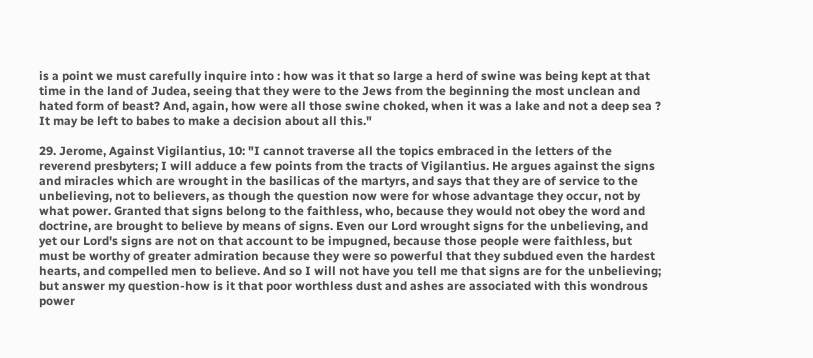is a point we must carefully inquire into : how was it that so large a herd of swine was being kept at that time in the land of Judea, seeing that they were to the Jews from the beginning the most unclean and hated form of beast? And, again, how were all those swine choked, when it was a lake and not a deep sea ? It may be left to babes to make a decision about all this."

29. Jerome, Against Vigilantius, 10: "I cannot traverse all the topics embraced in the letters of the reverend presbyters; I will adduce a few points from the tracts of Vigilantius. He argues against the signs and miracles which are wrought in the basilicas of the martyrs, and says that they are of service to the unbelieving, not to believers, as though the question now were for whose advantage they occur, not by what power. Granted that signs belong to the faithless, who, because they would not obey the word and doctrine, are brought to believe by means of signs. Even our Lord wrought signs for the unbelieving, and yet our Lord's signs are not on that account to be impugned, because those people were faithless, but must be worthy of greater admiration because they were so powerful that they subdued even the hardest hearts, and compelled men to believe. And so I will not have you tell me that signs are for the unbelieving; but answer my question-how is it that poor worthless dust and ashes are associated with this wondrous power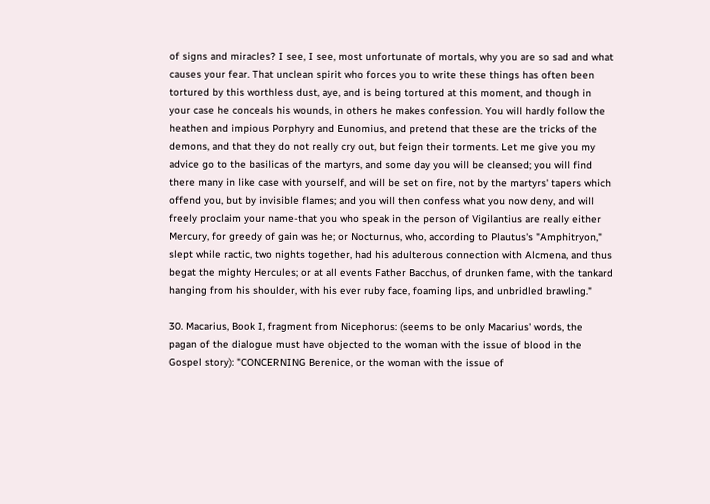of signs and miracles? I see, I see, most unfortunate of mortals, why you are so sad and what causes your fear. That unclean spirit who forces you to write these things has often been tortured by this worthless dust, aye, and is being tortured at this moment, and though in your case he conceals his wounds, in others he makes confession. You will hardly follow the heathen and impious Porphyry and Eunomius, and pretend that these are the tricks of the demons, and that they do not really cry out, but feign their torments. Let me give you my advice go to the basilicas of the martyrs, and some day you will be cleansed; you will find there many in like case with yourself, and will be set on fire, not by the martyrs' tapers which offend you, but by invisible flames; and you will then confess what you now deny, and will freely proclaim your name-that you who speak in the person of Vigilantius are really either Mercury, for greedy of gain was he; or Nocturnus, who, according to Plautus's "Amphitryon," slept while ractic, two nights together, had his adulterous connection with Alcmena, and thus begat the mighty Hercules; or at all events Father Bacchus, of drunken fame, with the tankard hanging from his shoulder, with his ever ruby face, foaming lips, and unbridled brawling."

30. Macarius, Book I, fragment from Nicephorus: (seems to be only Macarius' words, the pagan of the dialogue must have objected to the woman with the issue of blood in the Gospel story): "CONCERNING Berenice, or the woman with the issue of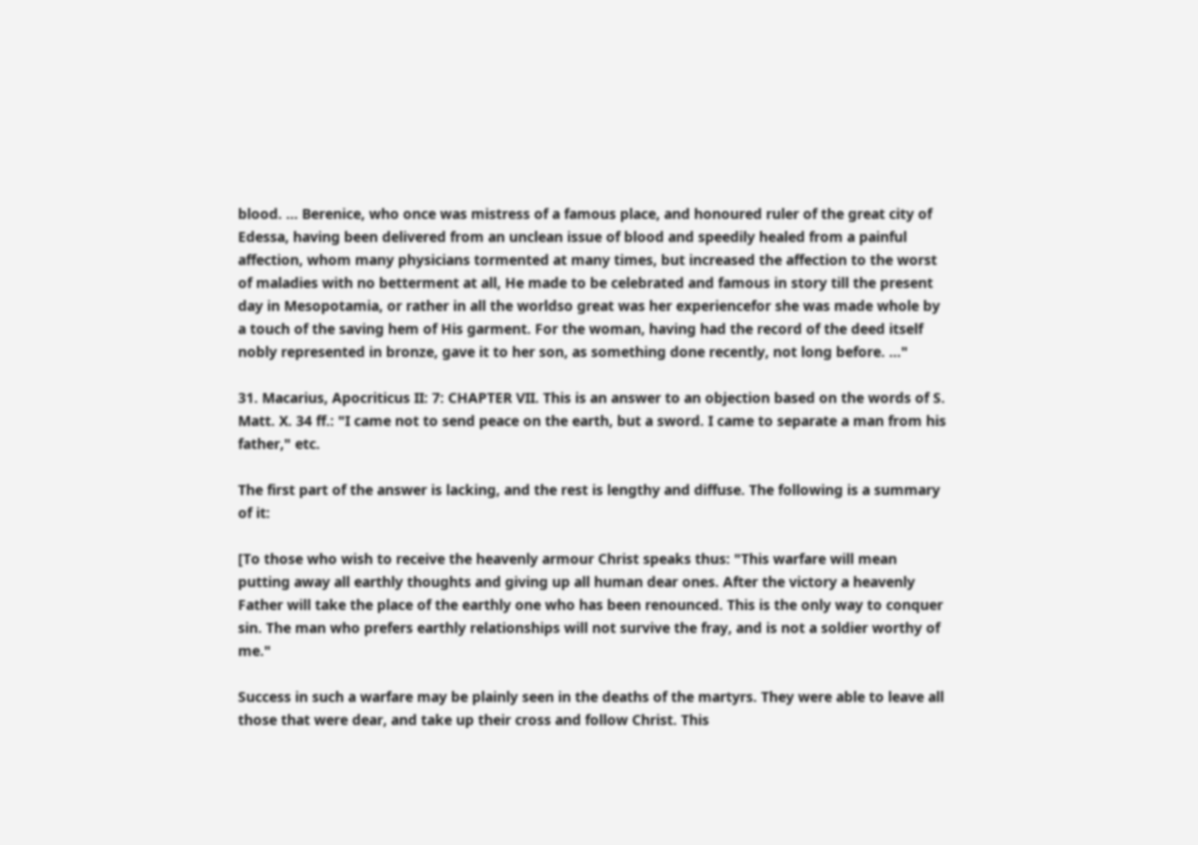blood. ... Berenice, who once was mistress of a famous place, and honoured ruler of the great city of Edessa, having been delivered from an unclean issue of blood and speedily healed from a painful affection, whom many physicians tormented at many times, but increased the affection to the worst of maladies with no betterment at all, He made to be celebrated and famous in story till the present day in Mesopotamia, or rather in all the worldso great was her experiencefor she was made whole by a touch of the saving hem of His garment. For the woman, having had the record of the deed itself nobly represented in bronze, gave it to her son, as something done recently, not long before. ..."

31. Macarius, Apocriticus II: 7: CHAPTER VII. This is an answer to an objection based on the words of S. Matt. X. 34 ff.: "I came not to send peace on the earth, but a sword. I came to separate a man from his father," etc.

The first part of the answer is lacking, and the rest is lengthy and diffuse. The following is a summary of it:

[To those who wish to receive the heavenly armour Christ speaks thus: "This warfare will mean putting away all earthly thoughts and giving up all human dear ones. After the victory a heavenly Father will take the place of the earthly one who has been renounced. This is the only way to conquer sin. The man who prefers earthly relationships will not survive the fray, and is not a soldier worthy of me."

Success in such a warfare may be plainly seen in the deaths of the martyrs. They were able to leave all those that were dear, and take up their cross and follow Christ. This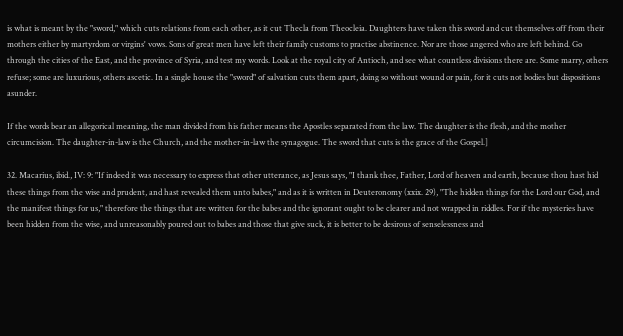is what is meant by the "sword," which cuts relations from each other, as it cut Thecla from Theocleia. Daughters have taken this sword and cut themselves off from their mothers either by martyrdom or virgins' vows. Sons of great men have left their family customs to practise abstinence. Nor are those angered who are left behind. Go through the cities of the East, and the province of Syria, and test my words. Look at the royal city of Antioch, and see what countless divisions there are. Some marry, others refuse; some are luxurious, others ascetic. In a single house the "sword" of salvation cuts them apart, doing so without wound or pain, for it cuts not bodies but dispositions asunder.

If the words bear an allegorical meaning, the man divided from his father means the Apostles separated from the law. The daughter is the flesh, and the mother circumcision. The daughter-in-law is the Church, and the mother-in-law the synagogue. The sword that cuts is the grace of the Gospel.]

32. Macarius, ibid., IV: 9: "If indeed it was necessary to express that other utterance, as Jesus says, "I thank thee, Father, Lord of heaven and earth, because thou hast hid these things from the wise and prudent, and hast revealed them unto babes," and as it is written in Deuteronomy (xxix. 29), "The hidden things for the Lord our God, and the manifest things for us," therefore the things that are written for the babes and the ignorant ought to be clearer and not wrapped in riddles. For if the mysteries have been hidden from the wise, and unreasonably poured out to babes and those that give suck, it is better to be desirous of senselessness and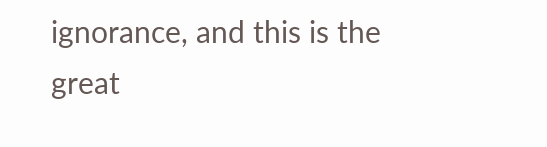ignorance, and this is the great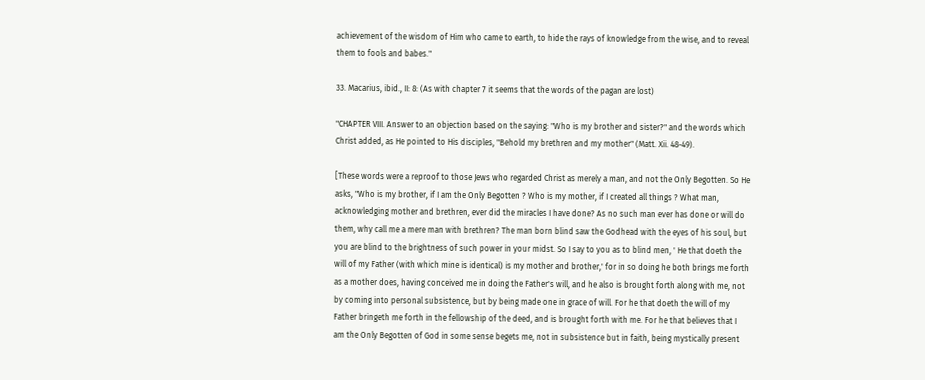achievement of the wisdom of Him who came to earth, to hide the rays of knowledge from the wise, and to reveal them to fools and babes."

33. Macarius, ibid., II: 8: (As with chapter 7 it seems that the words of the pagan are lost)

"CHAPTER VIII. Answer to an objection based on the saying: "Who is my brother and sister?" and the words which Christ added, as He pointed to His disciples, "Behold my brethren and my mother" (Matt. Xii. 48-49).

[These words were a reproof to those Jews who regarded Christ as merely a man, and not the Only Begotten. So He asks, "Who is my brother, if I am the Only Begotten ? Who is my mother, if I created all things ? What man, acknowledging mother and brethren, ever did the miracles I have done? As no such man ever has done or will do them, why call me a mere man with brethren? The man born blind saw the Godhead with the eyes of his soul, but you are blind to the brightness of such power in your midst. So I say to you as to blind men, ' He that doeth the will of my Father (with which mine is identical) is my mother and brother,' for in so doing he both brings me forth as a mother does, having conceived me in doing the Father's will, and he also is brought forth along with me, not by coming into personal subsistence, but by being made one in grace of will. For he that doeth the will of my Father bringeth me forth in the fellowship of the deed, and is brought forth with me. For he that believes that I am the Only Begotten of God in some sense begets me, not in subsistence but in faith, being mystically present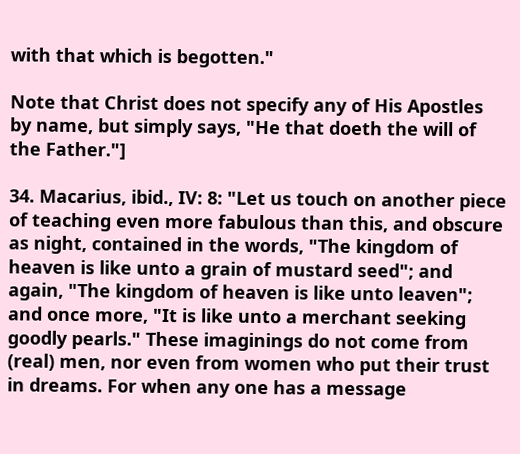with that which is begotten."

Note that Christ does not specify any of His Apostles by name, but simply says, "He that doeth the will of the Father."]

34. Macarius, ibid., IV: 8: "Let us touch on another piece of teaching even more fabulous than this, and obscure as night, contained in the words, "The kingdom of heaven is like unto a grain of mustard seed"; and again, "The kingdom of heaven is like unto leaven"; and once more, "It is like unto a merchant seeking goodly pearls." These imaginings do not come from (real) men, nor even from women who put their trust in dreams. For when any one has a message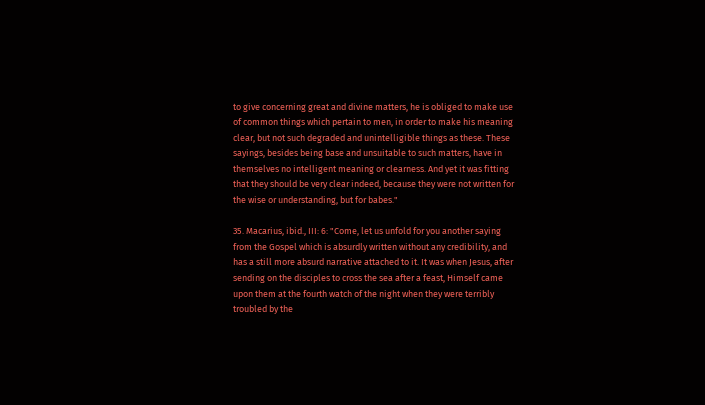to give concerning great and divine matters, he is obliged to make use of common things which pertain to men, in order to make his meaning clear, but not such degraded and unintelligible things as these. These sayings, besides being base and unsuitable to such matters, have in themselves no intelligent meaning or clearness. And yet it was fitting that they should be very clear indeed, because they were not written for the wise or understanding, but for babes."

35. Macarius, ibid., III: 6: "Come, let us unfold for you another saying from the Gospel which is absurdly written without any credibility, and has a still more absurd narrative attached to it. It was when Jesus, after sending on the disciples to cross the sea after a feast, Himself came upon them at the fourth watch of the night when they were terribly troubled by the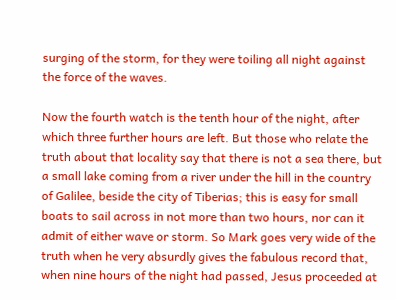surging of the storm, for they were toiling all night against the force of the waves.

Now the fourth watch is the tenth hour of the night, after which three further hours are left. But those who relate the truth about that locality say that there is not a sea there, but a small lake coming from a river under the hill in the country of Galilee, beside the city of Tiberias; this is easy for small boats to sail across in not more than two hours, nor can it admit of either wave or storm. So Mark goes very wide of the truth when he very absurdly gives the fabulous record that, when nine hours of the night had passed, Jesus proceeded at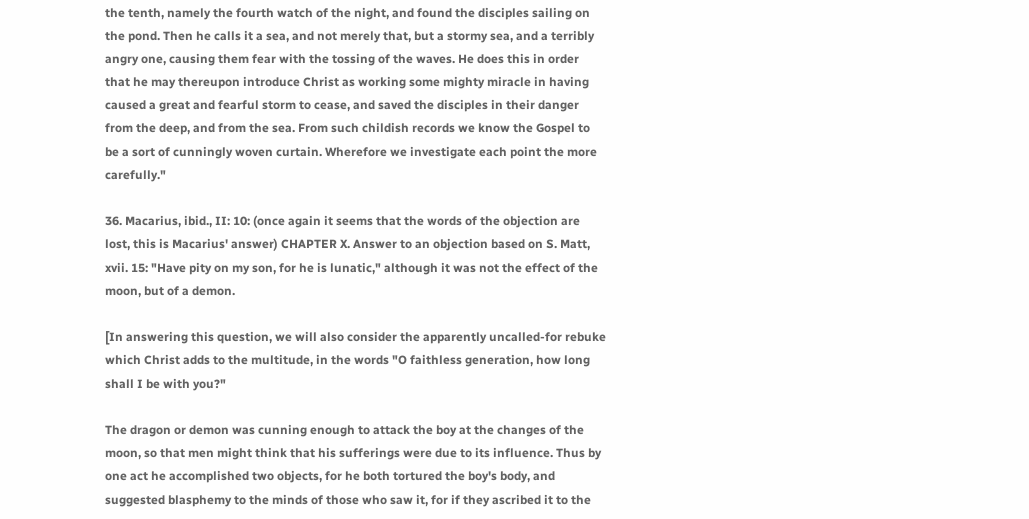the tenth, namely the fourth watch of the night, and found the disciples sailing on the pond. Then he calls it a sea, and not merely that, but a stormy sea, and a terribly angry one, causing them fear with the tossing of the waves. He does this in order that he may thereupon introduce Christ as working some mighty miracle in having caused a great and fearful storm to cease, and saved the disciples in their danger from the deep, and from the sea. From such childish records we know the Gospel to be a sort of cunningly woven curtain. Wherefore we investigate each point the more carefully."

36. Macarius, ibid., II: 10: (once again it seems that the words of the objection are lost, this is Macarius' answer) CHAPTER X. Answer to an objection based on S. Matt, xvii. 15: "Have pity on my son, for he is lunatic," although it was not the effect of the moon, but of a demon.

[In answering this question, we will also consider the apparently uncalled-for rebuke which Christ adds to the multitude, in the words "O faithless generation, how long shall I be with you?"

The dragon or demon was cunning enough to attack the boy at the changes of the moon, so that men might think that his sufferings were due to its influence. Thus by one act he accomplished two objects, for he both tortured the boy's body, and suggested blasphemy to the minds of those who saw it, for if they ascribed it to the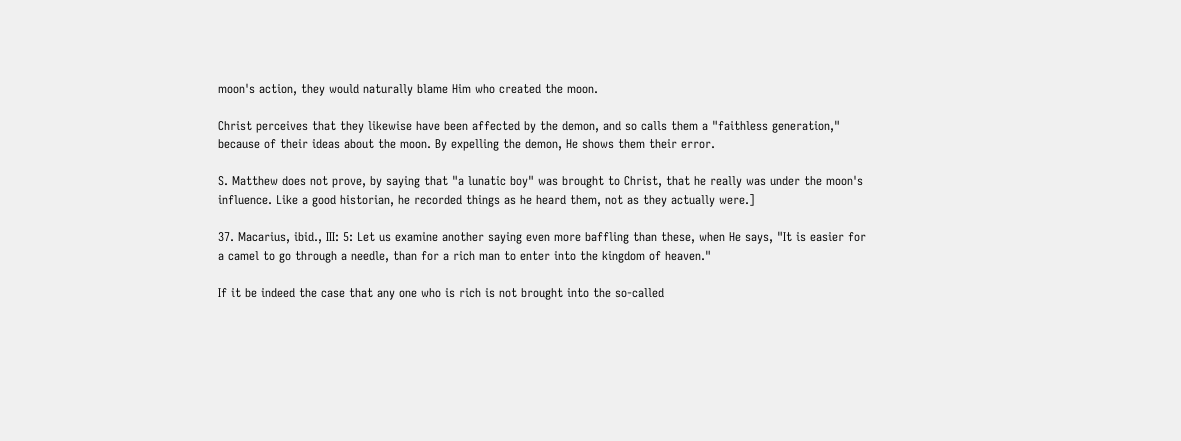moon's action, they would naturally blame Him who created the moon.

Christ perceives that they likewise have been affected by the demon, and so calls them a "faithless generation," because of their ideas about the moon. By expelling the demon, He shows them their error.

S. Matthew does not prove, by saying that "a lunatic boy" was brought to Christ, that he really was under the moon's influence. Like a good historian, he recorded things as he heard them, not as they actually were.]

37. Macarius, ibid., III: 5: Let us examine another saying even more baffling than these, when He says, "It is easier for a camel to go through a needle, than for a rich man to enter into the kingdom of heaven."

If it be indeed the case that any one who is rich is not brought into the so-called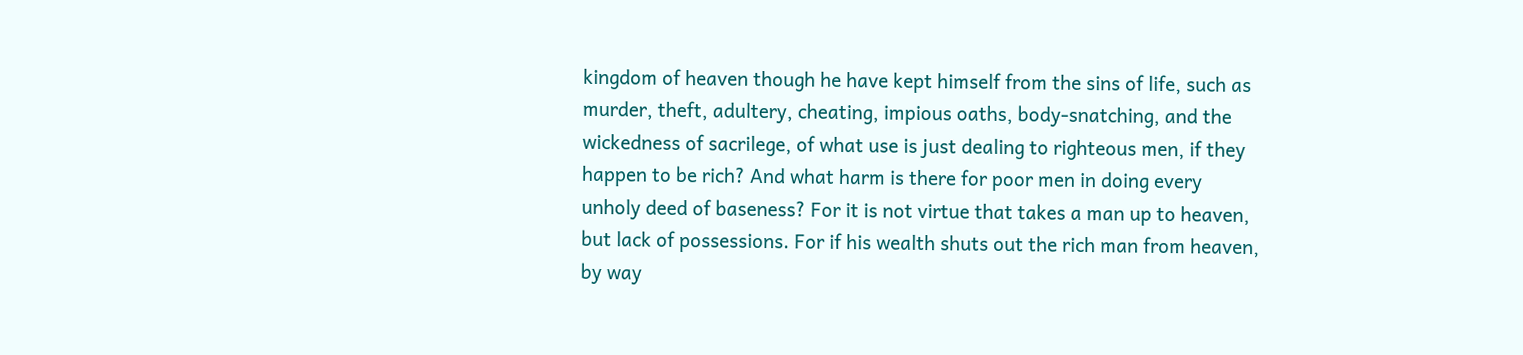kingdom of heaven though he have kept himself from the sins of life, such as murder, theft, adultery, cheating, impious oaths, body-snatching, and the wickedness of sacrilege, of what use is just dealing to righteous men, if they happen to be rich? And what harm is there for poor men in doing every unholy deed of baseness? For it is not virtue that takes a man up to heaven, but lack of possessions. For if his wealth shuts out the rich man from heaven, by way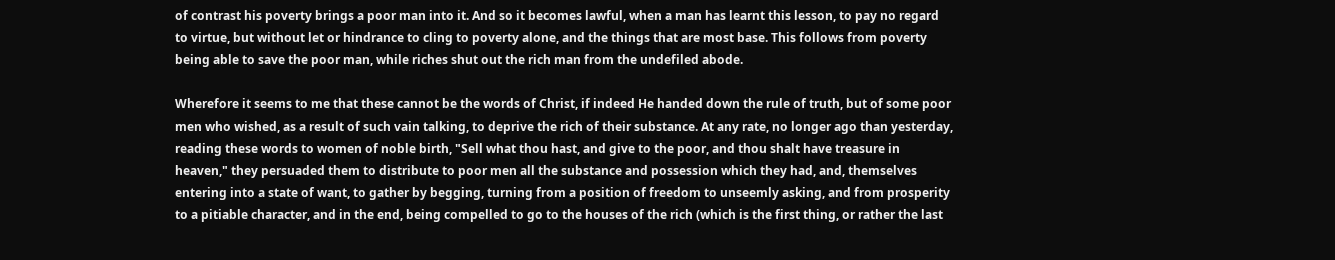of contrast his poverty brings a poor man into it. And so it becomes lawful, when a man has learnt this lesson, to pay no regard to virtue, but without let or hindrance to cling to poverty alone, and the things that are most base. This follows from poverty being able to save the poor man, while riches shut out the rich man from the undefiled abode.

Wherefore it seems to me that these cannot be the words of Christ, if indeed He handed down the rule of truth, but of some poor men who wished, as a result of such vain talking, to deprive the rich of their substance. At any rate, no longer ago than yesterday, reading these words to women of noble birth, "Sell what thou hast, and give to the poor, and thou shalt have treasure in heaven," they persuaded them to distribute to poor men all the substance and possession which they had, and, themselves entering into a state of want, to gather by begging, turning from a position of freedom to unseemly asking, and from prosperity to a pitiable character, and in the end, being compelled to go to the houses of the rich (which is the first thing, or rather the last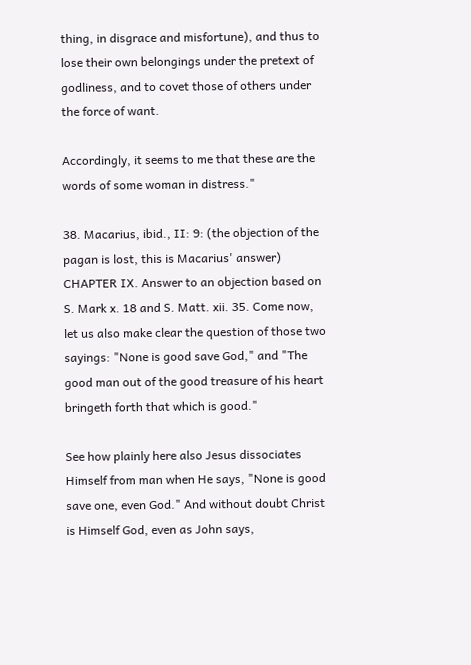thing, in disgrace and misfortune), and thus to lose their own belongings under the pretext of godliness, and to covet those of others under the force of want.

Accordingly, it seems to me that these are the words of some woman in distress."

38. Macarius, ibid., II: 9: (the objection of the pagan is lost, this is Macarius' answer) CHAPTER IX. Answer to an objection based on S. Mark x. 18 and S. Matt. xii. 35. Come now, let us also make clear the question of those two sayings: "None is good save God," and "The good man out of the good treasure of his heart bringeth forth that which is good."

See how plainly here also Jesus dissociates Himself from man when He says, "None is good save one, even God." And without doubt Christ is Himself God, even as John says,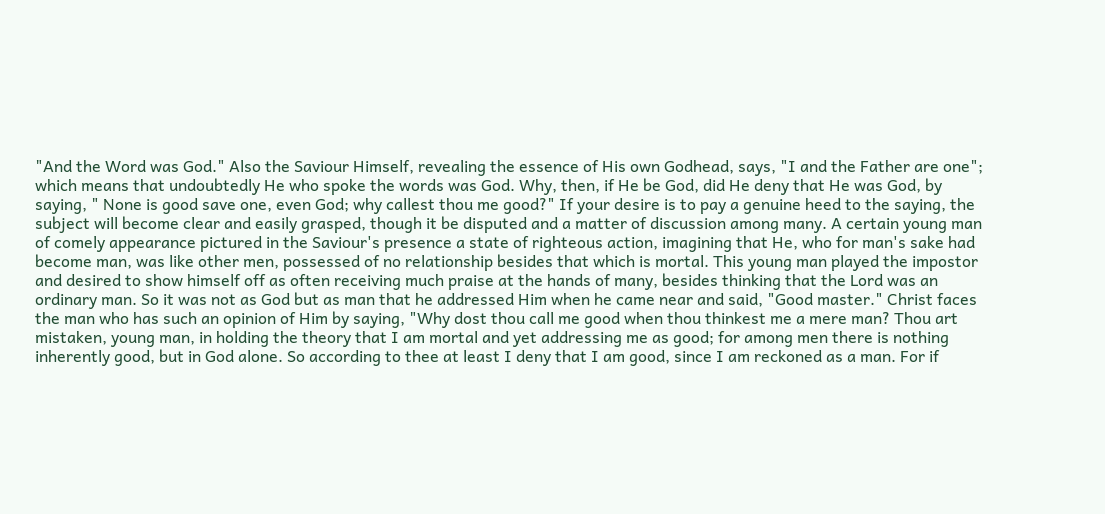"And the Word was God." Also the Saviour Himself, revealing the essence of His own Godhead, says, "I and the Father are one"; which means that undoubtedly He who spoke the words was God. Why, then, if He be God, did He deny that He was God, by saying, " None is good save one, even God; why callest thou me good?" If your desire is to pay a genuine heed to the saying, the subject will become clear and easily grasped, though it be disputed and a matter of discussion among many. A certain young man of comely appearance pictured in the Saviour's presence a state of righteous action, imagining that He, who for man's sake had become man, was like other men, possessed of no relationship besides that which is mortal. This young man played the impostor and desired to show himself off as often receiving much praise at the hands of many, besides thinking that the Lord was an ordinary man. So it was not as God but as man that he addressed Him when he came near and said, "Good master." Christ faces the man who has such an opinion of Him by saying, "Why dost thou call me good when thou thinkest me a mere man? Thou art mistaken, young man, in holding the theory that I am mortal and yet addressing me as good; for among men there is nothing inherently good, but in God alone. So according to thee at least I deny that I am good, since I am reckoned as a man. For if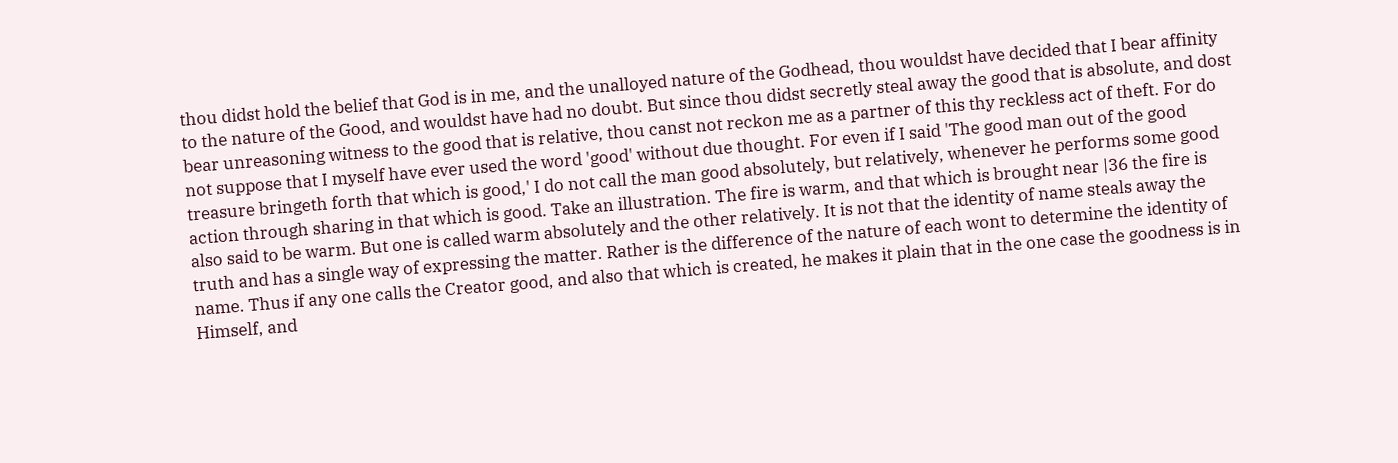thou didst hold the belief that God is in me, and the unalloyed nature of the Godhead, thou wouldst have decided that I bear affinity to the nature of the Good, and wouldst have had no doubt. But since thou didst secretly steal away the good that is absolute, and dost bear unreasoning witness to the good that is relative, thou canst not reckon me as a partner of this thy reckless act of theft. For do not suppose that I myself have ever used the word 'good' without due thought. For even if I said 'The good man out of the good treasure bringeth forth that which is good,' I do not call the man good absolutely, but relatively, whenever he performs some good action through sharing in that which is good. Take an illustration. The fire is warm, and that which is brought near |36 the fire is also said to be warm. But one is called warm absolutely and the other relatively. It is not that the identity of name steals away the truth and has a single way of expressing the matter. Rather is the difference of the nature of each wont to determine the identity of name. Thus if any one calls the Creator good, and also that which is created, he makes it plain that in the one case the goodness is in Himself, and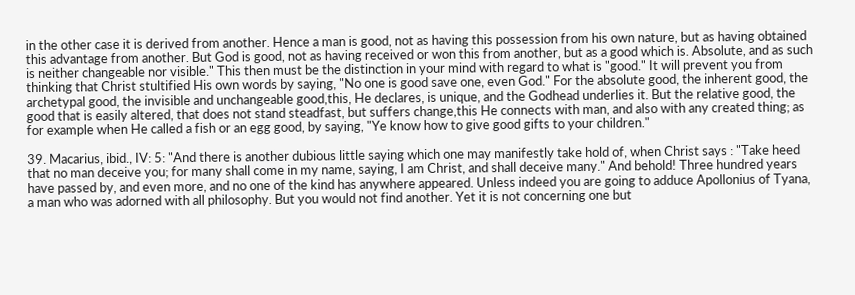in the other case it is derived from another. Hence a man is good, not as having this possession from his own nature, but as having obtained this advantage from another. But God is good, not as having received or won this from another, but as a good which is. Absolute, and as such is neither changeable nor visible." This then must be the distinction in your mind with regard to what is "good." It will prevent you from thinking that Christ stultified His own words by saying, "No one is good save one, even God." For the absolute good, the inherent good, the archetypal good, the invisible and unchangeable good,this, He declares, is unique, and the Godhead underlies it. But the relative good, the good that is easily altered, that does not stand steadfast, but suffers change,this He connects with man, and also with any created thing; as for example when He called a fish or an egg good, by saying, "Ye know how to give good gifts to your children."

39. Macarius, ibid., IV: 5: "And there is another dubious little saying which one may manifestly take hold of, when Christ says : "Take heed that no man deceive you; for many shall come in my name, saying, I am Christ, and shall deceive many." And behold! Three hundred years have passed by, and even more, and no one of the kind has anywhere appeared. Unless indeed you are going to adduce Apollonius of Tyana, a man who was adorned with all philosophy. But you would not find another. Yet it is not concerning one but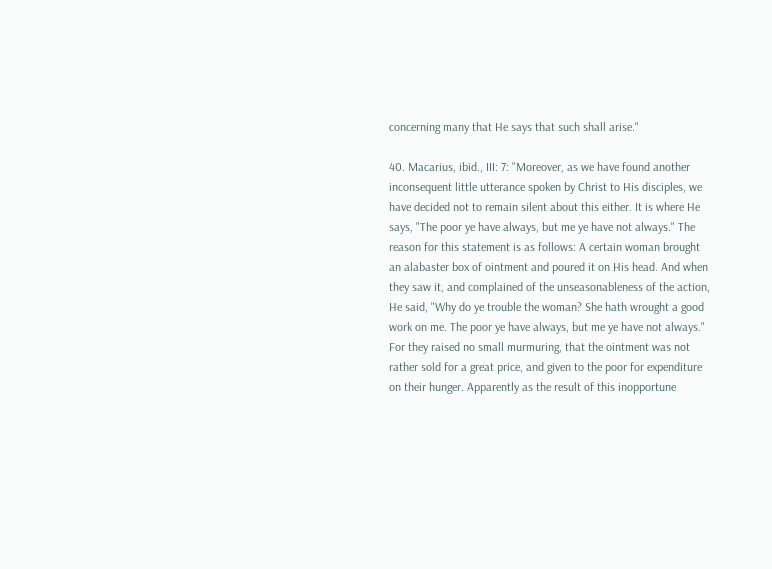concerning many that He says that such shall arise."

40. Macarius, ibid., III: 7: "Moreover, as we have found another inconsequent little utterance spoken by Christ to His disciples, we have decided not to remain silent about this either. It is where He says, "The poor ye have always, but me ye have not always." The reason for this statement is as follows: A certain woman brought an alabaster box of ointment and poured it on His head. And when they saw it, and complained of the unseasonableness of the action, He said, "Why do ye trouble the woman? She hath wrought a good work on me. The poor ye have always, but me ye have not always." For they raised no small murmuring, that the ointment was not rather sold for a great price, and given to the poor for expenditure on their hunger. Apparently as the result of this inopportune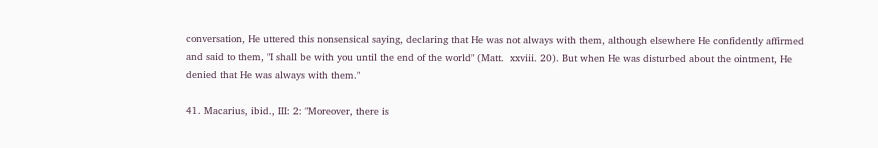conversation, He uttered this nonsensical saying, declaring that He was not always with them, although elsewhere He confidently affirmed and said to them, "I shall be with you until the end of the world" (Matt.  xxviii. 20). But when He was disturbed about the ointment, He denied that He was always with them."

41. Macarius, ibid., III: 2: "Moreover, there is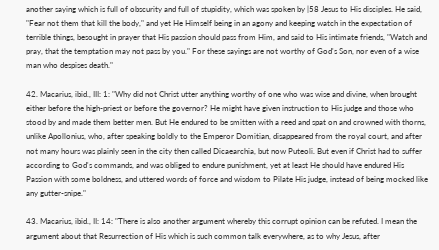another saying which is full of obscurity and full of stupidity, which was spoken by |58 Jesus to His disciples. He said, "Fear not them that kill the body," and yet He Himself being in an agony and keeping watch in the expectation of terrible things, besought in prayer that His passion should pass from Him, and said to His intimate friends, "Watch and pray, that the temptation may not pass by you." For these sayings are not worthy of God's Son, nor even of a wise man who despises death."

42. Macarius, ibid., III: 1: "Why did not Christ utter anything worthy of one who was wise and divine, when brought either before the high-priest or before the governor? He might have given instruction to His judge and those who stood by and made them better men. But He endured to be smitten with a reed and spat on and crowned with thorns, unlike Apollonius, who, after speaking boldly to the Emperor Domitian, disappeared from the royal court, and after not many hours was plainly seen in the city then called Dicaearchia, but now Puteoli. But even if Christ had to suffer according to God's commands, and was obliged to endure punishment, yet at least He should have endured His Passion with some boldness, and uttered words of force and wisdom to Pilate His judge, instead of being mocked like any gutter-snipe."

43. Macarius, ibid., II: 14: "There is also another argument whereby this corrupt opinion can be refuted. I mean the argument about that Resurrection of His which is such common talk everywhere, as to why Jesus, after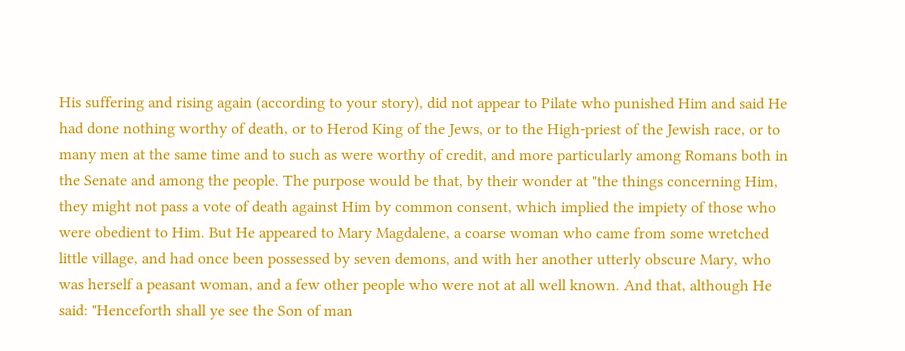His suffering and rising again (according to your story), did not appear to Pilate who punished Him and said He had done nothing worthy of death, or to Herod King of the Jews, or to the High-priest of the Jewish race, or to many men at the same time and to such as were worthy of credit, and more particularly among Romans both in the Senate and among the people. The purpose would be that, by their wonder at "the things concerning Him, they might not pass a vote of death against Him by common consent, which implied the impiety of those who were obedient to Him. But He appeared to Mary Magdalene, a coarse woman who came from some wretched little village, and had once been possessed by seven demons, and with her another utterly obscure Mary, who was herself a peasant woman, and a few other people who were not at all well known. And that, although He said: "Henceforth shall ye see the Son of man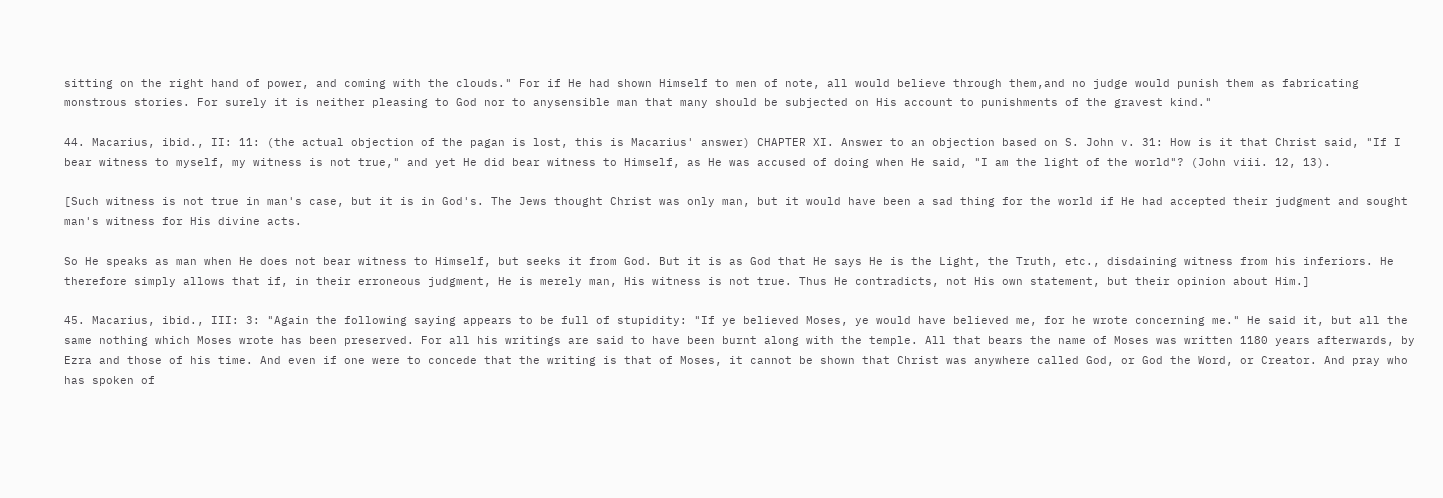sitting on the right hand of power, and coming with the clouds." For if He had shown Himself to men of note, all would believe through them,and no judge would punish them as fabricating monstrous stories. For surely it is neither pleasing to God nor to anysensible man that many should be subjected on His account to punishments of the gravest kind."

44. Macarius, ibid., II: 11: (the actual objection of the pagan is lost, this is Macarius' answer) CHAPTER XI. Answer to an objection based on S. John v. 31: How is it that Christ said, "If I bear witness to myself, my witness is not true," and yet He did bear witness to Himself, as He was accused of doing when He said, "I am the light of the world"? (John viii. 12, 13).

[Such witness is not true in man's case, but it is in God's. The Jews thought Christ was only man, but it would have been a sad thing for the world if He had accepted their judgment and sought man's witness for His divine acts.

So He speaks as man when He does not bear witness to Himself, but seeks it from God. But it is as God that He says He is the Light, the Truth, etc., disdaining witness from his inferiors. He therefore simply allows that if, in their erroneous judgment, He is merely man, His witness is not true. Thus He contradicts, not His own statement, but their opinion about Him.]

45. Macarius, ibid., III: 3: "Again the following saying appears to be full of stupidity: "If ye believed Moses, ye would have believed me, for he wrote concerning me." He said it, but all the same nothing which Moses wrote has been preserved. For all his writings are said to have been burnt along with the temple. All that bears the name of Moses was written 1180 years afterwards, by Ezra and those of his time. And even if one were to concede that the writing is that of Moses, it cannot be shown that Christ was anywhere called God, or God the Word, or Creator. And pray who has spoken of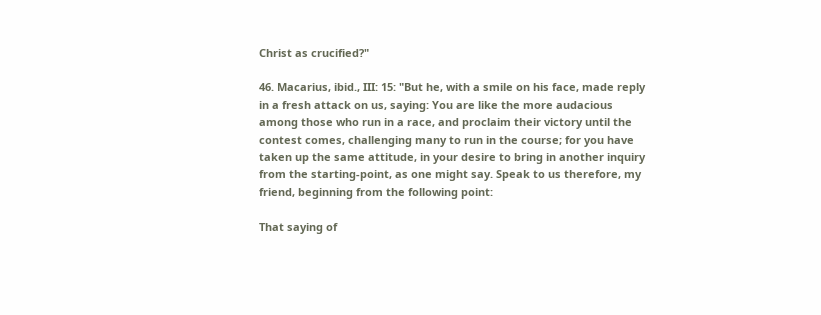Christ as crucified?"

46. Macarius, ibid., III: 15: "But he, with a smile on his face, made reply in a fresh attack on us, saying: You are like the more audacious among those who run in a race, and proclaim their victory until the contest comes, challenging many to run in the course; for you have taken up the same attitude, in your desire to bring in another inquiry from the starting-point, as one might say. Speak to us therefore, my friend, beginning from the following point:

That saying of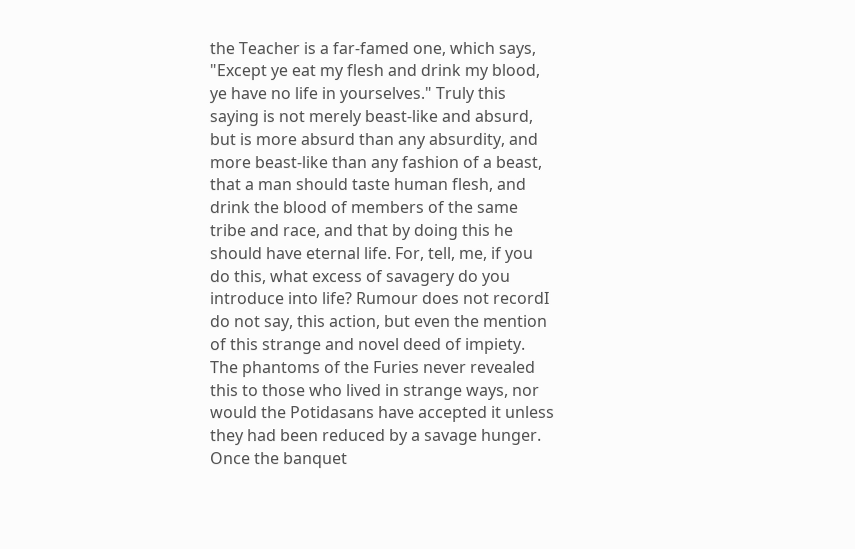the Teacher is a far-famed one, which says, "Except ye eat my flesh and drink my blood, ye have no life in yourselves." Truly this saying is not merely beast-like and absurd, but is more absurd than any absurdity, and more beast-like than any fashion of a beast, that a man should taste human flesh, and drink the blood of members of the same tribe and race, and that by doing this he should have eternal life. For, tell, me, if you do this, what excess of savagery do you introduce into life? Rumour does not recordI do not say, this action, but even the mention of this strange and novel deed of impiety. The phantoms of the Furies never revealed this to those who lived in strange ways, nor would the Potidasans have accepted it unless they had been reduced by a savage hunger. Once the banquet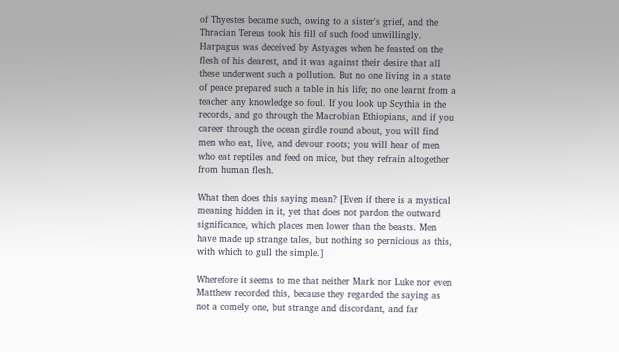of Thyestes became such, owing to a sister's grief, and the Thracian Tereus took his fill of such food unwillingly. Harpagus was deceived by Astyages when he feasted on the flesh of his dearest, and it was against their desire that all these underwent such a pollution. But no one living in a state of peace prepared such a table in his life; no one learnt from a teacher any knowledge so foul. If you look up Scythia in the records, and go through the Macrobian Ethiopians, and if you career through the ocean girdle round about, you will find men who eat, live, and devour roots; you will hear of men who eat reptiles and feed on mice, but they refrain altogether from human flesh.

What then does this saying mean? [Even if there is a mystical meaning hidden in it, yet that does not pardon the outward significance, which places men lower than the beasts. Men have made up strange tales, but nothing so pernicious as this, with which to gull the simple.]

Wherefore it seems to me that neither Mark nor Luke nor even Matthew recorded this, because they regarded the saying as not a comely one, but strange and discordant, and far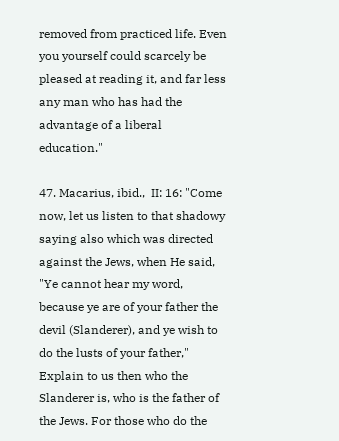removed from practiced life. Even you yourself could scarcely be pleased at reading it, and far less any man who has had the advantage of a liberal education."

47. Macarius, ibid.,  II: 16: "Come now, let us listen to that shadowy saying also which was directed against the Jews, when He said, "Ye cannot hear my word, because ye are of your father the devil (Slanderer), and ye wish to do the lusts of your father," Explain to us then who the Slanderer is, who is the father of the Jews. For those who do the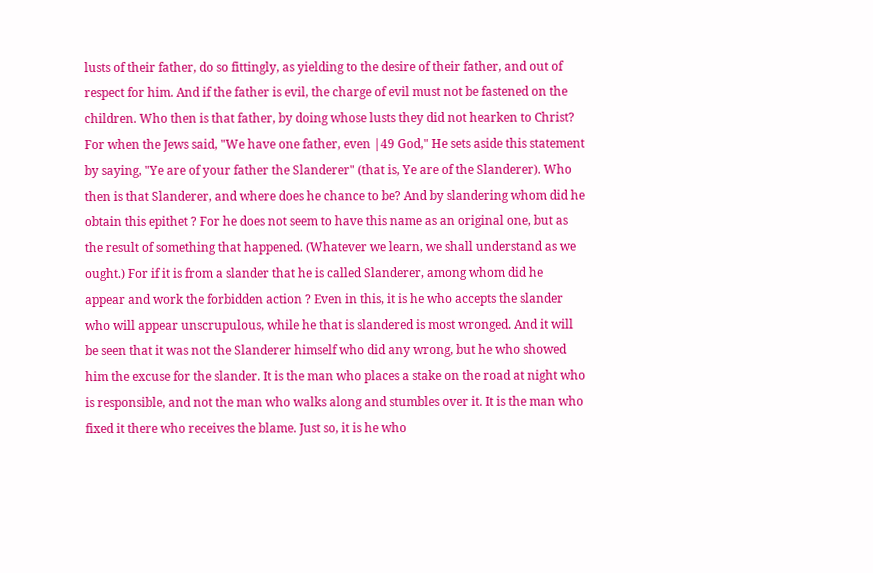lusts of their father, do so fittingly, as yielding to the desire of their father, and out of respect for him. And if the father is evil, the charge of evil must not be fastened on the children. Who then is that father, by doing whose lusts they did not hearken to Christ? For when the Jews said, "We have one father, even |49 God," He sets aside this statement by saying, "Ye are of your father the Slanderer" (that is, Ye are of the Slanderer). Who then is that Slanderer, and where does he chance to be? And by slandering whom did he obtain this epithet ? For he does not seem to have this name as an original one, but as the result of something that happened. (Whatever we learn, we shall understand as we ought.) For if it is from a slander that he is called Slanderer, among whom did he appear and work the forbidden action ? Even in this, it is he who accepts the slander who will appear unscrupulous, while he that is slandered is most wronged. And it will be seen that it was not the Slanderer himself who did any wrong, but he who showed him the excuse for the slander. It is the man who places a stake on the road at night who is responsible, and not the man who walks along and stumbles over it. It is the man who fixed it there who receives the blame. Just so, it is he who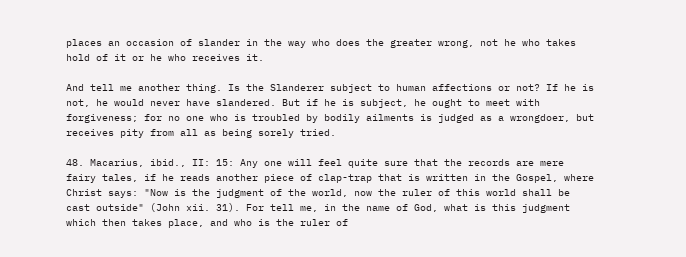places an occasion of slander in the way who does the greater wrong, not he who takes hold of it or he who receives it.

And tell me another thing. Is the Slanderer subject to human affections or not? If he is not, he would never have slandered. But if he is subject, he ought to meet with forgiveness; for no one who is troubled by bodily ailments is judged as a wrongdoer, but receives pity from all as being sorely tried.

48. Macarius, ibid., II: 15: Any one will feel quite sure that the records are mere fairy tales, if he reads another piece of clap-trap that is written in the Gospel, where Christ says: "Now is the judgment of the world, now the ruler of this world shall be cast outside" (John xii. 31). For tell me, in the name of God, what is this judgment which then takes place, and who is the ruler of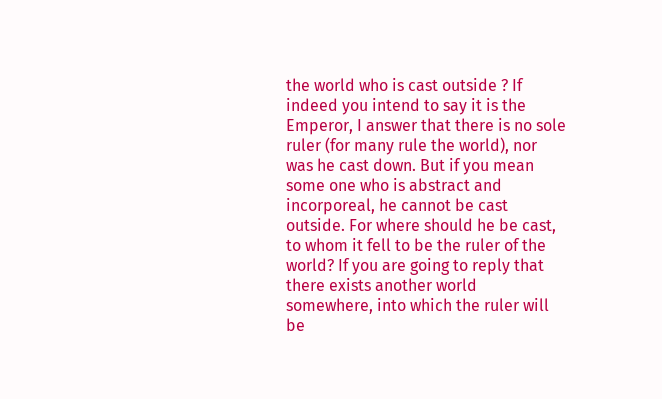the world who is cast outside ? If indeed you intend to say it is the Emperor, I answer that there is no sole ruler (for many rule the world), nor was he cast down. But if you mean some one who is abstract and incorporeal, he cannot be cast outside. For where should he be cast, to whom it fell to be the ruler of the world? If you are going to reply that there exists another world somewhere, into which the ruler will be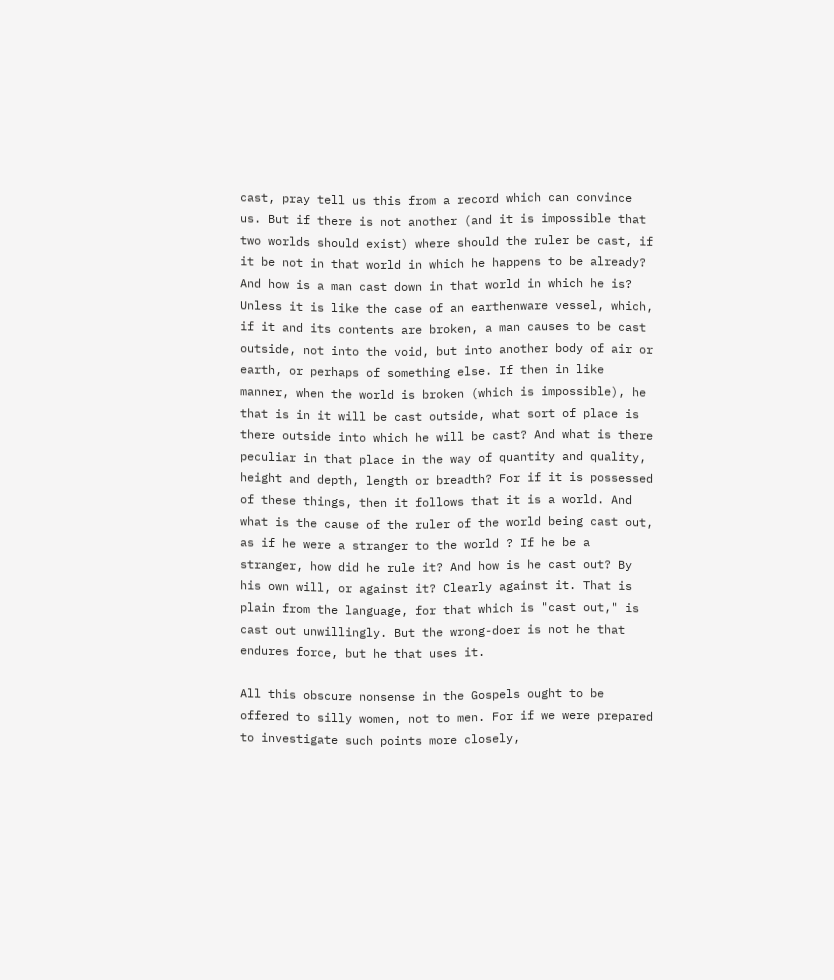cast, pray tell us this from a record which can convince us. But if there is not another (and it is impossible that two worlds should exist) where should the ruler be cast, if it be not in that world in which he happens to be already? And how is a man cast down in that world in which he is? Unless it is like the case of an earthenware vessel, which, if it and its contents are broken, a man causes to be cast outside, not into the void, but into another body of air or earth, or perhaps of something else. If then in like manner, when the world is broken (which is impossible), he that is in it will be cast outside, what sort of place is there outside into which he will be cast? And what is there peculiar in that place in the way of quantity and quality, height and depth, length or breadth? For if it is possessed of these things, then it follows that it is a world. And what is the cause of the ruler of the world being cast out, as if he were a stranger to the world ? If he be a stranger, how did he rule it? And how is he cast out? By his own will, or against it? Clearly against it. That is plain from the language, for that which is "cast out," is cast out unwillingly. But the wrong-doer is not he that endures force, but he that uses it.

All this obscure nonsense in the Gospels ought to be offered to silly women, not to men. For if we were prepared to investigate such points more closely,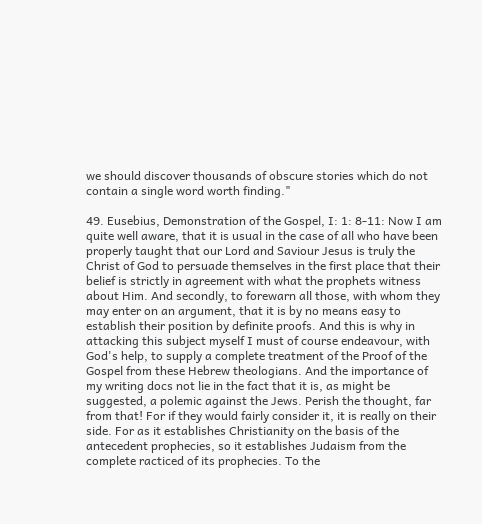we should discover thousands of obscure stories which do not contain a single word worth finding."

49. Eusebius, Demonstration of the Gospel, I: 1: 8-11: Now I am quite well aware, that it is usual in the case of all who have been properly taught that our Lord and Saviour Jesus is truly the Christ of God to persuade themselves in the first place that their belief is strictly in agreement with what the prophets witness about Him. And secondly, to forewarn all those, with whom they may enter on an argument, that it is by no means easy to establish their position by definite proofs. And this is why in attacking this subject myself I must of course endeavour, with God's help, to supply a complete treatment of the Proof of the Gospel from these Hebrew theologians. And the importance of my writing docs not lie in the fact that it is, as might be suggested, a polemic against the Jews. Perish the thought, far from that! For if they would fairly consider it, it is really on their side. For as it establishes Christianity on the basis of the antecedent prophecies, so it establishes Judaism from the complete racticed of its prophecies. To the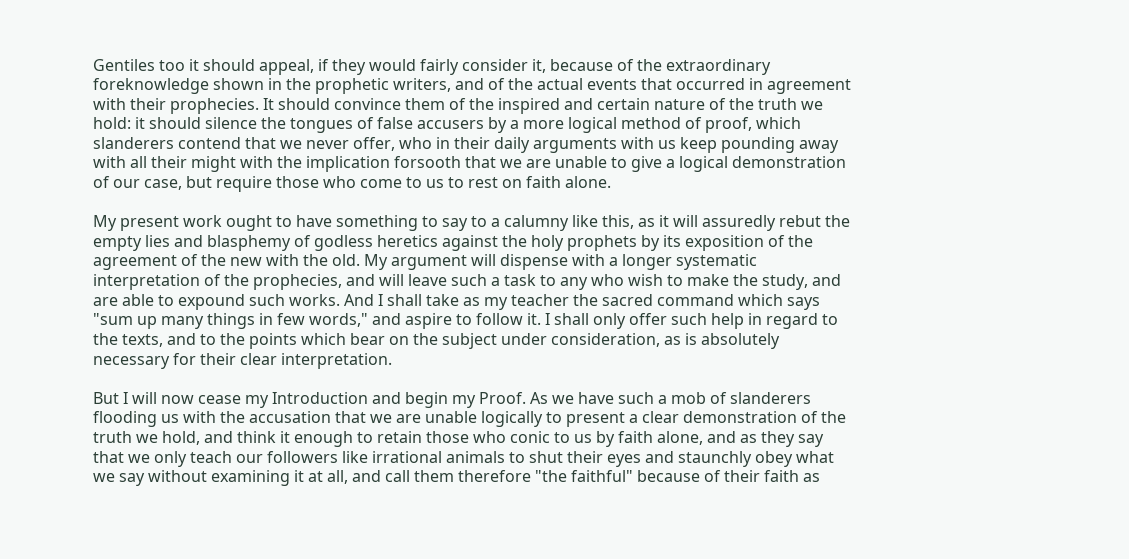Gentiles too it should appeal, if they would fairly consider it, because of the extraordinary foreknowledge shown in the prophetic writers, and of the actual events that occurred in agreement with their prophecies. It should convince them of the inspired and certain nature of the truth we hold: it should silence the tongues of false accusers by a more logical method of proof, which slanderers contend that we never offer, who in their daily arguments with us keep pounding away with all their might with the implication forsooth that we are unable to give a logical demonstration of our case, but require those who come to us to rest on faith alone.

My present work ought to have something to say to a calumny like this, as it will assuredly rebut the empty lies and blasphemy of godless heretics against the holy prophets by its exposition of the agreement of the new with the old. My argument will dispense with a longer systematic interpretation of the prophecies, and will leave such a task to any who wish to make the study, and are able to expound such works. And I shall take as my teacher the sacred command which says "sum up many things in few words," and aspire to follow it. I shall only offer such help in regard to the texts, and to the points which bear on the subject under consideration, as is absolutely necessary for their clear interpretation.

But I will now cease my Introduction and begin my Proof. As we have such a mob of slanderers flooding us with the accusation that we are unable logically to present a clear demonstration of the truth we hold, and think it enough to retain those who conic to us by faith alone, and as they say that we only teach our followers like irrational animals to shut their eyes and staunchly obey what we say without examining it at all, and call them therefore "the faithful" because of their faith as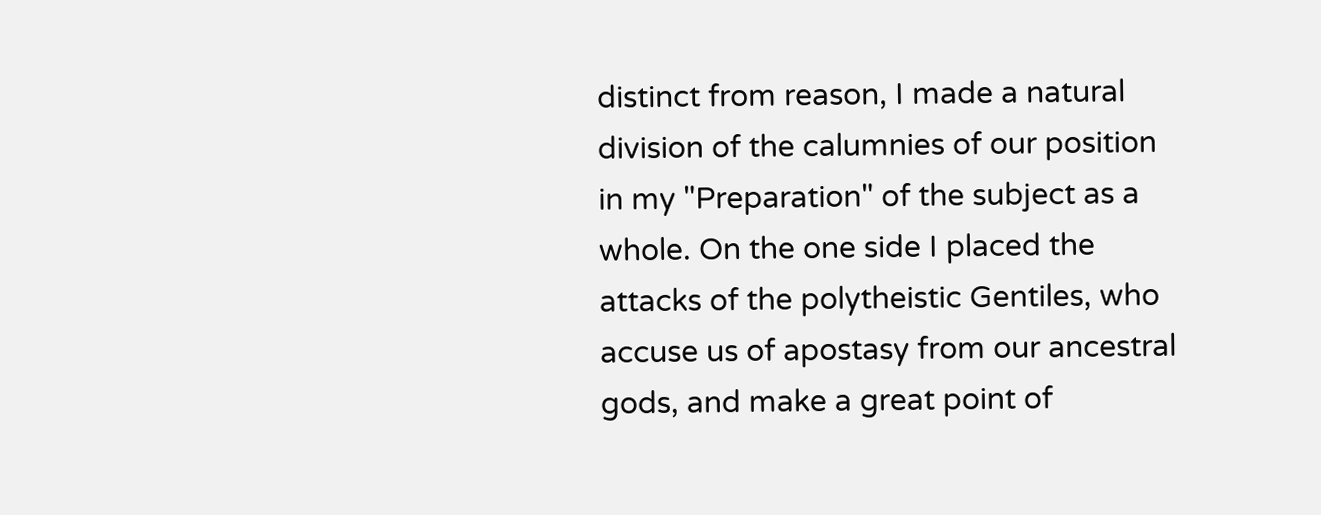distinct from reason, I made a natural division of the calumnies of our position in my "Preparation" of the subject as a whole. On the one side I placed the attacks of the polytheistic Gentiles, who accuse us of apostasy from our ancestral gods, and make a great point of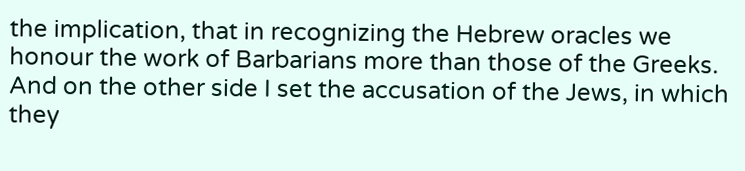the implication, that in recognizing the Hebrew oracles we honour the work of Barbarians more than those of the Greeks. And on the other side I set the accusation of the Jews, in which they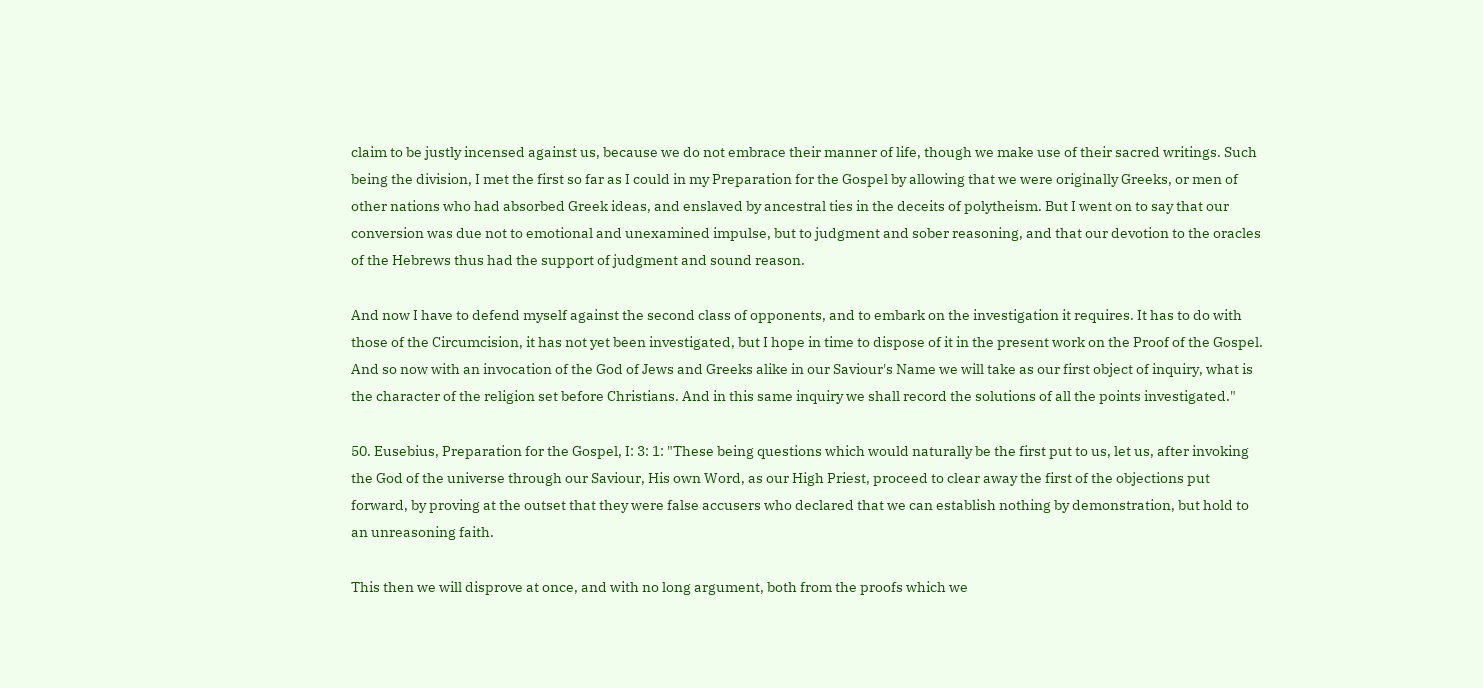claim to be justly incensed against us, because we do not embrace their manner of life, though we make use of their sacred writings. Such being the division, I met the first so far as I could in my Preparation for the Gospel by allowing that we were originally Greeks, or men of other nations who had absorbed Greek ideas, and enslaved by ancestral ties in the deceits of polytheism. But I went on to say that our conversion was due not to emotional and unexamined impulse, but to judgment and sober reasoning, and that our devotion to the oracles of the Hebrews thus had the support of judgment and sound reason.

And now I have to defend myself against the second class of opponents, and to embark on the investigation it requires. It has to do with those of the Circumcision, it has not yet been investigated, but I hope in time to dispose of it in the present work on the Proof of the Gospel. And so now with an invocation of the God of Jews and Greeks alike in our Saviour's Name we will take as our first object of inquiry, what is the character of the religion set before Christians. And in this same inquiry we shall record the solutions of all the points investigated."

50. Eusebius, Preparation for the Gospel, I: 3: 1: "These being questions which would naturally be the first put to us, let us, after invoking the God of the universe through our Saviour, His own Word, as our High Priest, proceed to clear away the first of the objections put forward, by proving at the outset that they were false accusers who declared that we can establish nothing by demonstration, but hold to an unreasoning faith.

This then we will disprove at once, and with no long argument, both from the proofs which we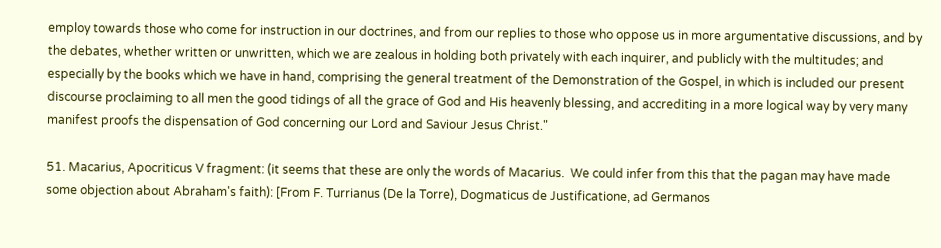employ towards those who come for instruction in our doctrines, and from our replies to those who oppose us in more argumentative discussions, and by the debates, whether written or unwritten, which we are zealous in holding both privately with each inquirer, and publicly with the multitudes; and especially by the books which we have in hand, comprising the general treatment of the Demonstration of the Gospel, in which is included our present discourse proclaiming to all men the good tidings of all the grace of God and His heavenly blessing, and accrediting in a more logical way by very many manifest proofs the dispensation of God concerning our Lord and Saviour Jesus Christ."

51. Macarius, Apocriticus V fragment: (it seems that these are only the words of Macarius.  We could infer from this that the pagan may have made some objection about Abraham's faith): [From F. Turrianus (De la Torre), Dogmaticus de Justificatione, ad Germanos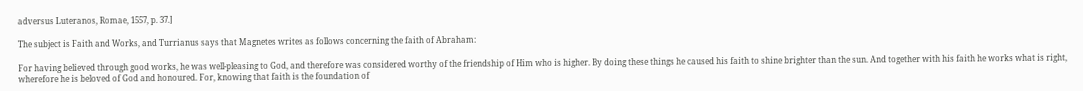adversus Luteranos, Romae, 1557, p. 37.]

The subject is Faith and Works, and Turrianus says that Magnetes writes as follows concerning the faith of Abraham:

For having believed through good works, he was well-pleasing to God, and therefore was considered worthy of the friendship of Him who is higher. By doing these things he caused his faith to shine brighter than the sun. And together with his faith he works what is right, wherefore he is beloved of God and honoured. For, knowing that faith is the foundation of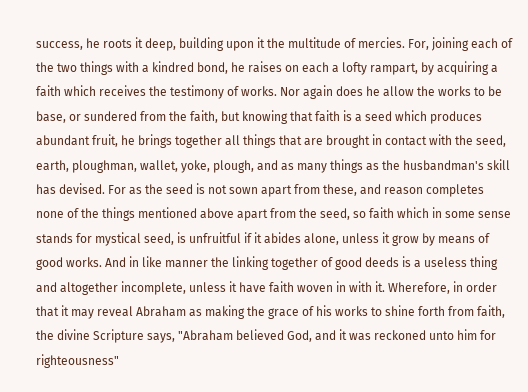success, he roots it deep, building upon it the multitude of mercies. For, joining each of the two things with a kindred bond, he raises on each a lofty rampart, by acquiring a faith which receives the testimony of works. Nor again does he allow the works to be base, or sundered from the faith, but knowing that faith is a seed which produces abundant fruit, he brings together all things that are brought in contact with the seed, earth, ploughman, wallet, yoke, plough, and as many things as the husbandman's skill has devised. For as the seed is not sown apart from these, and reason completes none of the things mentioned above apart from the seed, so faith which in some sense stands for mystical seed, is unfruitful if it abides alone, unless it grow by means of good works. And in like manner the linking together of good deeds is a useless thing and altogether incomplete, unless it have faith woven in with it. Wherefore, in order that it may reveal Abraham as making the grace of his works to shine forth from faith, the divine Scripture says, "Abraham believed God, and it was reckoned unto him for righteousness"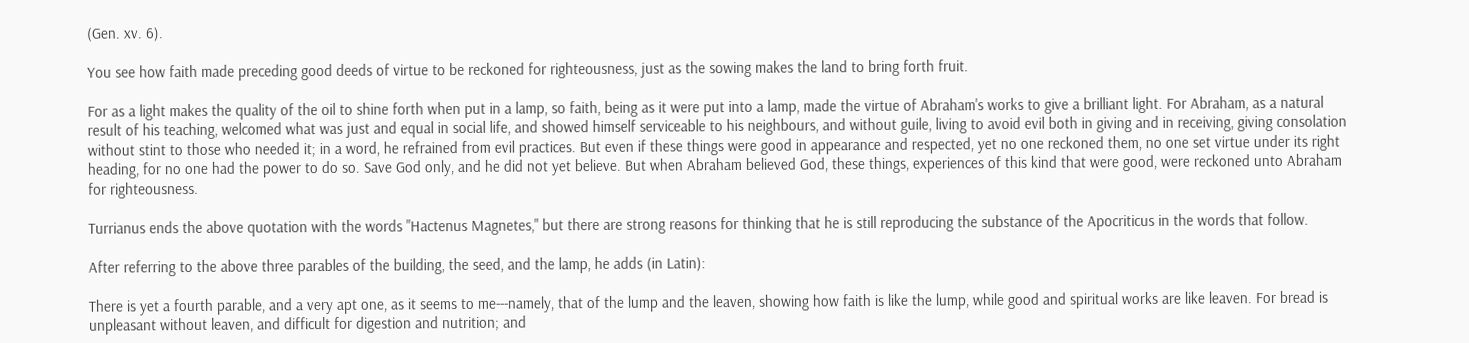(Gen. xv. 6).

You see how faith made preceding good deeds of virtue to be reckoned for righteousness, just as the sowing makes the land to bring forth fruit.

For as a light makes the quality of the oil to shine forth when put in a lamp, so faith, being as it were put into a lamp, made the virtue of Abraham's works to give a brilliant light. For Abraham, as a natural result of his teaching, welcomed what was just and equal in social life, and showed himself serviceable to his neighbours, and without guile, living to avoid evil both in giving and in receiving, giving consolation without stint to those who needed it; in a word, he refrained from evil practices. But even if these things were good in appearance and respected, yet no one reckoned them, no one set virtue under its right heading, for no one had the power to do so. Save God only, and he did not yet believe. But when Abraham believed God, these things, experiences of this kind that were good, were reckoned unto Abraham for righteousness.

Turrianus ends the above quotation with the words "Hactenus Magnetes," but there are strong reasons for thinking that he is still reproducing the substance of the Apocriticus in the words that follow.

After referring to the above three parables of the building, the seed, and the lamp, he adds (in Latin):

There is yet a fourth parable, and a very apt one, as it seems to me---namely, that of the lump and the leaven, showing how faith is like the lump, while good and spiritual works are like leaven. For bread is unpleasant without leaven, and difficult for digestion and nutrition; and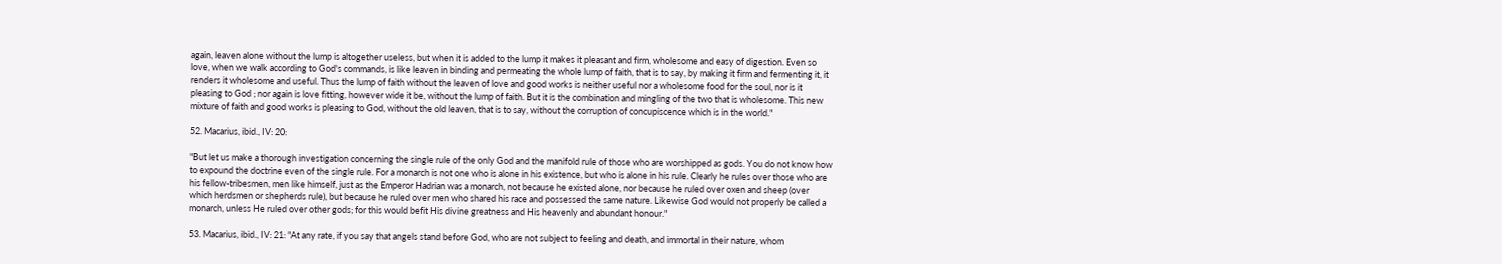again, leaven alone without the lump is altogether useless, but when it is added to the lump it makes it pleasant and firm, wholesome and easy of digestion. Even so love, when we walk according to God's commands, is like leaven in binding and permeating the whole lump of faith, that is to say, by making it firm and fermenting it, it renders it wholesome and useful. Thus the lump of faith without the leaven of love and good works is neither useful nor a wholesome food for the soul, nor is it pleasing to God ; nor again is love fitting, however wide it be, without the lump of faith. But it is the combination and mingling of the two that is wholesome. This new mixture of faith and good works is pleasing to God, without the old leaven, that is to say, without the corruption of concupiscence which is in the world."

52. Macarius, ibid., IV: 20:

"But let us make a thorough investigation concerning the single rule of the only God and the manifold rule of those who are worshipped as gods. You do not know how to expound the doctrine even of the single rule. For a monarch is not one who is alone in his existence, but who is alone in his rule. Clearly he rules over those who are his fellow-tribesmen, men like himself, just as the Emperor Hadrian was a monarch, not because he existed alone, nor because he ruled over oxen and sheep (over which herdsmen or shepherds rule), but because he ruled over men who shared his race and possessed the same nature. Likewise God would not properly be called a monarch, unless He ruled over other gods; for this would befit His divine greatness and His heavenly and abundant honour."

53. Macarius, ibid., IV: 21: "At any rate, if you say that angels stand before God, who are not subject to feeling and death, and immortal in their nature, whom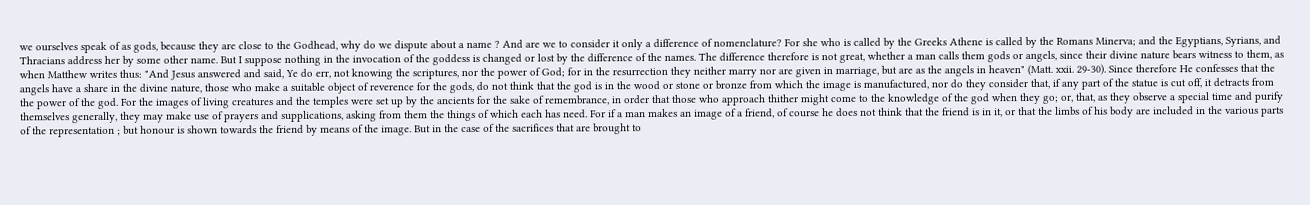we ourselves speak of as gods, because they are close to the Godhead, why do we dispute about a name ? And are we to consider it only a difference of nomenclature? For she who is called by the Greeks Athene is called by the Romans Minerva; and the Egyptians, Syrians, and Thracians address her by some other name. But I suppose nothing in the invocation of the goddess is changed or lost by the difference of the names. The difference therefore is not great, whether a man calls them gods or angels, since their divine nature bears witness to them, as when Matthew writes thus: "And Jesus answered and said, Ye do err, not knowing the scriptures, nor the power of God; for in the resurrection they neither marry nor are given in marriage, but are as the angels in heaven" (Matt. xxii. 29-30). Since therefore He confesses that the angels have a share in the divine nature, those who make a suitable object of reverence for the gods, do not think that the god is in the wood or stone or bronze from which the image is manufactured, nor do they consider that, if any part of the statue is cut off, it detracts from the power of the god. For the images of living creatures and the temples were set up by the ancients for the sake of remembrance, in order that those who approach thither might come to the knowledge of the god when they go; or, that, as they observe a special time and purify themselves generally, they may make use of prayers and supplications, asking from them the things of which each has need. For if a man makes an image of a friend, of course he does not think that the friend is in it, or that the limbs of his body are included in the various parts of the representation ; but honour is shown towards the friend by means of the image. But in the case of the sacrifices that are brought to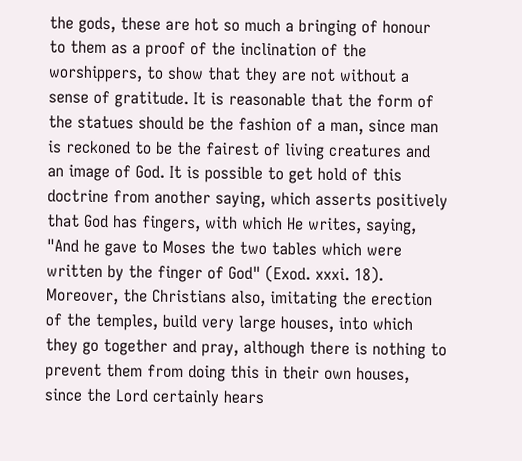the gods, these are hot so much a bringing of honour to them as a proof of the inclination of the worshippers, to show that they are not without a sense of gratitude. It is reasonable that the form of the statues should be the fashion of a man, since man is reckoned to be the fairest of living creatures and an image of God. It is possible to get hold of this doctrine from another saying, which asserts positively that God has fingers, with which He writes, saying, "And he gave to Moses the two tables which were written by the finger of God" (Exod. xxxi. 18). Moreover, the Christians also, imitating the erection of the temples, build very large houses, into which they go together and pray, although there is nothing to prevent them from doing this in their own houses, since the Lord certainly hears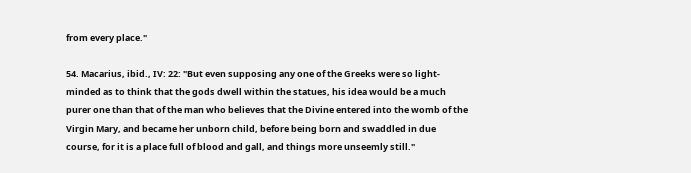from every place."

54. Macarius, ibid., IV: 22: "But even supposing any one of the Greeks were so light-minded as to think that the gods dwell within the statues, his idea would be a much purer one than that of the man who believes that the Divine entered into the womb of the Virgin Mary, and became her unborn child, before being born and swaddled in due course, for it is a place full of blood and gall, and things more unseemly still."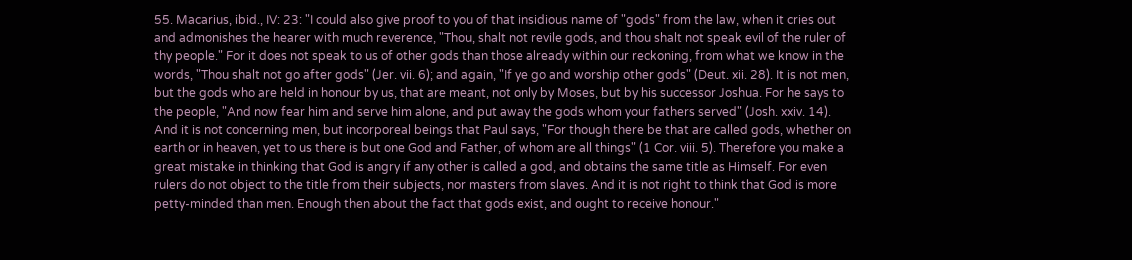55. Macarius, ibid., IV: 23: "I could also give proof to you of that insidious name of "gods" from the law, when it cries out and admonishes the hearer with much reverence, "Thou, shalt not revile gods, and thou shalt not speak evil of the ruler of thy people." For it does not speak to us of other gods than those already within our reckoning, from what we know in the words, "Thou shalt not go after gods" (Jer. vii. 6); and again, "If ye go and worship other gods" (Deut. xii. 28). It is not men, but the gods who are held in honour by us, that are meant, not only by Moses, but by his successor Joshua. For he says to the people, "And now fear him and serve him alone, and put away the gods whom your fathers served" (Josh. xxiv. 14). And it is not concerning men, but incorporeal beings that Paul says, "For though there be that are called gods, whether on earth or in heaven, yet to us there is but one God and Father, of whom are all things" (1 Cor. viii. 5). Therefore you make a great mistake in thinking that God is angry if any other is called a god, and obtains the same title as Himself. For even rulers do not object to the title from their subjects, nor masters from slaves. And it is not right to think that God is more petty-minded than men. Enough then about the fact that gods exist, and ought to receive honour."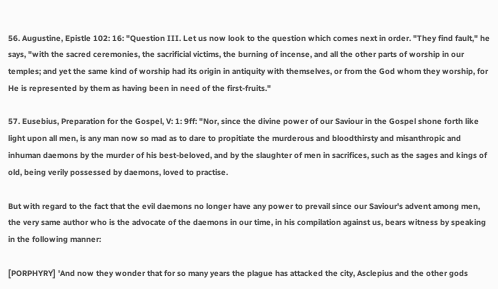56. Augustine, Epistle 102: 16: "Question III. Let us now look to the question which comes next in order. "They find fault," he says, "with the sacred ceremonies, the sacrificial victims, the burning of incense, and all the other parts of worship in our temples; and yet the same kind of worship had its origin in antiquity with themselves, or from the God whom they worship, for He is represented by them as having been in need of the first-fruits."

57. Eusebius, Preparation for the Gospel, V: 1: 9ff: "Nor, since the divine power of our Saviour in the Gospel shone forth like light upon all men, is any man now so mad as to dare to propitiate the murderous and bloodthirsty and misanthropic and inhuman daemons by the murder of his best-beloved, and by the slaughter of men in sacrifices, such as the sages and kings of old, being verily possessed by daemons, loved to practise.

But with regard to the fact that the evil daemons no longer have any power to prevail since our Saviour's advent among men, the very same author who is the advocate of the daemons in our time, in his compilation against us, bears witness by speaking in the following manner:

[PORPHYRY] 'And now they wonder that for so many years the plague has attacked the city, Asclepius and the other gods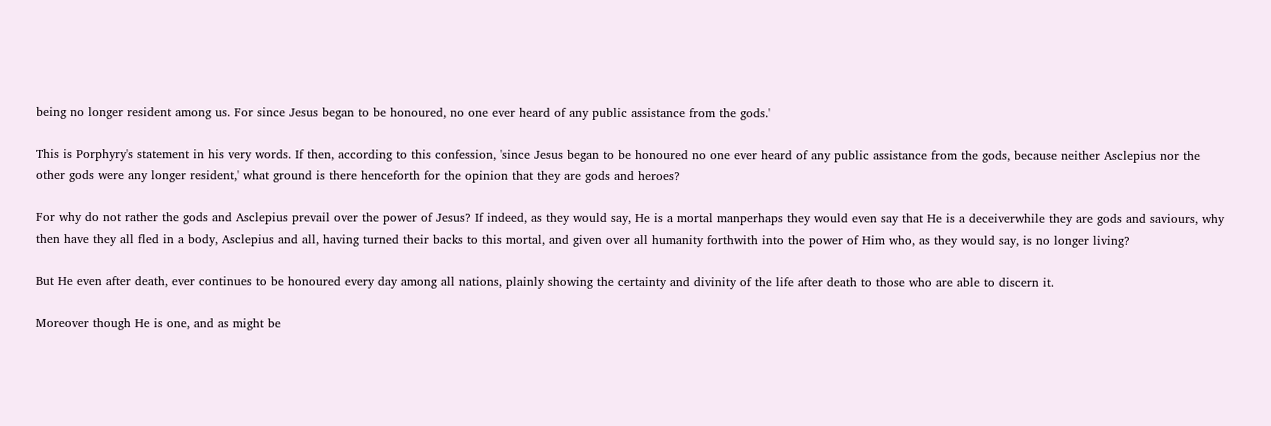being no longer resident among us. For since Jesus began to be honoured, no one ever heard of any public assistance from the gods.'

This is Porphyry's statement in his very words. If then, according to this confession, 'since Jesus began to be honoured no one ever heard of any public assistance from the gods, because neither Asclepius nor the other gods were any longer resident,' what ground is there henceforth for the opinion that they are gods and heroes?

For why do not rather the gods and Asclepius prevail over the power of Jesus? If indeed, as they would say, He is a mortal manperhaps they would even say that He is a deceiverwhile they are gods and saviours, why then have they all fled in a body, Asclepius and all, having turned their backs to this mortal, and given over all humanity forthwith into the power of Him who, as they would say, is no longer living?

But He even after death, ever continues to be honoured every day among all nations, plainly showing the certainty and divinity of the life after death to those who are able to discern it.

Moreover though He is one, and as might be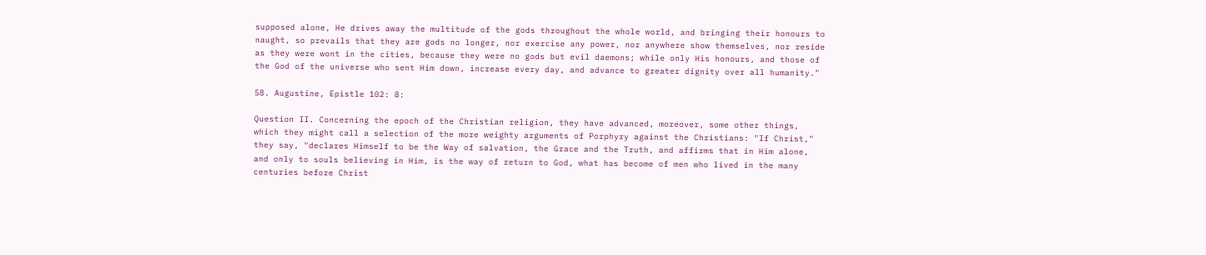supposed alone, He drives away the multitude of the gods throughout the whole world, and bringing their honours to naught, so prevails that they are gods no longer, nor exercise any power, nor anywhere show themselves, nor reside as they were wont in the cities, because they were no gods but evil daemons; while only His honours, and those of the God of the universe who sent Him down, increase every day, and advance to greater dignity over all humanity."

58. Augustine, Epistle 102: 8:

Question II. Concerning the epoch of the Christian religion, they have advanced, moreover, some other things, which they might call a selection of the more weighty arguments of Porphyry against the Christians: "If Christ," they say, "declares Himself to be the Way of salvation, the Grace and the Truth, and affirms that in Him alone, and only to souls believing in Him, is the way of return to God, what has become of men who lived in the many centuries before Christ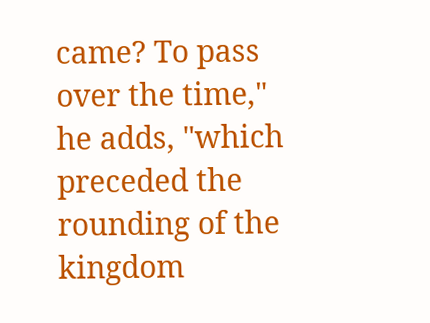came? To pass over the time," he adds, "which preceded the rounding of the kingdom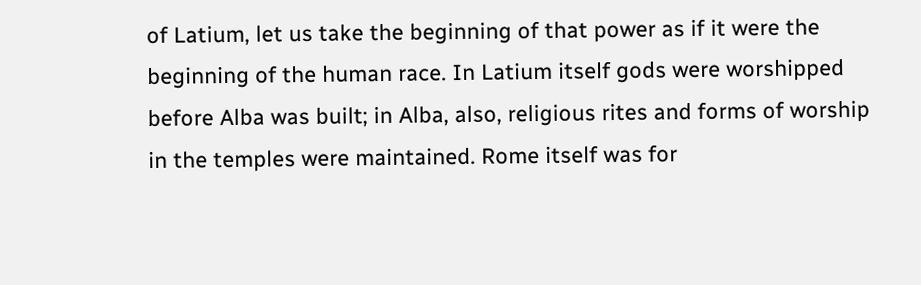of Latium, let us take the beginning of that power as if it were the beginning of the human race. In Latium itself gods were worshipped before Alba was built; in Alba, also, religious rites and forms of worship in the temples were maintained. Rome itself was for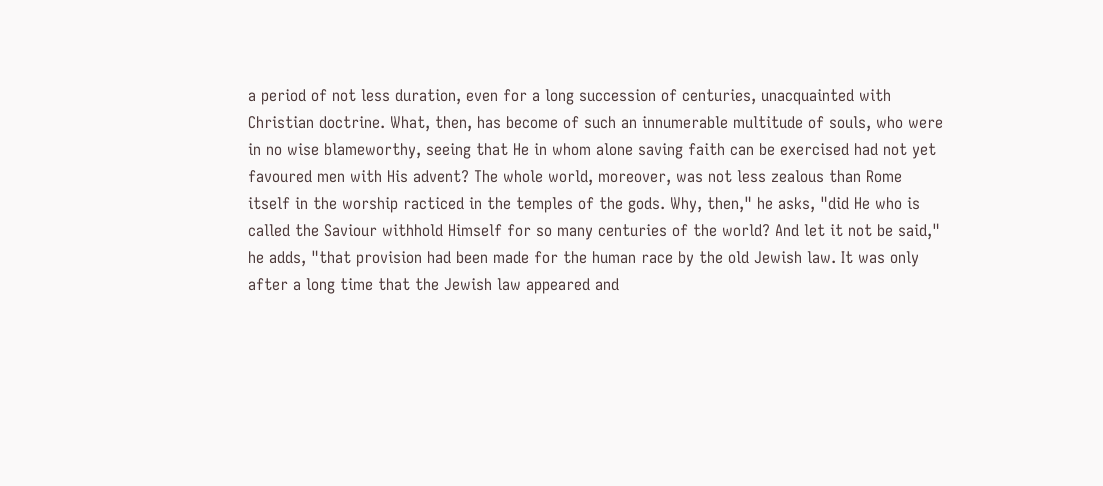a period of not less duration, even for a long succession of centuries, unacquainted with Christian doctrine. What, then, has become of such an innumerable multitude of souls, who were in no wise blameworthy, seeing that He in whom alone saving faith can be exercised had not yet favoured men with His advent? The whole world, moreover, was not less zealous than Rome itself in the worship racticed in the temples of the gods. Why, then," he asks, "did He who is called the Saviour withhold Himself for so many centuries of the world? And let it not be said," he adds, "that provision had been made for the human race by the old Jewish law. It was only after a long time that the Jewish law appeared and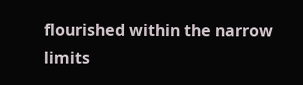flourished within the narrow limits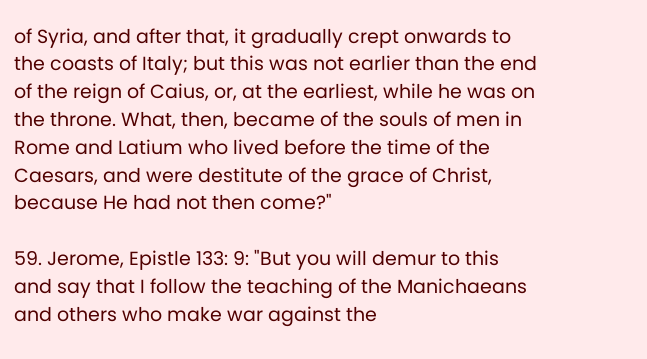of Syria, and after that, it gradually crept onwards to the coasts of Italy; but this was not earlier than the end of the reign of Caius, or, at the earliest, while he was on the throne. What, then, became of the souls of men in Rome and Latium who lived before the time of the Caesars, and were destitute of the grace of Christ, because He had not then come?"

59. Jerome, Epistle 133: 9: "But you will demur to this and say that I follow the teaching of the Manichaeans and others who make war against the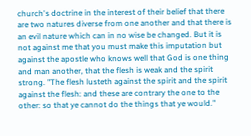church's doctrine in the interest of their belief that there are two natures diverse from one another and that there is an evil nature which can in no wise be changed. But it is not against me that you must make this imputation but against the apostle who knows well that God is one thing and man another, that the flesh is weak and the spirit strong. "The flesh lusteth against the spirit and the spirit against the flesh: and these are contrary the one to the other: so that ye cannot do the things that ye would."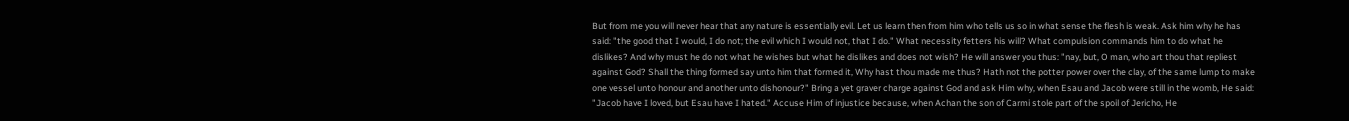But from me you will never hear that any nature is essentially evil. Let us learn then from him who tells us so in what sense the flesh is weak. Ask him why he has said: "the good that I would, I do not; the evil which I would not, that I do." What necessity fetters his will? What compulsion commands him to do what he dislikes? And why must he do not what he wishes but what he dislikes and does not wish? He will answer you thus: "nay, but, O man, who art thou that repliest against God? Shall the thing formed say unto him that formed it, Why hast thou made me thus? Hath not the potter power over the clay, of the same lump to make one vessel unto honour and another unto dishonour?" Bring a yet graver charge against God and ask Him why, when Esau and Jacob were still in the womb, He said: "Jacob have I loved, but Esau have I hated." Accuse Him of injustice because, when Achan the son of Carmi stole part of the spoil of Jericho, He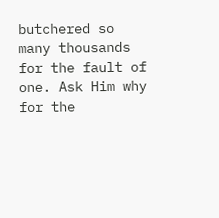butchered so many thousands for the fault of one. Ask Him why for the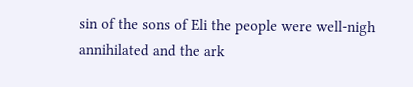sin of the sons of Eli the people were well-nigh annihilated and the ark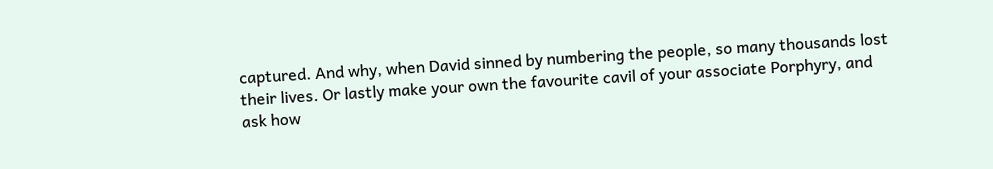captured. And why, when David sinned by numbering the people, so many thousands lost their lives. Or lastly make your own the favourite cavil of your associate Porphyry, and ask how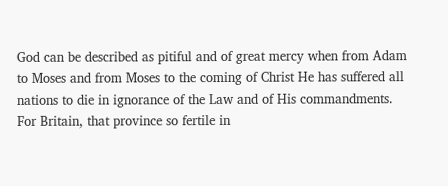God can be described as pitiful and of great mercy when from Adam to Moses and from Moses to the coming of Christ He has suffered all nations to die in ignorance of the Law and of His commandments. For Britain, that province so fertile in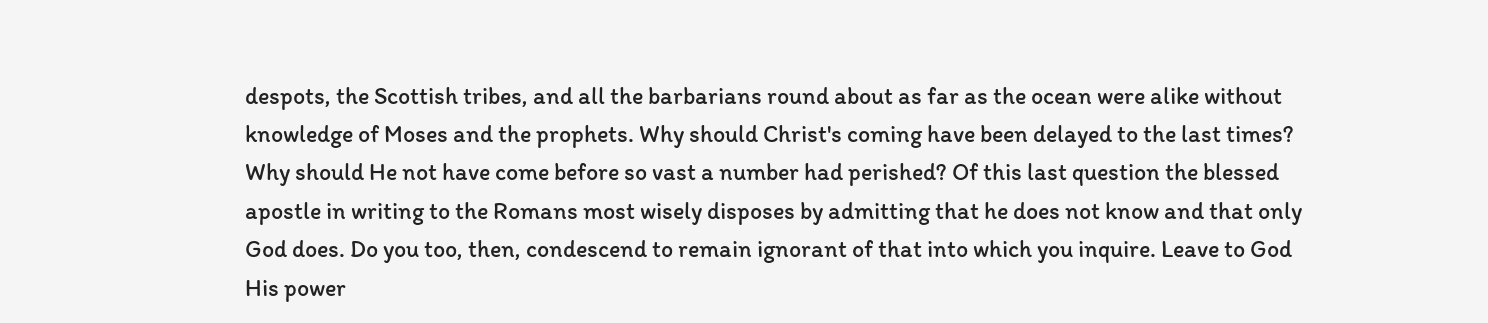despots, the Scottish tribes, and all the barbarians round about as far as the ocean were alike without knowledge of Moses and the prophets. Why should Christ's coming have been delayed to the last times? Why should He not have come before so vast a number had perished? Of this last question the blessed apostle in writing to the Romans most wisely disposes by admitting that he does not know and that only God does. Do you too, then, condescend to remain ignorant of that into which you inquire. Leave to God His power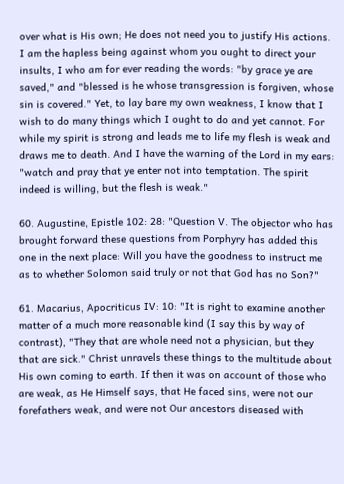over what is His own; He does not need you to justify His actions. I am the hapless being against whom you ought to direct your insults, I who am for ever reading the words: "by grace ye are saved," and "blessed is he whose transgression is forgiven, whose sin is covered." Yet, to lay bare my own weakness, I know that I wish to do many things which I ought to do and yet cannot. For while my spirit is strong and leads me to life my flesh is weak and draws me to death. And I have the warning of the Lord in my ears: "watch and pray that ye enter not into temptation. The spirit indeed is willing, but the flesh is weak."

60. Augustine, Epistle 102: 28: "Question V. The objector who has brought forward these questions from Porphyry has added this one in the next place: Will you have the goodness to instruct me as to whether Solomon said truly or not that God has no Son?"

61. Macarius, Apocriticus IV: 10: "It is right to examine another matter of a much more reasonable kind (I say this by way of contrast), "They that are whole need not a physician, but they that are sick." Christ unravels these things to the multitude about His own coming to earth. If then it was on account of those who are weak, as He Himself says, that He faced sins, were not our forefathers weak, and were not Our ancestors diseased with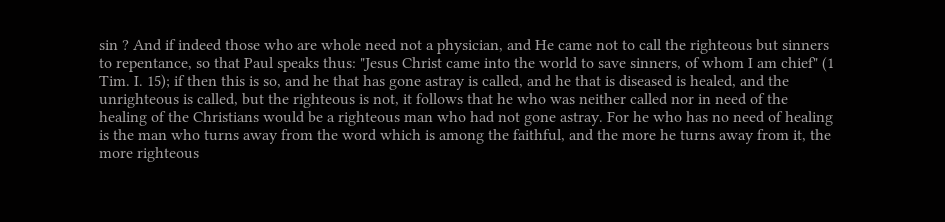sin ? And if indeed those who are whole need not a physician, and He came not to call the righteous but sinners to repentance, so that Paul speaks thus: "Jesus Christ came into the world to save sinners, of whom I am chief" (1 Tim. I. 15); if then this is so, and he that has gone astray is called, and he that is diseased is healed, and the unrighteous is called, but the righteous is not, it follows that he who was neither called nor in need of the healing of the Christians would be a righteous man who had not gone astray. For he who has no need of healing is the man who turns away from the word which is among the faithful, and the more he turns away from it, the more righteous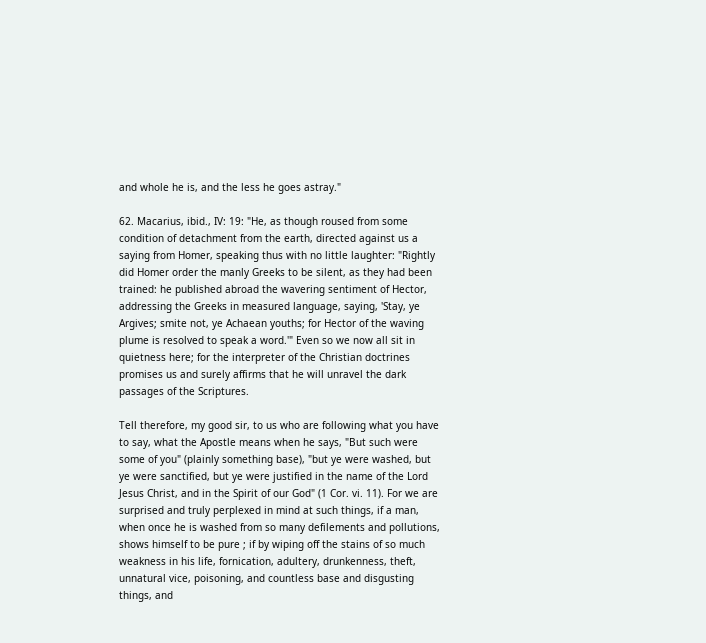and whole he is, and the less he goes astray."

62. Macarius, ibid., IV: 19: "He, as though roused from some condition of detachment from the earth, directed against us a saying from Homer, speaking thus with no little laughter: "Rightly did Homer order the manly Greeks to be silent, as they had been trained: he published abroad the wavering sentiment of Hector, addressing the Greeks in measured language, saying, 'Stay, ye Argives; smite not, ye Achaean youths; for Hector of the waving plume is resolved to speak a word.'" Even so we now all sit in quietness here; for the interpreter of the Christian doctrines promises us and surely affirms that he will unravel the dark passages of the Scriptures.

Tell therefore, my good sir, to us who are following what you have to say, what the Apostle means when he says, "But such were some of you" (plainly something base), "but ye were washed, but ye were sanctified, but ye were justified in the name of the Lord Jesus Christ, and in the Spirit of our God" (1 Cor. vi. 11). For we are surprised and truly perplexed in mind at such things, if a man, when once he is washed from so many defilements and pollutions, shows himself to be pure ; if by wiping off the stains of so much weakness in his life, fornication, adultery, drunkenness, theft, unnatural vice, poisoning, and countless base and disgusting things, and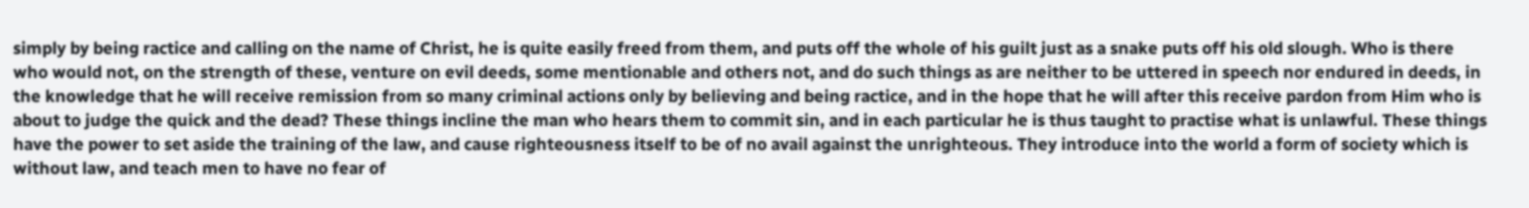simply by being ractice and calling on the name of Christ, he is quite easily freed from them, and puts off the whole of his guilt just as a snake puts off his old slough. Who is there who would not, on the strength of these, venture on evil deeds, some mentionable and others not, and do such things as are neither to be uttered in speech nor endured in deeds, in the knowledge that he will receive remission from so many criminal actions only by believing and being ractice, and in the hope that he will after this receive pardon from Him who is about to judge the quick and the dead? These things incline the man who hears them to commit sin, and in each particular he is thus taught to practise what is unlawful. These things have the power to set aside the training of the law, and cause righteousness itself to be of no avail against the unrighteous. They introduce into the world a form of society which is without law, and teach men to have no fear of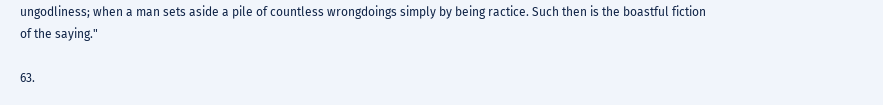ungodliness; when a man sets aside a pile of countless wrongdoings simply by being ractice. Such then is the boastful fiction of the saying."

63.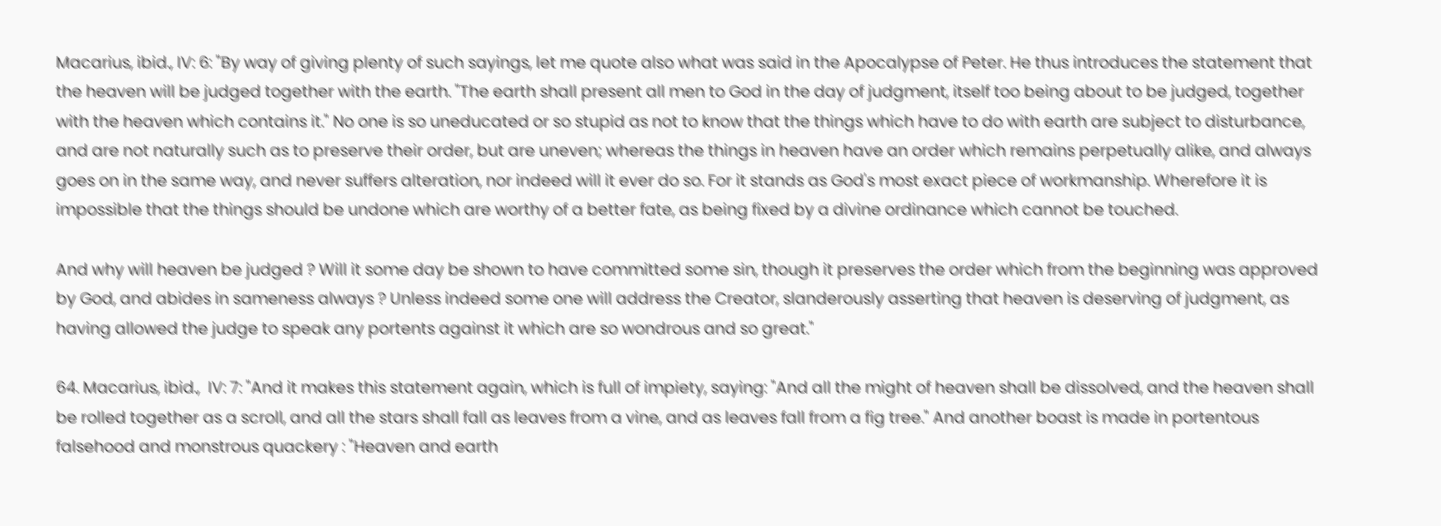Macarius, ibid., IV: 6: "By way of giving plenty of such sayings, let me quote also what was said in the Apocalypse of Peter. He thus introduces the statement that the heaven will be judged together with the earth. "The earth shall present all men to God in the day of judgment, itself too being about to be judged, together with the heaven which contains it." No one is so uneducated or so stupid as not to know that the things which have to do with earth are subject to disturbance, and are not naturally such as to preserve their order, but are uneven; whereas the things in heaven have an order which remains perpetually alike, and always goes on in the same way, and never suffers alteration, nor indeed will it ever do so. For it stands as God's most exact piece of workmanship. Wherefore it is impossible that the things should be undone which are worthy of a better fate, as being fixed by a divine ordinance which cannot be touched.

And why will heaven be judged ? Will it some day be shown to have committed some sin, though it preserves the order which from the beginning was approved by God, and abides in sameness always ? Unless indeed some one will address the Creator, slanderously asserting that heaven is deserving of judgment, as having allowed the judge to speak any portents against it which are so wondrous and so great."

64. Macarius, ibid.,  IV: 7: "And it makes this statement again, which is full of impiety, saying: "And all the might of heaven shall be dissolved, and the heaven shall be rolled together as a scroll, and all the stars shall fall as leaves from a vine, and as leaves fall from a fig tree." And another boast is made in portentous falsehood and monstrous quackery : "Heaven and earth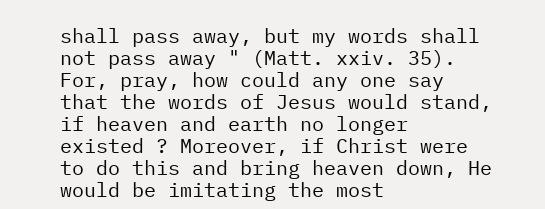shall pass away, but my words shall not pass away " (Matt. xxiv. 35). For, pray, how could any one say that the words of Jesus would stand, if heaven and earth no longer existed ? Moreover, if Christ were to do this and bring heaven down, He would be imitating the most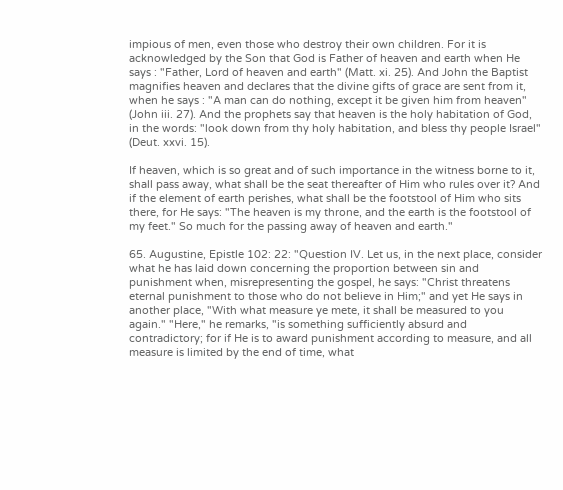impious of men, even those who destroy their own children. For it is acknowledged by the Son that God is Father of heaven and earth when He says : "Father, Lord of heaven and earth" (Matt. xi. 25). And John the Baptist magnifies heaven and declares that the divine gifts of grace are sent from it, when he says : "A man can do nothing, except it be given him from heaven" (John iii. 27). And the prophets say that heaven is the holy habitation of God, in the words: "look down from thy holy habitation, and bless thy people Israel" (Deut. xxvi. 15).

If heaven, which is so great and of such importance in the witness borne to it, shall pass away, what shall be the seat thereafter of Him who rules over it? And if the element of earth perishes, what shall be the footstool of Him who sits there, for He says: "The heaven is my throne, and the earth is the footstool of my feet." So much for the passing away of heaven and earth."

65. Augustine, Epistle 102: 22: "Question IV. Let us, in the next place, consider what he has laid down concerning the proportion between sin and punishment when, misrepresenting the gospel, he says: "Christ threatens eternal punishment to those who do not believe in Him;" and yet He says in another place, "With what measure ye mete, it shall be measured to you again." "Here," he remarks, "is something sufficiently absurd and contradictory; for if He is to award punishment according to measure, and all measure is limited by the end of time, what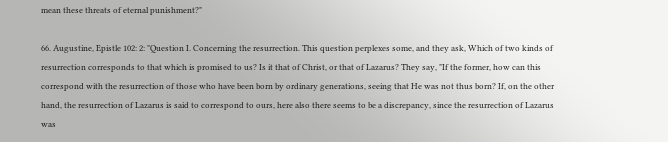mean these threats of eternal punishment?"

66. Augustine, Epistle 102: 2: "Question I. Concerning the resurrection. This question perplexes some, and they ask, Which of two kinds of resurrection corresponds to that which is promised to us? Is it that of Christ, or that of Lazarus? They say, "If the former, how can this correspond with the resurrection of those who have been born by ordinary generations, seeing that He was not thus born? If, on the other hand, the resurrection of Lazarus is said to correspond to ours, here also there seems to be a discrepancy, since the resurrection of Lazarus was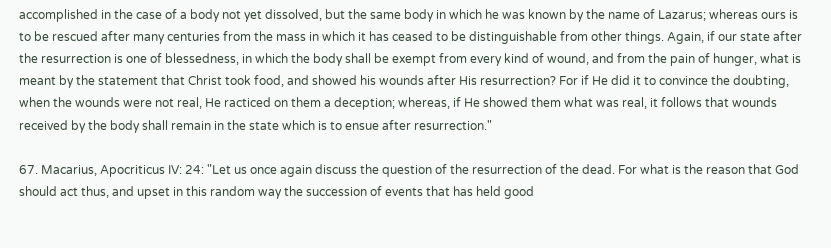accomplished in the case of a body not yet dissolved, but the same body in which he was known by the name of Lazarus; whereas ours is to be rescued after many centuries from the mass in which it has ceased to be distinguishable from other things. Again, if our state after the resurrection is one of blessedness, in which the body shall be exempt from every kind of wound, and from the pain of hunger, what is meant by the statement that Christ took food, and showed his wounds after His resurrection? For if He did it to convince the doubting, when the wounds were not real, He racticed on them a deception; whereas, if He showed them what was real, it follows that wounds received by the body shall remain in the state which is to ensue after resurrection."

67. Macarius, Apocriticus IV: 24: "Let us once again discuss the question of the resurrection of the dead. For what is the reason that God should act thus, and upset in this random way the succession of events that has held good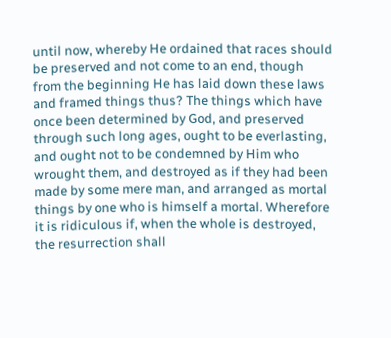until now, whereby He ordained that races should be preserved and not come to an end, though from the beginning He has laid down these laws and framed things thus? The things which have once been determined by God, and preserved through such long ages, ought to be everlasting, and ought not to be condemned by Him who wrought them, and destroyed as if they had been made by some mere man, and arranged as mortal things by one who is himself a mortal. Wherefore it is ridiculous if, when the whole is destroyed, the resurrection shall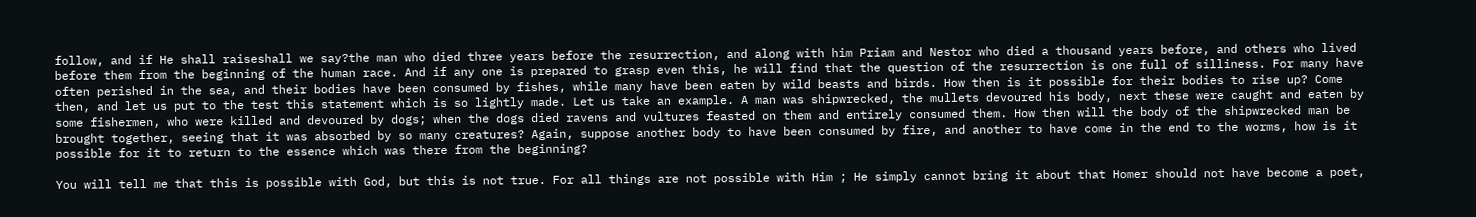follow, and if He shall raiseshall we say?the man who died three years before the resurrection, and along with him Priam and Nestor who died a thousand years before, and others who lived before them from the beginning of the human race. And if any one is prepared to grasp even this, he will find that the question of the resurrection is one full of silliness. For many have often perished in the sea, and their bodies have been consumed by fishes, while many have been eaten by wild beasts and birds. How then is it possible for their bodies to rise up? Come then, and let us put to the test this statement which is so lightly made. Let us take an example. A man was shipwrecked, the mullets devoured his body, next these were caught and eaten by some fishermen, who were killed and devoured by dogs; when the dogs died ravens and vultures feasted on them and entirely consumed them. How then will the body of the shipwrecked man be brought together, seeing that it was absorbed by so many creatures? Again, suppose another body to have been consumed by fire, and another to have come in the end to the worms, how is it possible for it to return to the essence which was there from the beginning?

You will tell me that this is possible with God, but this is not true. For all things are not possible with Him ; He simply cannot bring it about that Homer should not have become a poet,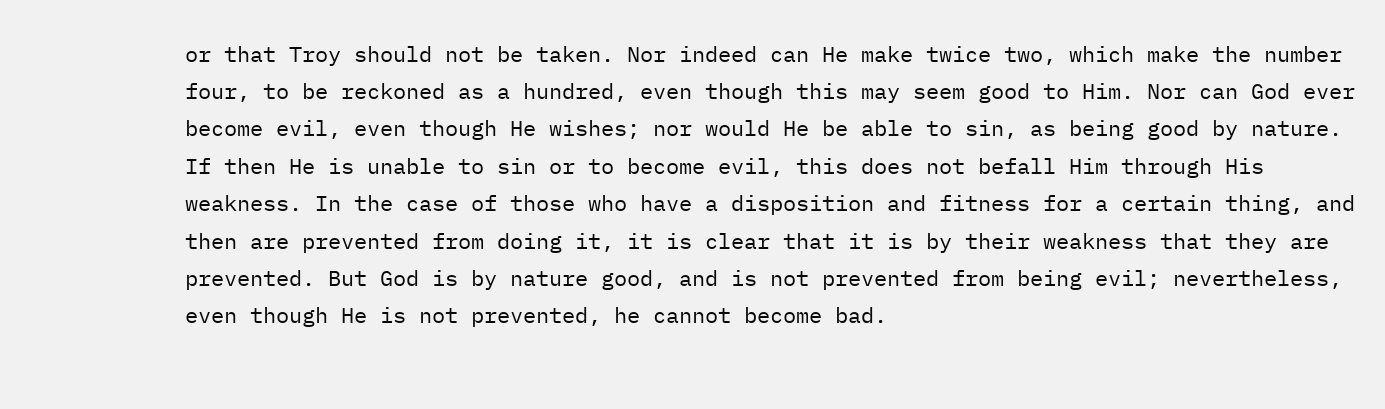or that Troy should not be taken. Nor indeed can He make twice two, which make the number four, to be reckoned as a hundred, even though this may seem good to Him. Nor can God ever become evil, even though He wishes; nor would He be able to sin, as being good by nature. If then He is unable to sin or to become evil, this does not befall Him through His weakness. In the case of those who have a disposition and fitness for a certain thing, and then are prevented from doing it, it is clear that it is by their weakness that they are prevented. But God is by nature good, and is not prevented from being evil; nevertheless, even though He is not prevented, he cannot become bad.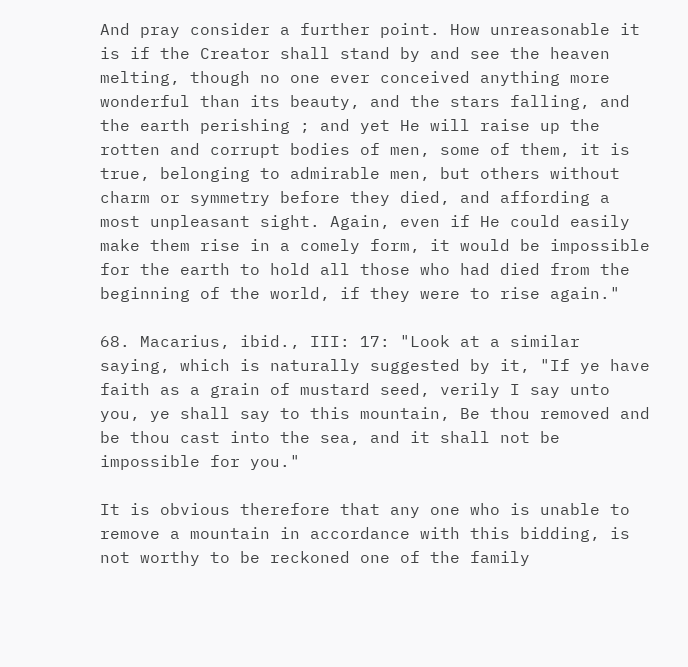And pray consider a further point. How unreasonable it is if the Creator shall stand by and see the heaven melting, though no one ever conceived anything more wonderful than its beauty, and the stars falling, and the earth perishing ; and yet He will raise up the rotten and corrupt bodies of men, some of them, it is true, belonging to admirable men, but others without charm or symmetry before they died, and affording a most unpleasant sight. Again, even if He could easily make them rise in a comely form, it would be impossible for the earth to hold all those who had died from the beginning of the world, if they were to rise again."

68. Macarius, ibid., III: 17: "Look at a similar saying, which is naturally suggested by it, "If ye have faith as a grain of mustard seed, verily I say unto you, ye shall say to this mountain, Be thou removed and be thou cast into the sea, and it shall not be impossible for you."

It is obvious therefore that any one who is unable to remove a mountain in accordance with this bidding, is not worthy to be reckoned one of the family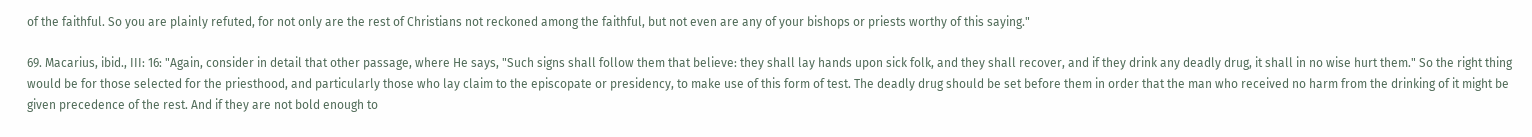of the faithful. So you are plainly refuted, for not only are the rest of Christians not reckoned among the faithful, but not even are any of your bishops or priests worthy of this saying."

69. Macarius, ibid., III: 16: "Again, consider in detail that other passage, where He says, "Such signs shall follow them that believe: they shall lay hands upon sick folk, and they shall recover, and if they drink any deadly drug, it shall in no wise hurt them." So the right thing would be for those selected for the priesthood, and particularly those who lay claim to the episcopate or presidency, to make use of this form of test. The deadly drug should be set before them in order that the man who received no harm from the drinking of it might be given precedence of the rest. And if they are not bold enough to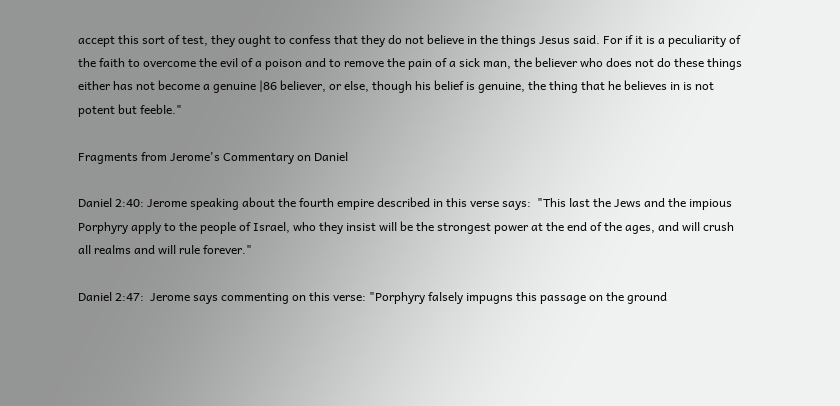accept this sort of test, they ought to confess that they do not believe in the things Jesus said. For if it is a peculiarity of the faith to overcome the evil of a poison and to remove the pain of a sick man, the believer who does not do these things either has not become a genuine |86 believer, or else, though his belief is genuine, the thing that he believes in is not potent but feeble."

Fragments from Jerome's Commentary on Daniel

Daniel 2:40: Jerome speaking about the fourth empire described in this verse says:  "This last the Jews and the impious Porphyry apply to the people of Israel, who they insist will be the strongest power at the end of the ages, and will crush all realms and will rule forever."

Daniel 2:47:  Jerome says commenting on this verse: "Porphyry falsely impugns this passage on the ground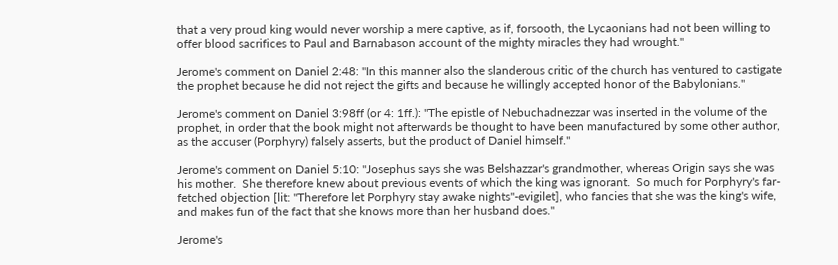that a very proud king would never worship a mere captive, as if, forsooth, the Lycaonians had not been willing to offer blood sacrifices to Paul and Barnabason account of the mighty miracles they had wrought."

Jerome's comment on Daniel 2:48: "In this manner also the slanderous critic of the church has ventured to castigate the prophet because he did not reject the gifts and because he willingly accepted honor of the Babylonians."

Jerome's comment on Daniel 3:98ff (or 4: 1ff.): "The epistle of Nebuchadnezzar was inserted in the volume of the prophet, in order that the book might not afterwards be thought to have been manufactured by some other author, as the accuser (Porphyry) falsely asserts, but the product of Daniel himself."

Jerome's comment on Daniel 5:10: "Josephus says she was Belshazzar's grandmother, whereas Origin says she was his mother.  She therefore knew about previous events of which the king was ignorant.  So much for Porphyry's far-fetched objection [lit: "Therefore let Porphyry stay awake nights"-evigilet], who fancies that she was the king's wife, and makes fun of the fact that she knows more than her husband does."

Jerome's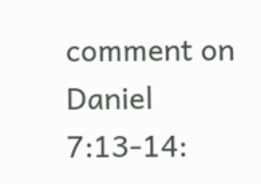comment on Daniel 7:13-14: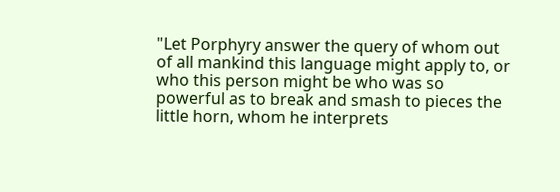"Let Porphyry answer the query of whom out of all mankind this language might apply to, or who this person might be who was so powerful as to break and smash to pieces the little horn, whom he interprets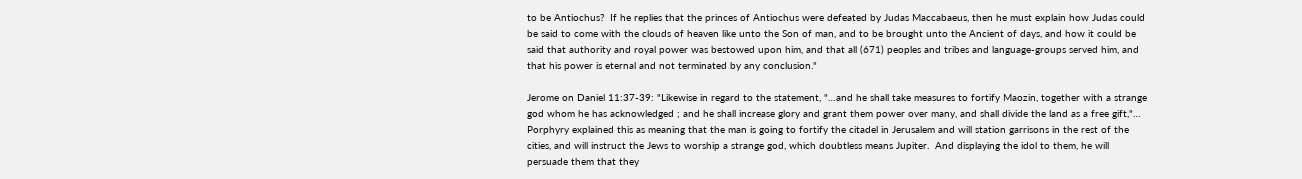to be Antiochus?  If he replies that the princes of Antiochus were defeated by Judas Maccabaeus, then he must explain how Judas could be said to come with the clouds of heaven like unto the Son of man, and to be brought unto the Ancient of days, and how it could be said that authority and royal power was bestowed upon him, and that all (671) peoples and tribes and language-groups served him, and that his power is eternal and not terminated by any conclusion."

Jerome on Daniel 11:37-39: "Likewise in regard to the statement, "…and he shall take measures to fortify Maozin, together with a strange god whom he has acknowledged ; and he shall increase glory and grant them power over many, and shall divide the land as a free gift,"… Porphyry explained this as meaning that the man is going to fortify the citadel in Jerusalem and will station garrisons in the rest of the cities, and will instruct the Jews to worship a strange god, which doubtless means Jupiter.  And displaying the idol to them, he will persuade them that they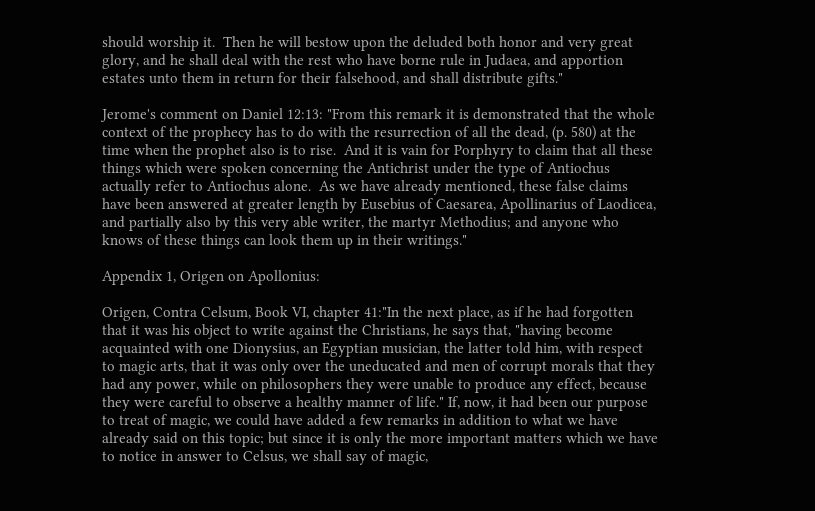should worship it.  Then he will bestow upon the deluded both honor and very great glory, and he shall deal with the rest who have borne rule in Judaea, and apportion estates unto them in return for their falsehood, and shall distribute gifts."

Jerome's comment on Daniel 12:13: "From this remark it is demonstrated that the whole context of the prophecy has to do with the resurrection of all the dead, (p. 580) at the time when the prophet also is to rise.  And it is vain for Porphyry to claim that all these things which were spoken concerning the Antichrist under the type of Antiochus actually refer to Antiochus alone.  As we have already mentioned, these false claims have been answered at greater length by Eusebius of Caesarea, Apollinarius of Laodicea, and partially also by this very able writer, the martyr Methodius; and anyone who knows of these things can look them up in their writings."

Appendix 1, Origen on Apollonius:

Origen, Contra Celsum, Book VI, chapter 41:"In the next place, as if he had forgotten that it was his object to write against the Christians, he says that, "having become acquainted with one Dionysius, an Egyptian musician, the latter told him, with respect to magic arts, that it was only over the uneducated and men of corrupt morals that they had any power, while on philosophers they were unable to produce any effect, because they were careful to observe a healthy manner of life." If, now, it had been our purpose to treat of magic, we could have added a few remarks in addition to what we have already said on this topic; but since it is only the more important matters which we have to notice in answer to Celsus, we shall say of magic,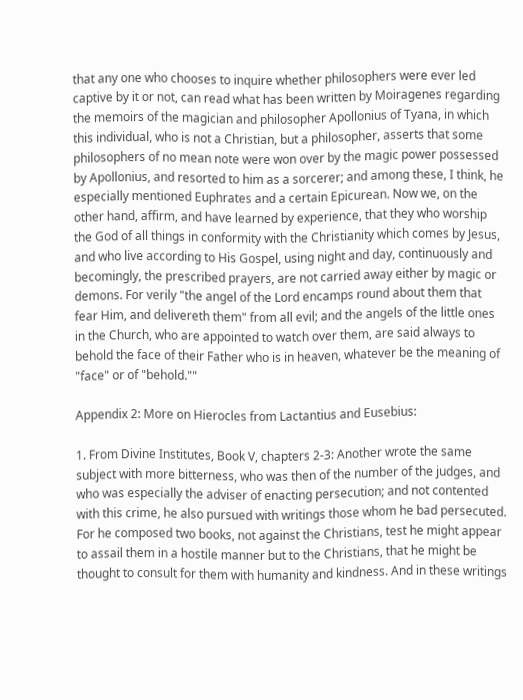that any one who chooses to inquire whether philosophers were ever led captive by it or not, can read what has been written by Moiragenes regarding the memoirs of the magician and philosopher Apollonius of Tyana, in which this individual, who is not a Christian, but a philosopher, asserts that some philosophers of no mean note were won over by the magic power possessed by Apollonius, and resorted to him as a sorcerer; and among these, I think, he especially mentioned Euphrates and a certain Epicurean. Now we, on the other hand, affirm, and have learned by experience, that they who worship the God of all things in conformity with the Christianity which comes by Jesus, and who live according to His Gospel, using night and day, continuously and becomingly, the prescribed prayers, are not carried away either by magic or demons. For verily "the angel of the Lord encamps round about them that fear Him, and delivereth them" from all evil; and the angels of the little ones in the Church, who are appointed to watch over them, are said always to behold the face of their Father who is in heaven, whatever be the meaning of "face" or of "behold.""

Appendix 2: More on Hierocles from Lactantius and Eusebius:

1. From Divine Institutes, Book V, chapters 2-3: Another wrote the same subject with more bitterness, who was then of the number of the judges, and who was especially the adviser of enacting persecution; and not contented with this crime, he also pursued with writings those whom he bad persecuted. For he composed two books, not against the Christians, test he might appear to assail them in a hostile manner but to the Christians, that he might be thought to consult for them with humanity and kindness. And in these writings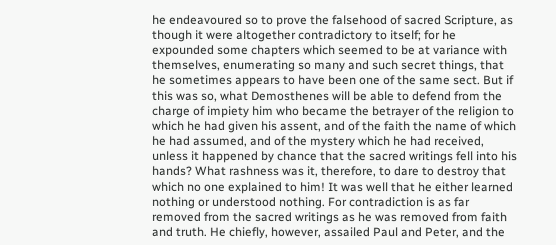he endeavoured so to prove the falsehood of sacred Scripture, as though it were altogether contradictory to itself; for he expounded some chapters which seemed to be at variance with themselves, enumerating so many and such secret things, that he sometimes appears to have been one of the same sect. But if this was so, what Demosthenes will be able to defend from the charge of impiety him who became the betrayer of the religion to which he had given his assent, and of the faith the name of which he had assumed, and of the mystery which he had received, unless it happened by chance that the sacred writings fell into his hands? What rashness was it, therefore, to dare to destroy that which no one explained to him! It was well that he either learned nothing or understood nothing. For contradiction is as far removed from the sacred writings as he was removed from faith and truth. He chiefly, however, assailed Paul and Peter, and the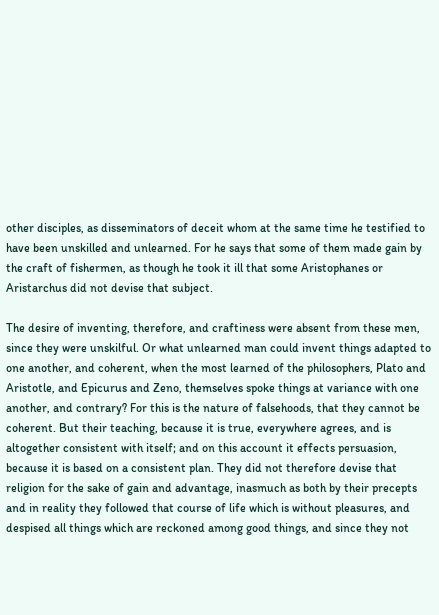other disciples, as disseminators of deceit whom at the same time he testified to have been unskilled and unlearned. For he says that some of them made gain by the craft of fishermen, as though he took it ill that some Aristophanes or Aristarchus did not devise that subject.

The desire of inventing, therefore, and craftiness were absent from these men, since they were unskilful. Or what unlearned man could invent things adapted to one another, and coherent, when the most learned of the philosophers, Plato and Aristotle, and Epicurus and Zeno, themselves spoke things at variance with one another, and contrary? For this is the nature of falsehoods, that they cannot be coherent. But their teaching, because it is true, everywhere agrees, and is altogether consistent with itself; and on this account it effects persuasion, because it is based on a consistent plan. They did not therefore devise that religion for the sake of gain and advantage, inasmuch as both by their precepts and in reality they followed that course of life which is without pleasures, and despised all things which are reckoned among good things, and since they not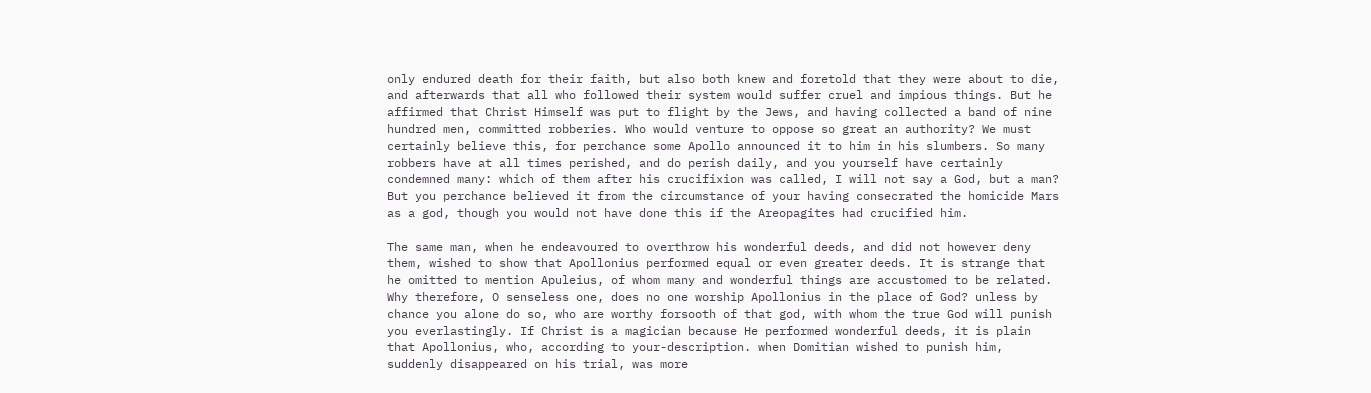only endured death for their faith, but also both knew and foretold that they were about to die, and afterwards that all who followed their system would suffer cruel and impious things. But he affirmed that Christ Himself was put to flight by the Jews, and having collected a band of nine hundred men, committed robberies. Who would venture to oppose so great an authority? We must certainly believe this, for perchance some Apollo announced it to him in his slumbers. So many robbers have at all times perished, and do perish daily, and you yourself have certainly condemned many: which of them after his crucifixion was called, I will not say a God, but a man? But you perchance believed it from the circumstance of your having consecrated the homicide Mars as a god, though you would not have done this if the Areopagites had crucified him.

The same man, when he endeavoured to overthrow his wonderful deeds, and did not however deny them, wished to show that Apollonius performed equal or even greater deeds. It is strange that he omitted to mention Apuleius, of whom many and wonderful things are accustomed to be related. Why therefore, O senseless one, does no one worship Apollonius in the place of God? unless by chance you alone do so, who are worthy forsooth of that god, with whom the true God will punish you everlastingly. If Christ is a magician because He performed wonderful deeds, it is plain that Apollonius, who, according to your-description. when Domitian wished to punish him, suddenly disappeared on his trial, was more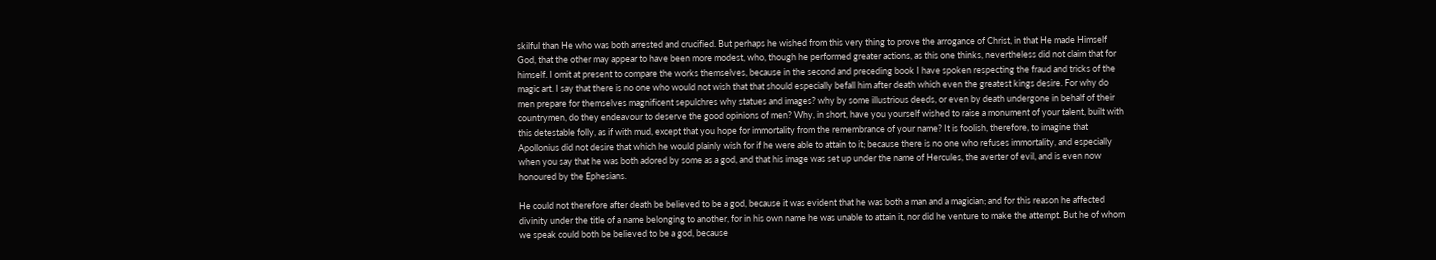skilful than He who was both arrested and crucified. But perhaps he wished from this very thing to prove the arrogance of Christ, in that He made Himself God, that the other may appear to have been more modest, who, though he performed greater actions, as this one thinks, nevertheless did not claim that for himself. I omit at present to compare the works themselves, because in the second and preceding book I have spoken respecting the fraud and tricks of the magic art. I say that there is no one who would not wish that that should especially befall him after death which even the greatest kings desire. For why do men prepare for themselves magnificent sepulchres why statues and images? why by some illustrious deeds, or even by death undergone in behalf of their countrymen, do they endeavour to deserve the good opinions of men? Why, in short, have you yourself wished to raise a monument of your talent, built with this detestable folly, as if with mud, except that you hope for immortality from the remembrance of your name? It is foolish, therefore, to imagine that Apollonius did not desire that which he would plainly wish for if he were able to attain to it; because there is no one who refuses immortality, and especially when you say that he was both adored by some as a god, and that his image was set up under the name of Hercules, the averter of evil, and is even now honoured by the Ephesians.

He could not therefore after death be believed to be a god, because it was evident that he was both a man and a magician; and for this reason he affected divinity under the title of a name belonging to another, for in his own name he was unable to attain it, nor did he venture to make the attempt. But he of whom we speak could both be believed to be a god, because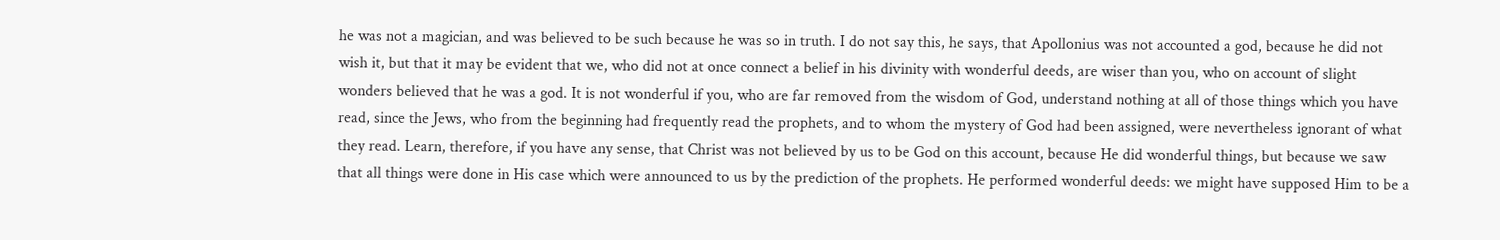he was not a magician, and was believed to be such because he was so in truth. I do not say this, he says, that Apollonius was not accounted a god, because he did not wish it, but that it may be evident that we, who did not at once connect a belief in his divinity with wonderful deeds, are wiser than you, who on account of slight wonders believed that he was a god. It is not wonderful if you, who are far removed from the wisdom of God, understand nothing at all of those things which you have read, since the Jews, who from the beginning had frequently read the prophets, and to whom the mystery of God had been assigned, were nevertheless ignorant of what they read. Learn, therefore, if you have any sense, that Christ was not believed by us to be God on this account, because He did wonderful things, but because we saw that all things were done in His case which were announced to us by the prediction of the prophets. He performed wonderful deeds: we might have supposed Him to be a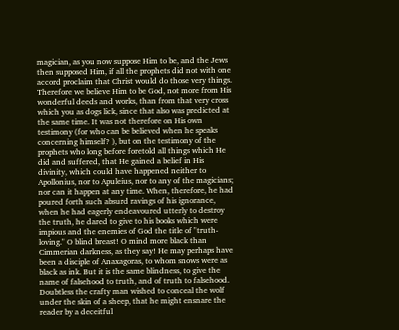magician, as you now suppose Him to be, and the Jews then supposed Him, if all the prophets did not with one accord proclaim that Christ would do those very things. Therefore we believe Him to be God, not more from His wonderful deeds and works, than from that very cross which you as dogs lick, since that also was predicted at the same time. It was not therefore on His own testimony (for who can be believed when he speaks concerning himself? ), but on the testimony of the prophets who long before foretold all things which He did and suffered, that He gained a belief in His divinity, which could have happened neither to Apollonius, nor to Apuleius, nor to any of the magicians; nor can it happen at any time. When, therefore, he had poured forth such absurd ravings of his ignorance, when he had eagerly endeavoured utterly to destroy the truth, he dared to give to his books which were impious and the enemies of God the title of "truth-loving." O blind breast! O mind more black than Cimmerian darkness, as they say! He may perhaps have been a disciple of Anaxagoras, to whom snows were as black as ink. But it is the same blindness, to give the name of falsehood to truth, and of truth to falsehood. Doubtless the crafty man wished to conceal the wolf under the skin of a sheep, that he might ensnare the reader by a deceitful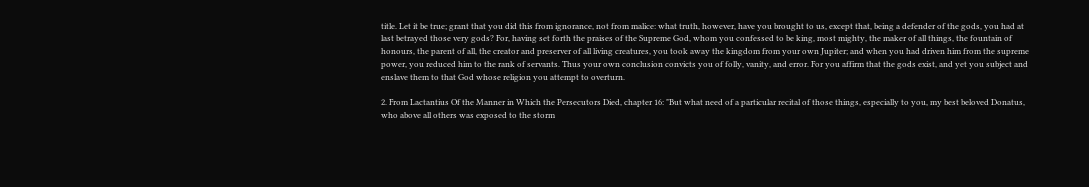title. Let it be true; grant that you did this from ignorance, not from malice: what truth, however, have you brought to us, except that, being a defender of the gods, you had at last betrayed those very gods? For, having set forth the praises of the Supreme God, whom you confessed to be king, most mighty, the maker of all things, the fountain of honours, the parent of all, the creator and preserver of all living creatures, you took away the kingdom from your own Jupiter; and when you had driven him from the supreme power, you reduced him to the rank of servants. Thus your own conclusion convicts you of folly, vanity, and error. For you affirm that the gods exist, and yet you subject and enslave them to that God whose religion you attempt to overturn.

2. From Lactantius Of the Manner in Which the Persecutors Died, chapter 16: "But what need of a particular recital of those things, especially to you, my best beloved Donatus, who above all others was exposed to the storm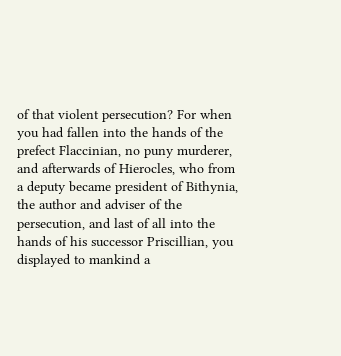of that violent persecution? For when you had fallen into the hands of the prefect Flaccinian, no puny murderer, and afterwards of Hierocles, who from a deputy became president of Bithynia, the author and adviser of the persecution, and last of all into the hands of his successor Priscillian, you displayed to mankind a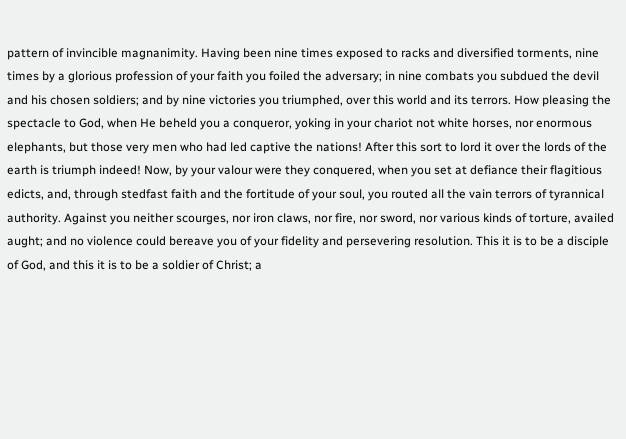pattern of invincible magnanimity. Having been nine times exposed to racks and diversified torments, nine times by a glorious profession of your faith you foiled the adversary; in nine combats you subdued the devil and his chosen soldiers; and by nine victories you triumphed, over this world and its terrors. How pleasing the spectacle to God, when He beheld you a conqueror, yoking in your chariot not white horses, nor enormous elephants, but those very men who had led captive the nations! After this sort to lord it over the lords of the earth is triumph indeed! Now, by your valour were they conquered, when you set at defiance their flagitious edicts, and, through stedfast faith and the fortitude of your soul, you routed all the vain terrors of tyrannical authority. Against you neither scourges, nor iron claws, nor fire, nor sword, nor various kinds of torture, availed aught; and no violence could bereave you of your fidelity and persevering resolution. This it is to be a disciple of God, and this it is to be a soldier of Christ; a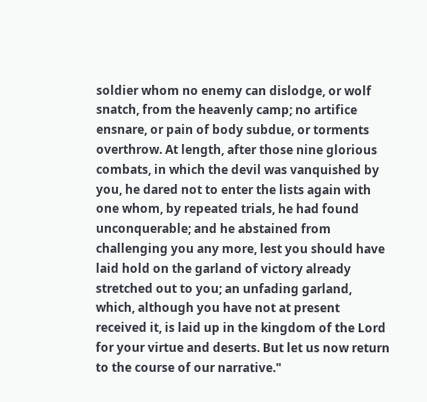soldier whom no enemy can dislodge, or wolf snatch, from the heavenly camp; no artifice ensnare, or pain of body subdue, or torments overthrow. At length, after those nine glorious combats, in which the devil was vanquished by you, he dared not to enter the lists again with one whom, by repeated trials, he had found unconquerable; and he abstained from challenging you any more, lest you should have laid hold on the garland of victory already stretched out to you; an unfading garland, which, although you have not at present received it, is laid up in the kingdom of the Lord for your virtue and deserts. But let us now return to the course of our narrative."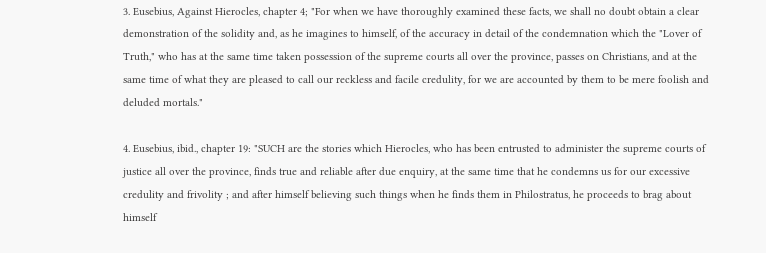3. Eusebius, Against Hierocles, chapter 4; "For when we have thoroughly examined these facts, we shall no doubt obtain a clear demonstration of the solidity and, as he imagines to himself, of the accuracy in detail of the condemnation which the "Lover of Truth," who has at the same time taken possession of the supreme courts all over the province, passes on Christians, and at the same time of what they are pleased to call our reckless and facile credulity, for we are accounted by them to be mere foolish and deluded mortals."

4. Eusebius, ibid., chapter 19: "SUCH are the stories which Hierocles, who has been entrusted to administer the supreme courts of justice all over the province, finds true and reliable after due enquiry, at the same time that he condemns us for our excessive credulity and frivolity ; and after himself believing such things when he finds them in Philostratus, he proceeds to brag about himself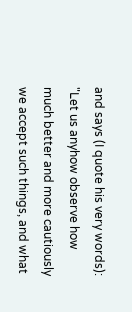and says (I quote his very words): "Let us anyhow observe how much better and more cautiously we accept such things, and what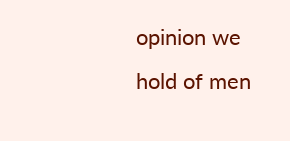opinion we hold of men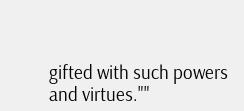gifted with such powers and virtues.""